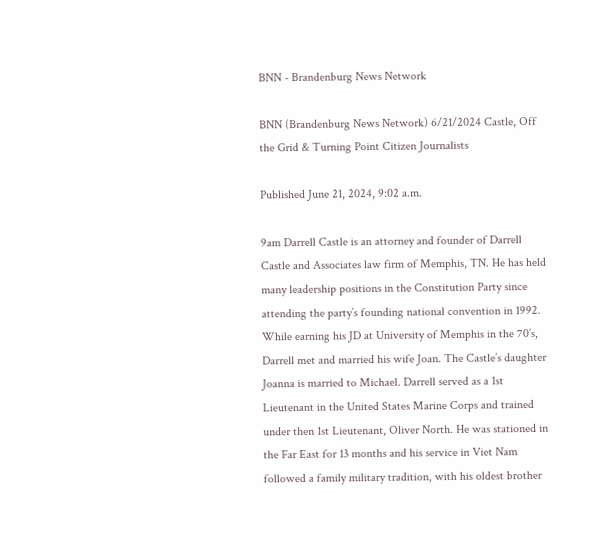BNN - Brandenburg News Network

BNN (Brandenburg News Network) 6/21/2024 Castle, Off the Grid & Turning Point Citizen Journalists

Published June 21, 2024, 9:02 a.m.

9am Darrell Castle is an attorney and founder of Darrell Castle and Associates law firm of Memphis, TN. He has held many leadership positions in the Constitution Party since attending the party’s founding national convention in 1992. While earning his JD at University of Memphis in the 70’s, Darrell met and married his wife Joan. The Castle’s daughter Joanna is married to Michael. Darrell served as a 1st Lieutenant in the United States Marine Corps and trained under then 1st Lieutenant, Oliver North. He was stationed in the Far East for 13 months and his service in Viet Nam followed a family military tradition, with his oldest brother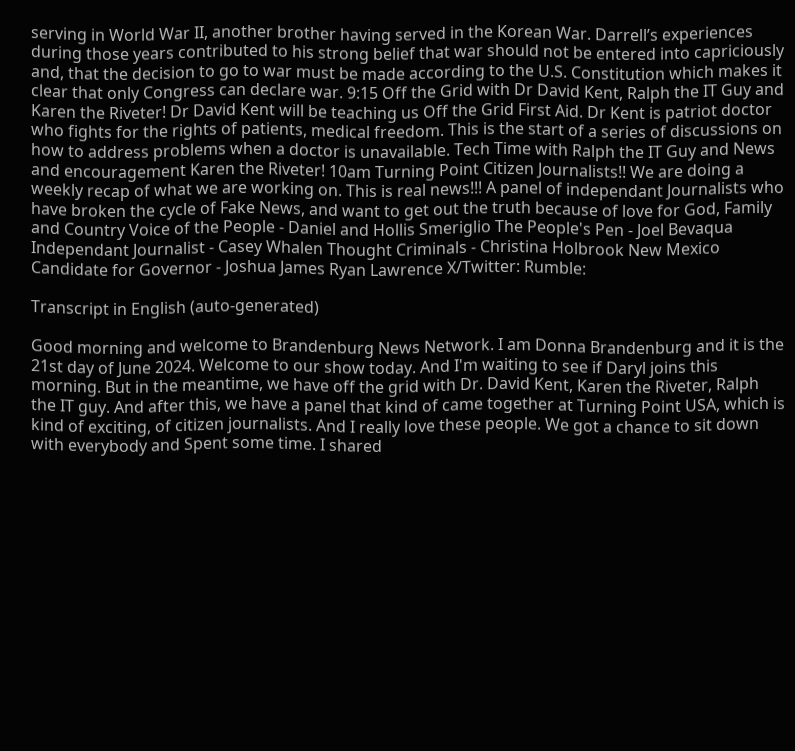serving in World War II, another brother having served in the Korean War. Darrell’s experiences during those years contributed to his strong belief that war should not be entered into capriciously and, that the decision to go to war must be made according to the U.S. Constitution which makes it clear that only Congress can declare war. 9:15 Off the Grid with Dr David Kent, Ralph the IT Guy and Karen the Riveter! Dr David Kent will be teaching us Off the Grid First Aid. Dr Kent is patriot doctor who fights for the rights of patients, medical freedom. This is the start of a series of discussions on how to address problems when a doctor is unavailable. Tech Time with Ralph the IT Guy and News and encouragement Karen the Riveter! 10am Turning Point Citizen Journalists!! We are doing a weekly recap of what we are working on. This is real news!!! A panel of independant Journalists who have broken the cycle of Fake News, and want to get out the truth because of love for God, Family and Country Voice of the People - Daniel and Hollis Smeriglio The People's Pen - Joel Bevaqua Independant Journalist - Casey Whalen Thought Criminals - Christina Holbrook New Mexico Candidate for Governor - Joshua James Ryan Lawrence X/Twitter: Rumble:

Transcript in English (auto-generated)

Good morning and welcome to Brandenburg News Network. I am Donna Brandenburg and it is the 21st day of June 2024. Welcome to our show today. And I'm waiting to see if Daryl joins this morning. But in the meantime, we have off the grid with Dr. David Kent, Karen the Riveter, Ralph the IT guy. And after this, we have a panel that kind of came together at Turning Point USA, which is kind of exciting, of citizen journalists. And I really love these people. We got a chance to sit down with everybody and Spent some time. I shared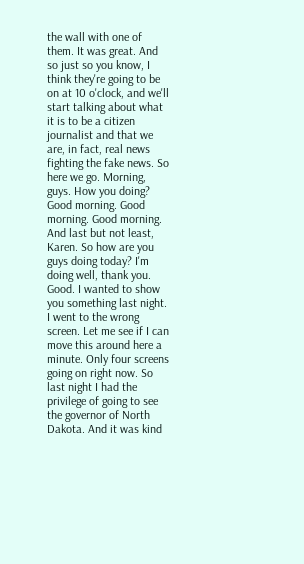the wall with one of them. It was great. And so just so you know, I think they're going to be on at 10 o'clock, and we'll start talking about what it is to be a citizen journalist and that we are, in fact, real news fighting the fake news. So here we go. Morning, guys. How you doing? Good morning. Good morning. Good morning. And last but not least, Karen. So how are you guys doing today? I'm doing well, thank you. Good. I wanted to show you something last night. I went to the wrong screen. Let me see if I can move this around here a minute. Only four screens going on right now. So last night I had the privilege of going to see the governor of North Dakota. And it was kind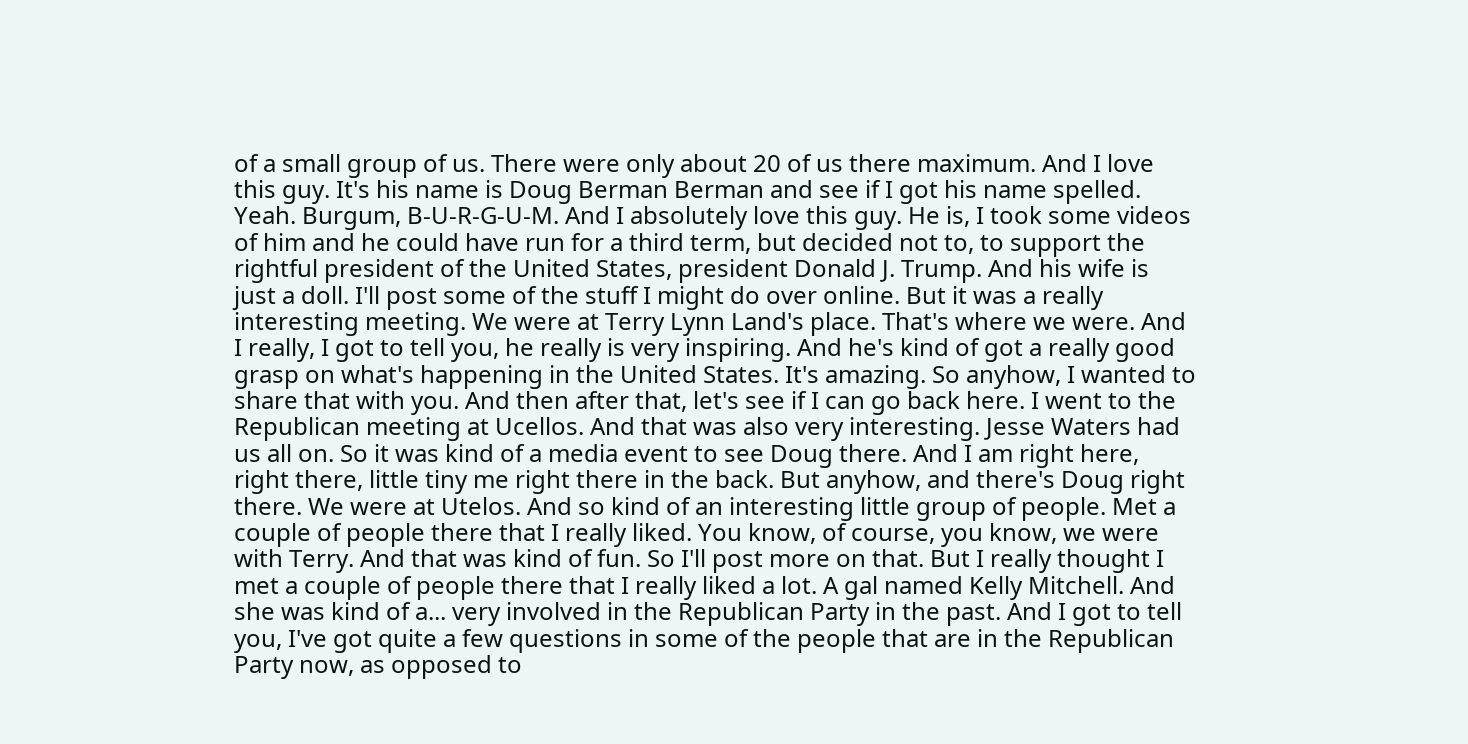of a small group of us. There were only about 20 of us there maximum. And I love this guy. It's his name is Doug Berman Berman and see if I got his name spelled. Yeah. Burgum, B-U-R-G-U-M. And I absolutely love this guy. He is, I took some videos of him and he could have run for a third term, but decided not to, to support the rightful president of the United States, president Donald J. Trump. And his wife is just a doll. I'll post some of the stuff I might do over online. But it was a really interesting meeting. We were at Terry Lynn Land's place. That's where we were. And I really, I got to tell you, he really is very inspiring. And he's kind of got a really good grasp on what's happening in the United States. It's amazing. So anyhow, I wanted to share that with you. And then after that, let's see if I can go back here. I went to the Republican meeting at Ucellos. And that was also very interesting. Jesse Waters had us all on. So it was kind of a media event to see Doug there. And I am right here, right there, little tiny me right there in the back. But anyhow, and there's Doug right there. We were at Utelos. And so kind of an interesting little group of people. Met a couple of people there that I really liked. You know, of course, you know, we were with Terry. And that was kind of fun. So I'll post more on that. But I really thought I met a couple of people there that I really liked a lot. A gal named Kelly Mitchell. And she was kind of a... very involved in the Republican Party in the past. And I got to tell you, I've got quite a few questions in some of the people that are in the Republican Party now, as opposed to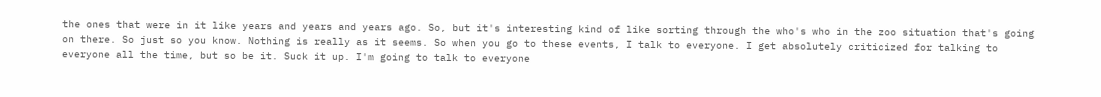the ones that were in it like years and years and years ago. So, but it's interesting kind of like sorting through the who's who in the zoo situation that's going on there. So just so you know. Nothing is really as it seems. So when you go to these events, I talk to everyone. I get absolutely criticized for talking to everyone all the time, but so be it. Suck it up. I'm going to talk to everyone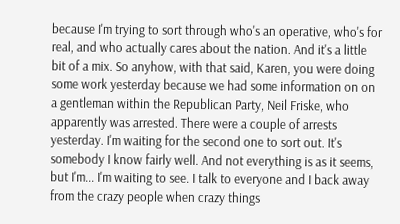because I'm trying to sort through who's an operative, who's for real, and who actually cares about the nation. And it's a little bit of a mix. So anyhow, with that said, Karen, you were doing some work yesterday because we had some information on on a gentleman within the Republican Party, Neil Friske, who apparently was arrested. There were a couple of arrests yesterday. I'm waiting for the second one to sort out. It's somebody I know fairly well. And not everything is as it seems, but I'm... I'm waiting to see. I talk to everyone and I back away from the crazy people when crazy things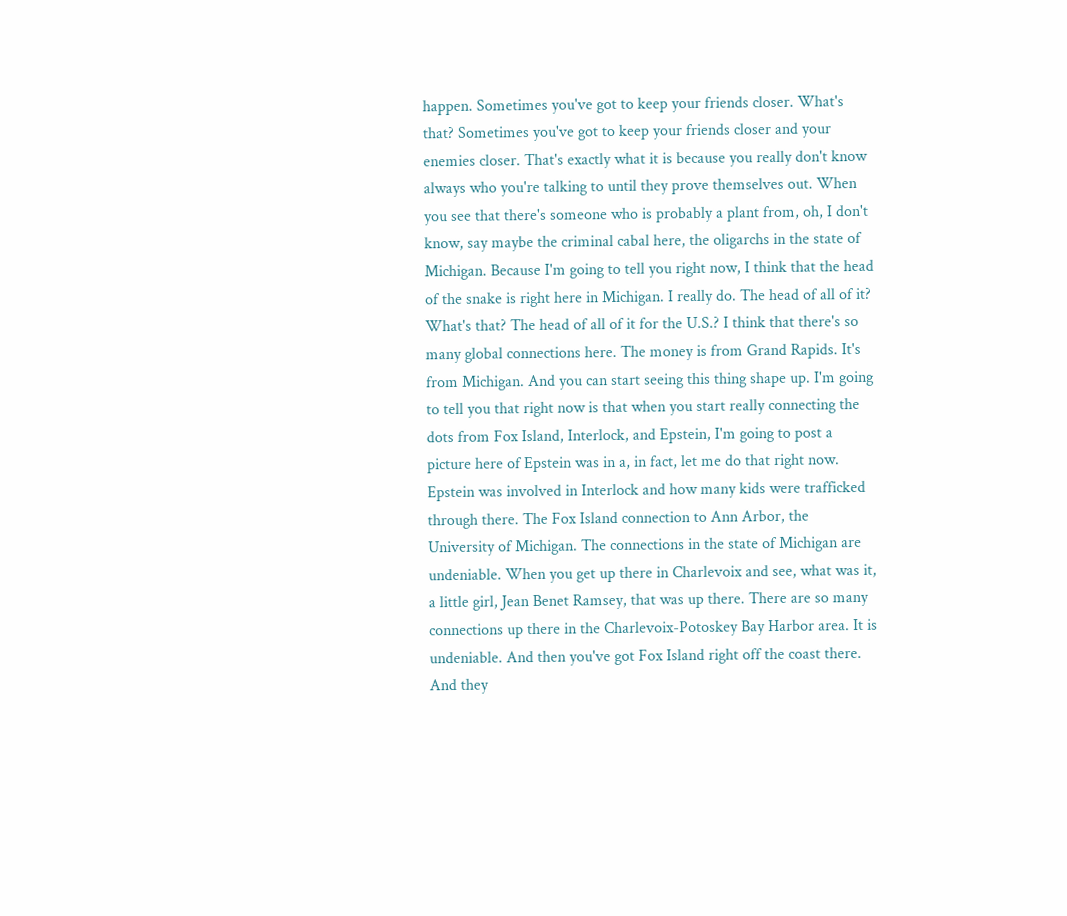happen. Sometimes you've got to keep your friends closer. What's that? Sometimes you've got to keep your friends closer and your enemies closer. That's exactly what it is because you really don't know always who you're talking to until they prove themselves out. When you see that there's someone who is probably a plant from, oh, I don't know, say maybe the criminal cabal here, the oligarchs in the state of Michigan. Because I'm going to tell you right now, I think that the head of the snake is right here in Michigan. I really do. The head of all of it? What's that? The head of all of it for the U.S.? I think that there's so many global connections here. The money is from Grand Rapids. It's from Michigan. And you can start seeing this thing shape up. I'm going to tell you that right now is that when you start really connecting the dots from Fox Island, Interlock, and Epstein, I'm going to post a picture here of Epstein was in a, in fact, let me do that right now. Epstein was involved in Interlock and how many kids were trafficked through there. The Fox Island connection to Ann Arbor, the University of Michigan. The connections in the state of Michigan are undeniable. When you get up there in Charlevoix and see, what was it, a little girl, Jean Benet Ramsey, that was up there. There are so many connections up there in the Charlevoix-Potoskey Bay Harbor area. It is undeniable. And then you've got Fox Island right off the coast there. And they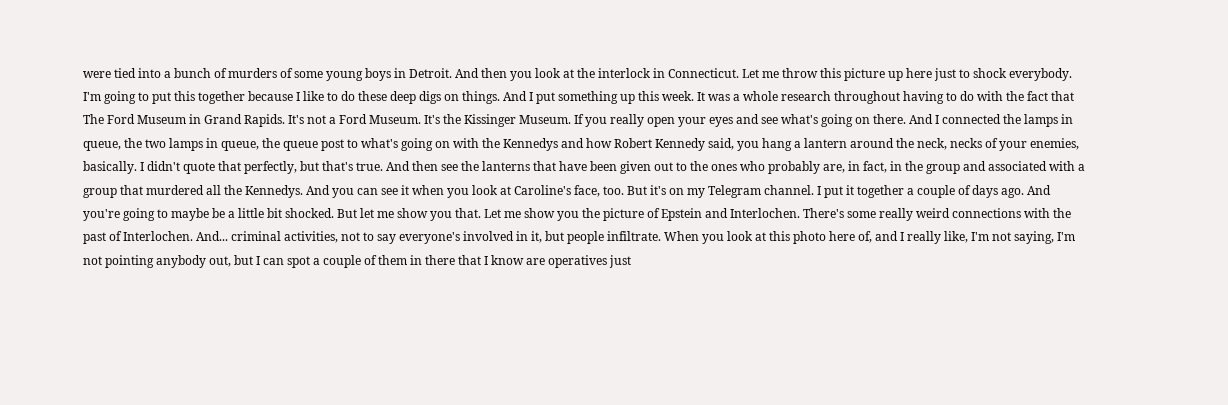were tied into a bunch of murders of some young boys in Detroit. And then you look at the interlock in Connecticut. Let me throw this picture up here just to shock everybody. I'm going to put this together because I like to do these deep digs on things. And I put something up this week. It was a whole research throughout having to do with the fact that The Ford Museum in Grand Rapids. It's not a Ford Museum. It's the Kissinger Museum. If you really open your eyes and see what's going on there. And I connected the lamps in queue, the two lamps in queue, the queue post to what's going on with the Kennedys and how Robert Kennedy said, you hang a lantern around the neck, necks of your enemies, basically. I didn't quote that perfectly, but that's true. And then see the lanterns that have been given out to the ones who probably are, in fact, in the group and associated with a group that murdered all the Kennedys. And you can see it when you look at Caroline's face, too. But it's on my Telegram channel. I put it together a couple of days ago. And you're going to maybe be a little bit shocked. But let me show you that. Let me show you the picture of Epstein and Interlochen. There's some really weird connections with the past of Interlochen. And... criminal activities, not to say everyone's involved in it, but people infiltrate. When you look at this photo here of, and I really like, I'm not saying, I'm not pointing anybody out, but I can spot a couple of them in there that I know are operatives just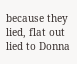because they lied, flat out lied to Donna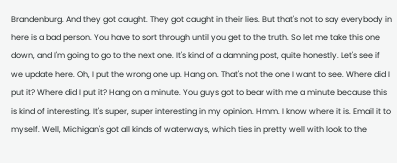Brandenburg. And they got caught. They got caught in their lies. But that's not to say everybody in here is a bad person. You have to sort through until you get to the truth. So let me take this one down, and I'm going to go to the next one. It's kind of a damning post, quite honestly. Let's see if we update here. Oh, I put the wrong one up. Hang on. That's not the one I want to see. Where did I put it? Where did I put it? Hang on a minute. You guys got to bear with me a minute because this is kind of interesting. It's super, super interesting in my opinion. Hmm. I know where it is. Email it to myself. Well, Michigan's got all kinds of waterways, which ties in pretty well with look to the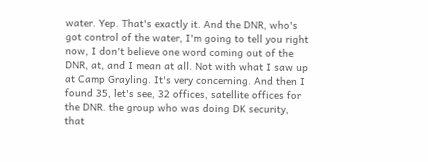water. Yep. That's exactly it. And the DNR, who's got control of the water, I'm going to tell you right now, I don't believe one word coming out of the DNR, at, and I mean at all. Not with what I saw up at Camp Grayling. It's very concerning. And then I found 35, let's see, 32 offices, satellite offices for the DNR. the group who was doing DK security, that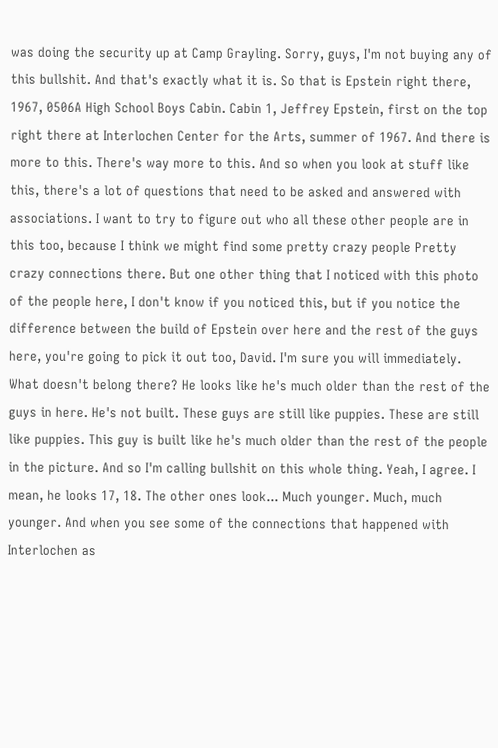was doing the security up at Camp Grayling. Sorry, guys, I'm not buying any of this bullshit. And that's exactly what it is. So that is Epstein right there, 1967, 0506A High School Boys Cabin. Cabin 1, Jeffrey Epstein, first on the top right there at Interlochen Center for the Arts, summer of 1967. And there is more to this. There's way more to this. And so when you look at stuff like this, there's a lot of questions that need to be asked and answered with associations. I want to try to figure out who all these other people are in this too, because I think we might find some pretty crazy people Pretty crazy connections there. But one other thing that I noticed with this photo of the people here, I don't know if you noticed this, but if you notice the difference between the build of Epstein over here and the rest of the guys here, you're going to pick it out too, David. I'm sure you will immediately. What doesn't belong there? He looks like he's much older than the rest of the guys in here. He's not built. These guys are still like puppies. These are still like puppies. This guy is built like he's much older than the rest of the people in the picture. And so I'm calling bullshit on this whole thing. Yeah, I agree. I mean, he looks 17, 18. The other ones look... Much younger. Much, much younger. And when you see some of the connections that happened with Interlochen as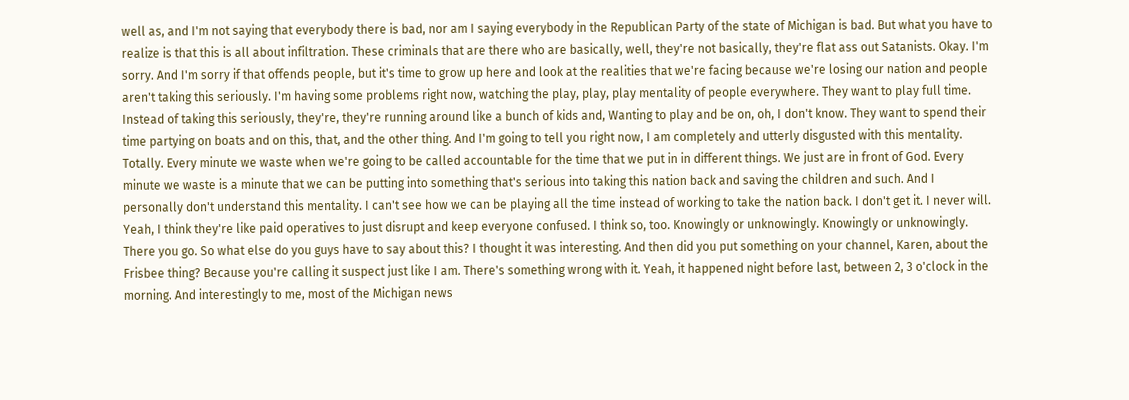well as, and I'm not saying that everybody there is bad, nor am I saying everybody in the Republican Party of the state of Michigan is bad. But what you have to realize is that this is all about infiltration. These criminals that are there who are basically, well, they're not basically, they're flat ass out Satanists. Okay. I'm sorry. And I'm sorry if that offends people, but it's time to grow up here and look at the realities that we're facing because we're losing our nation and people aren't taking this seriously. I'm having some problems right now, watching the play, play, play mentality of people everywhere. They want to play full time. Instead of taking this seriously, they're, they're running around like a bunch of kids and, Wanting to play and be on, oh, I don't know. They want to spend their time partying on boats and on this, that, and the other thing. And I'm going to tell you right now, I am completely and utterly disgusted with this mentality. Totally. Every minute we waste when we're going to be called accountable for the time that we put in in different things. We just are in front of God. Every minute we waste is a minute that we can be putting into something that's serious into taking this nation back and saving the children and such. And I personally don't understand this mentality. I can't see how we can be playing all the time instead of working to take the nation back. I don't get it. I never will. Yeah, I think they're like paid operatives to just disrupt and keep everyone confused. I think so, too. Knowingly or unknowingly. Knowingly or unknowingly. There you go. So what else do you guys have to say about this? I thought it was interesting. And then did you put something on your channel, Karen, about the Frisbee thing? Because you're calling it suspect just like I am. There's something wrong with it. Yeah, it happened night before last, between 2, 3 o'clock in the morning. And interestingly to me, most of the Michigan news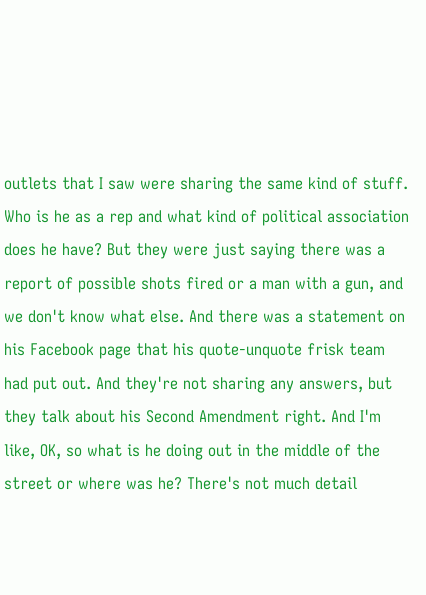outlets that I saw were sharing the same kind of stuff. Who is he as a rep and what kind of political association does he have? But they were just saying there was a report of possible shots fired or a man with a gun, and we don't know what else. And there was a statement on his Facebook page that his quote-unquote frisk team had put out. And they're not sharing any answers, but they talk about his Second Amendment right. And I'm like, OK, so what is he doing out in the middle of the street or where was he? There's not much detail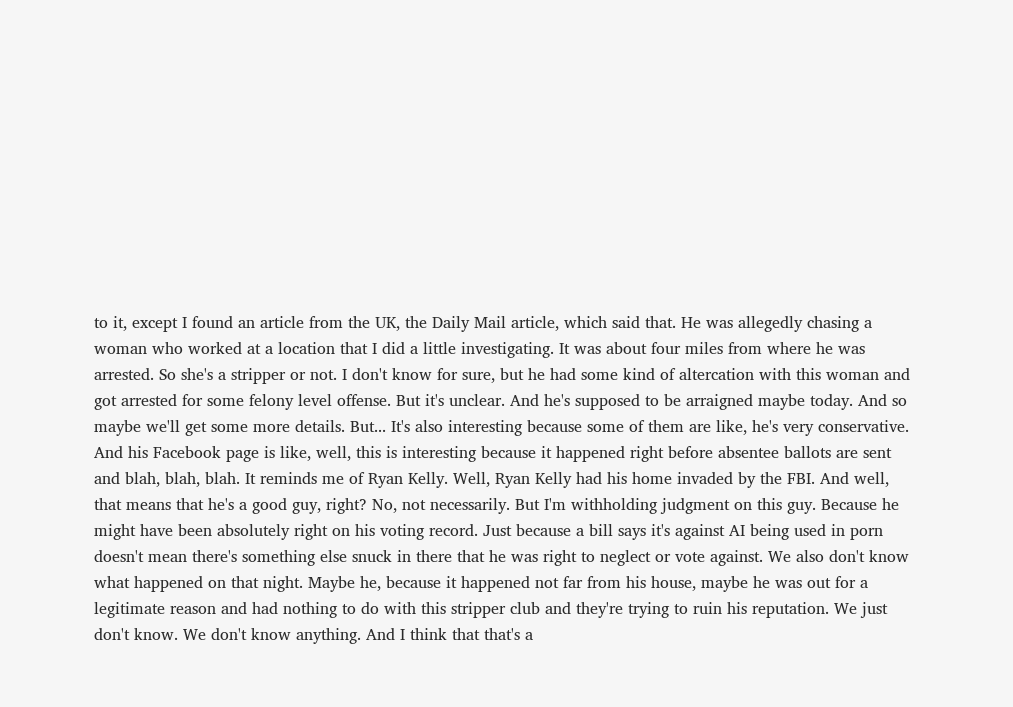to it, except I found an article from the UK, the Daily Mail article, which said that. He was allegedly chasing a woman who worked at a location that I did a little investigating. It was about four miles from where he was arrested. So she's a stripper or not. I don't know for sure, but he had some kind of altercation with this woman and got arrested for some felony level offense. But it's unclear. And he's supposed to be arraigned maybe today. And so maybe we'll get some more details. But... It's also interesting because some of them are like, he's very conservative. And his Facebook page is like, well, this is interesting because it happened right before absentee ballots are sent and blah, blah, blah. It reminds me of Ryan Kelly. Well, Ryan Kelly had his home invaded by the FBI. And well, that means that he's a good guy, right? No, not necessarily. But I'm withholding judgment on this guy. Because he might have been absolutely right on his voting record. Just because a bill says it's against AI being used in porn doesn't mean there's something else snuck in there that he was right to neglect or vote against. We also don't know what happened on that night. Maybe he, because it happened not far from his house, maybe he was out for a legitimate reason and had nothing to do with this stripper club and they're trying to ruin his reputation. We just don't know. We don't know anything. And I think that that's a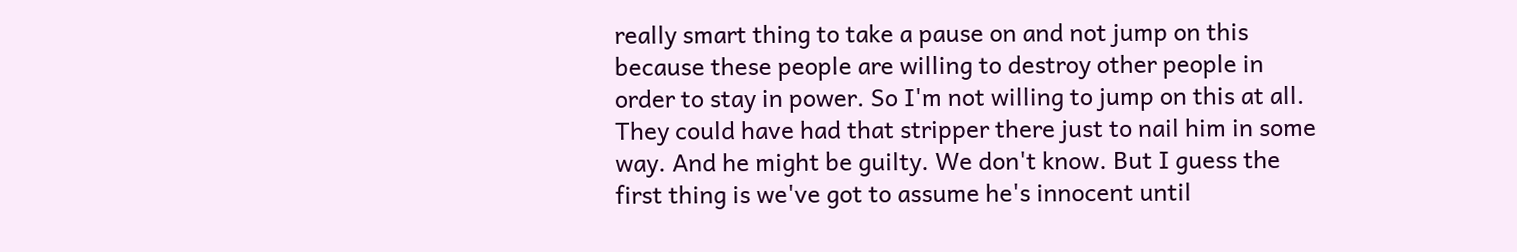really smart thing to take a pause on and not jump on this because these people are willing to destroy other people in order to stay in power. So I'm not willing to jump on this at all. They could have had that stripper there just to nail him in some way. And he might be guilty. We don't know. But I guess the first thing is we've got to assume he's innocent until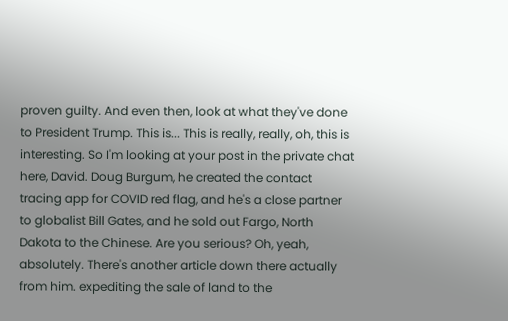proven guilty. And even then, look at what they've done to President Trump. This is... This is really, really, oh, this is interesting. So I'm looking at your post in the private chat here, David. Doug Burgum, he created the contact tracing app for COVID red flag, and he's a close partner to globalist Bill Gates, and he sold out Fargo, North Dakota to the Chinese. Are you serious? Oh, yeah, absolutely. There's another article down there actually from him. expediting the sale of land to the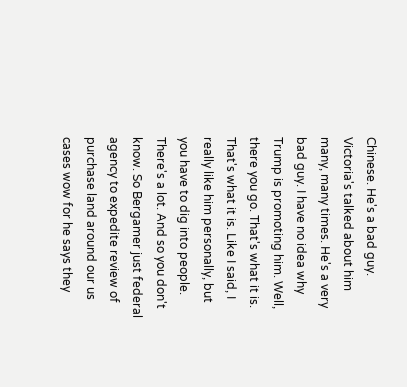Chinese. He's a bad guy. Victoria's talked about him many, many times. He's a very bad guy. I have no idea why Trump is promoting him. Well, there you go. That's what it is. That's what it is. Like I said, I really like him personally, but you have to dig into people. There's a lot. And so you don't know. So Bergamer just federal agency to expedite review of purchase land around our us cases wow for he says they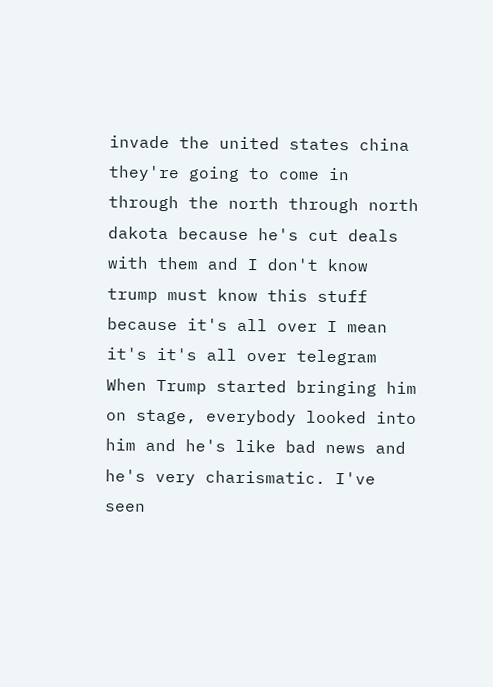invade the united states china they're going to come in through the north through north dakota because he's cut deals with them and I don't know trump must know this stuff because it's all over I mean it's it's all over telegram When Trump started bringing him on stage, everybody looked into him and he's like bad news and he's very charismatic. I've seen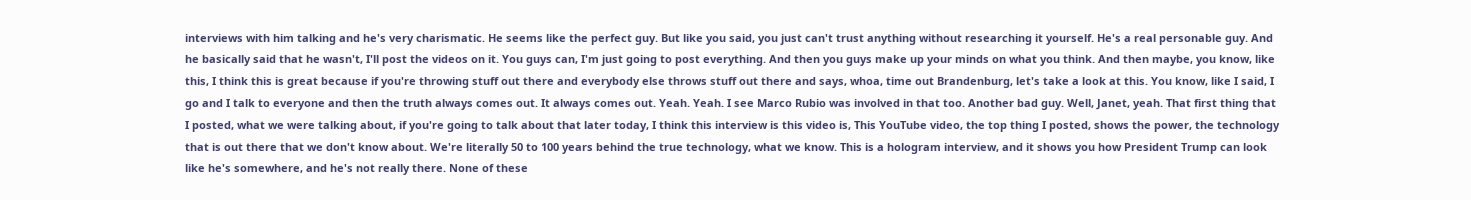interviews with him talking and he's very charismatic. He seems like the perfect guy. But like you said, you just can't trust anything without researching it yourself. He's a real personable guy. And he basically said that he wasn't, I'll post the videos on it. You guys can, I'm just going to post everything. And then you guys make up your minds on what you think. And then maybe, you know, like this, I think this is great because if you're throwing stuff out there and everybody else throws stuff out there and says, whoa, time out Brandenburg, let's take a look at this. You know, like I said, I go and I talk to everyone and then the truth always comes out. It always comes out. Yeah. Yeah. I see Marco Rubio was involved in that too. Another bad guy. Well, Janet, yeah. That first thing that I posted, what we were talking about, if you're going to talk about that later today, I think this interview is this video is, This YouTube video, the top thing I posted, shows the power, the technology that is out there that we don't know about. We're literally 50 to 100 years behind the true technology, what we know. This is a hologram interview, and it shows you how President Trump can look like he's somewhere, and he's not really there. None of these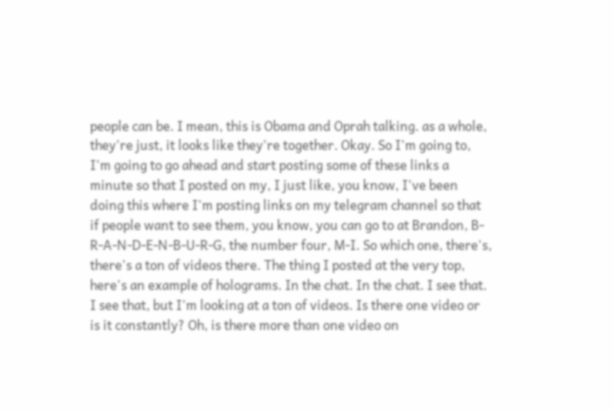people can be. I mean, this is Obama and Oprah talking. as a whole, they're just, it looks like they're together. Okay. So I'm going to, I'm going to go ahead and start posting some of these links a minute so that I posted on my, I just like, you know, I've been doing this where I'm posting links on my telegram channel so that if people want to see them, you know, you can go to at Brandon, B-R-A-N-D-E-N-B-U-R-G, the number four, M-I. So which one, there's, there's a ton of videos there. The thing I posted at the very top, here's an example of holograms. In the chat. In the chat. I see that. I see that, but I'm looking at a ton of videos. Is there one video or is it constantly? Oh, is there more than one video on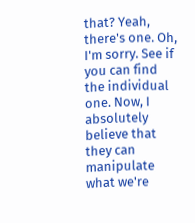that? Yeah, there's one. Oh, I'm sorry. See if you can find the individual one. Now, I absolutely believe that they can manipulate what we're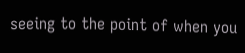seeing to the point of when you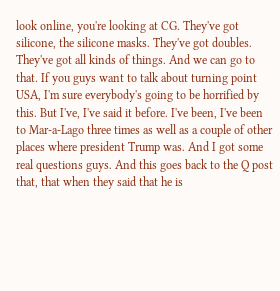look online, you're looking at CG. They've got silicone, the silicone masks. They've got doubles. They've got all kinds of things. And we can go to that. If you guys want to talk about turning point USA, I'm sure everybody's going to be horrified by this. But I've, I've said it before. I've been, I've been to Mar-a-Lago three times as well as a couple of other places where president Trump was. And I got some real questions guys. And this goes back to the Q post that, that when they said that he is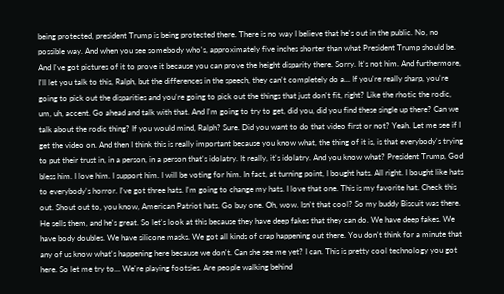being protected, president Trump is being protected there. There is no way I believe that he's out in the public. No, no possible way. And when you see somebody who's, approximately five inches shorter than what President Trump should be. And I've got pictures of it to prove it because you can prove the height disparity there. Sorry. It's not him. And furthermore, I'll let you talk to this, Ralph, but the differences in the speech, they can't completely do a... If you're really sharp, you're going to pick out the disparities and you're going to pick out the things that just don't fit, right? Like the rhotic the rodic, um, uh, accent. Go ahead and talk with that. And I'm going to try to get, did you, did you find these single up there? Can we talk about the rodic thing? If you would mind, Ralph? Sure. Did you want to do that video first or not? Yeah. Let me see if I get the video on. And then I think this is really important because you know what, the thing of it is, is that everybody's trying to put their trust in, in a person, in a person that's idolatry. It really, it's idolatry. And you know what? President Trump, God bless him. I love him. I support him. I will be voting for him. In fact, at turning point, I bought hats. All right. I bought like hats to everybody's horror. I've got three hats. I'm going to change my hats. I love that one. This is my favorite hat. Check this out. Shout out to, you know, American Patriot hats. Go buy one. Oh, wow. Isn't that cool? So my buddy Biscuit was there. He sells them, and he's great. So let's look at this because they have deep fakes that they can do. We have deep fakes. We have body doubles. We have silicone masks. We got all kinds of crap happening out there. You don't think for a minute that any of us know what's happening here because we don't. Can she see me yet? I can. This is pretty cool technology you got here. So let me try to... We're playing footsies. Are people walking behind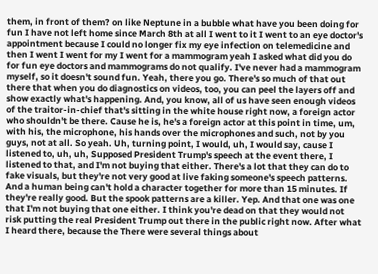them, in front of them? on like Neptune in a bubble what have you been doing for fun I have not left home since March 8th at all I went to it I went to an eye doctor's appointment because I could no longer fix my eye infection on telemedicine and then I went I went for my I went for a mammogram yeah I asked what did you do for fun eye doctors and mammograms do not qualify. I've never had a mammogram myself, so it doesn't sound fun. Yeah, there you go. There's so much of that out there that when you do diagnostics on videos, too, you can peel the layers off and show exactly what's happening. And, you know, all of us have seen enough videos of the traitor-in-chief that's sitting in the white house right now, a foreign actor who shouldn't be there. Cause he is, he's a foreign actor at this point in time, um, with his, the microphone, his hands over the microphones and such, not by you guys, not at all. So yeah. Uh, turning point, I would, uh, I would say, cause I listened to, uh, uh, Supposed President Trump's speech at the event there, I listened to that, and I'm not buying that either. There's a lot that they can do to fake visuals, but they're not very good at live faking someone's speech patterns. And a human being can't hold a character together for more than 15 minutes. If they're really good. But the spook patterns are a killer. Yep. And that one was one that I'm not buying that one either. I think you're dead on that they would not risk putting the real President Trump out there in the public right now. After what I heard there, because the There were several things about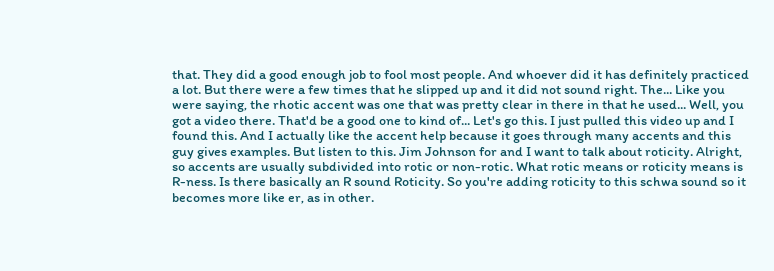that. They did a good enough job to fool most people. And whoever did it has definitely practiced a lot. But there were a few times that he slipped up and it did not sound right. The... Like you were saying, the rhotic accent was one that was pretty clear in there in that he used... Well, you got a video there. That'd be a good one to kind of... Let's go this. I just pulled this video up and I found this. And I actually like the accent help because it goes through many accents and this guy gives examples. But listen to this. Jim Johnson for and I want to talk about roticity. Alright, so accents are usually subdivided into rotic or non-rotic. What rotic means or roticity means is R-ness. Is there basically an R sound Roticity. So you're adding roticity to this schwa sound so it becomes more like er, as in other.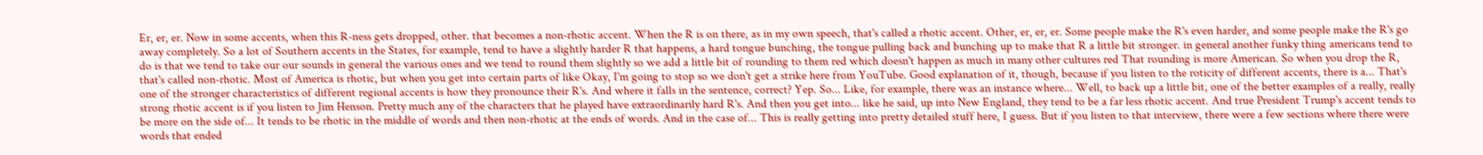Er, er, er. Now in some accents, when this R-ness gets dropped, other. that becomes a non-rhotic accent. When the R is on there, as in my own speech, that's called a rhotic accent. Other, er, er, er. Some people make the R's even harder, and some people make the R's go away completely. So a lot of Southern accents in the States, for example, tend to have a slightly harder R that happens, a hard tongue bunching, the tongue pulling back and bunching up to make that R a little bit stronger. in general another funky thing americans tend to do is that we tend to take our our sounds in general the various ones and we tend to round them slightly so we add a little bit of rounding to them red which doesn't happen as much in many other cultures red That rounding is more American. So when you drop the R, that's called non-rhotic. Most of America is rhotic, but when you get into certain parts of like Okay, I'm going to stop so we don't get a strike here from YouTube. Good explanation of it, though, because if you listen to the roticity of different accents, there is a... That's one of the stronger characteristics of different regional accents is how they pronounce their R's. And where it falls in the sentence, correct? Yep. So... Like, for example, there was an instance where... Well, to back up a little bit, one of the better examples of a really, really strong rhotic accent is if you listen to Jim Henson. Pretty much any of the characters that he played have extraordinarily hard R's. And then you get into... like he said, up into New England, they tend to be a far less rhotic accent. And true President Trump's accent tends to be more on the side of... It tends to be rhotic in the middle of words and then non-rhotic at the ends of words. And in the case of... This is really getting into pretty detailed stuff here, I guess. But if you listen to that interview, there were a few sections where there were words that ended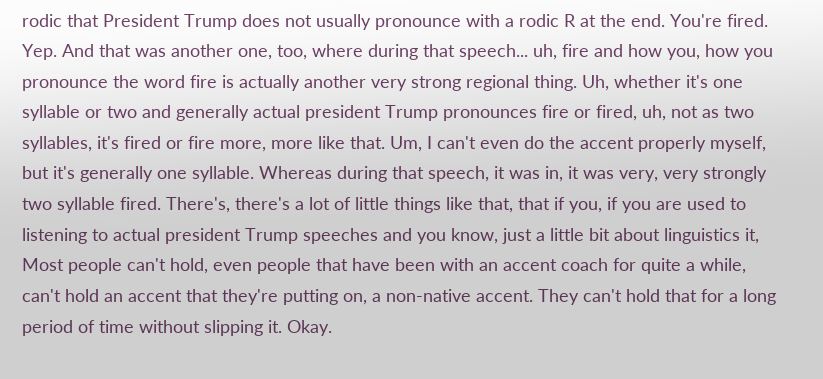rodic that President Trump does not usually pronounce with a rodic R at the end. You're fired. Yep. And that was another one, too, where during that speech... uh, fire and how you, how you pronounce the word fire is actually another very strong regional thing. Uh, whether it's one syllable or two and generally actual president Trump pronounces fire or fired, uh, not as two syllables, it's fired or fire more, more like that. Um, I can't even do the accent properly myself, but it's generally one syllable. Whereas during that speech, it was in, it was very, very strongly two syllable fired. There's, there's a lot of little things like that, that if you, if you are used to listening to actual president Trump speeches and you know, just a little bit about linguistics it, Most people can't hold, even people that have been with an accent coach for quite a while, can't hold an accent that they're putting on, a non-native accent. They can't hold that for a long period of time without slipping it. Okay.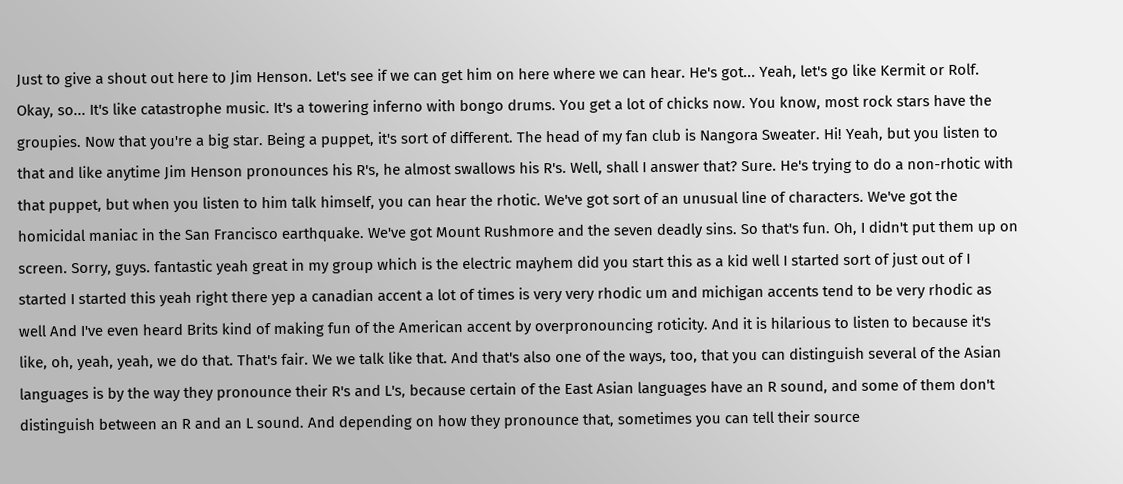Just to give a shout out here to Jim Henson. Let's see if we can get him on here where we can hear. He's got... Yeah, let's go like Kermit or Rolf. Okay, so... It's like catastrophe music. It's a towering inferno with bongo drums. You get a lot of chicks now. You know, most rock stars have the groupies. Now that you're a big star. Being a puppet, it's sort of different. The head of my fan club is Nangora Sweater. Hi! Yeah, but you listen to that and like anytime Jim Henson pronounces his R's, he almost swallows his R's. Well, shall I answer that? Sure. He's trying to do a non-rhotic with that puppet, but when you listen to him talk himself, you can hear the rhotic. We've got sort of an unusual line of characters. We've got the homicidal maniac in the San Francisco earthquake. We've got Mount Rushmore and the seven deadly sins. So that's fun. Oh, I didn't put them up on screen. Sorry, guys. fantastic yeah great in my group which is the electric mayhem did you start this as a kid well I started sort of just out of I started I started this yeah right there yep a canadian accent a lot of times is very very rhodic um and michigan accents tend to be very rhodic as well And I've even heard Brits kind of making fun of the American accent by overpronouncing roticity. And it is hilarious to listen to because it's like, oh, yeah, yeah, we do that. That's fair. We we talk like that. And that's also one of the ways, too, that you can distinguish several of the Asian languages is by the way they pronounce their R's and L's, because certain of the East Asian languages have an R sound, and some of them don't distinguish between an R and an L sound. And depending on how they pronounce that, sometimes you can tell their source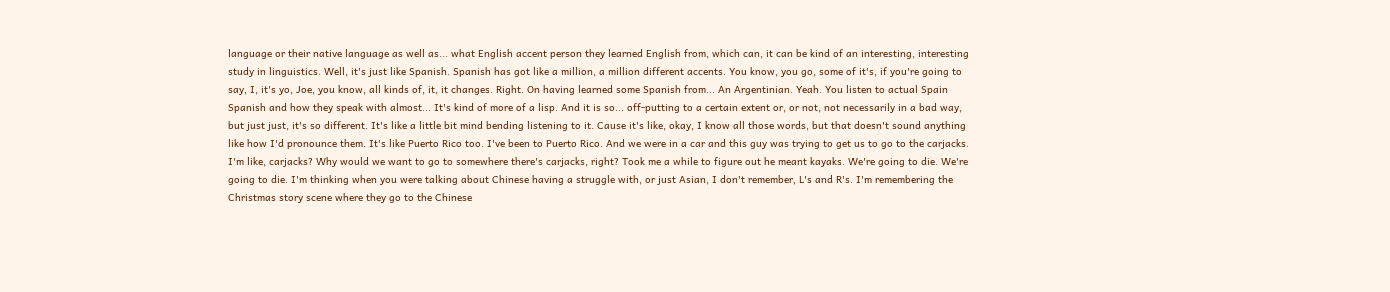language or their native language as well as... what English accent person they learned English from, which can, it can be kind of an interesting, interesting study in linguistics. Well, it's just like Spanish. Spanish has got like a million, a million different accents. You know, you go, some of it's, if you're going to say, I, it's yo, Joe, you know, all kinds of, it, it changes. Right. On having learned some Spanish from... An Argentinian. Yeah. You listen to actual Spain Spanish and how they speak with almost... It's kind of more of a lisp. And it is so... off-putting to a certain extent or, or not, not necessarily in a bad way, but just just, it's so different. It's like a little bit mind bending listening to it. Cause it's like, okay, I know all those words, but that doesn't sound anything like how I'd pronounce them. It's like Puerto Rico too. I've been to Puerto Rico. And we were in a car and this guy was trying to get us to go to the carjacks. I'm like, carjacks? Why would we want to go to somewhere there's carjacks, right? Took me a while to figure out he meant kayaks. We're going to die. We're going to die. I'm thinking when you were talking about Chinese having a struggle with, or just Asian, I don't remember, L's and R's. I'm remembering the Christmas story scene where they go to the Chinese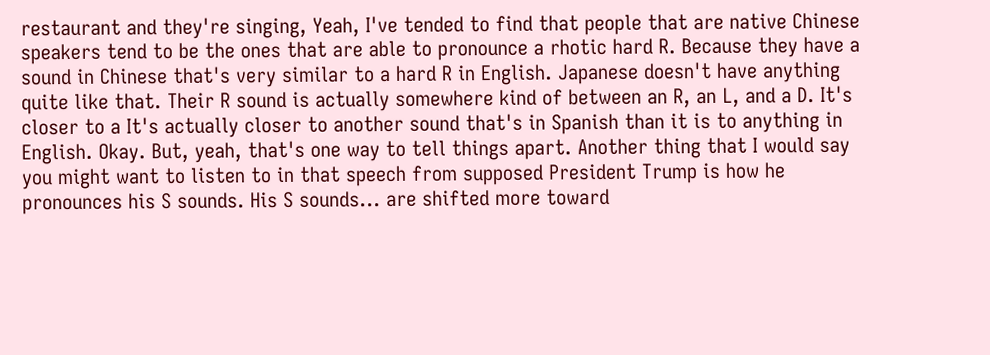restaurant and they're singing, Yeah, I've tended to find that people that are native Chinese speakers tend to be the ones that are able to pronounce a rhotic hard R. Because they have a sound in Chinese that's very similar to a hard R in English. Japanese doesn't have anything quite like that. Their R sound is actually somewhere kind of between an R, an L, and a D. It's closer to a It's actually closer to another sound that's in Spanish than it is to anything in English. Okay. But, yeah, that's one way to tell things apart. Another thing that I would say you might want to listen to in that speech from supposed President Trump is how he pronounces his S sounds. His S sounds... are shifted more toward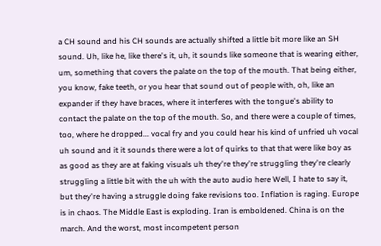a CH sound and his CH sounds are actually shifted a little bit more like an SH sound. Uh, like he, like there's it, uh, it sounds like someone that is wearing either, um, something that covers the palate on the top of the mouth. That being either, you know, fake teeth, or you hear that sound out of people with, oh, like an expander if they have braces, where it interferes with the tongue's ability to contact the palate on the top of the mouth. So, and there were a couple of times, too, where he dropped... vocal fry and you could hear his kind of unfried uh vocal uh sound and it it sounds there were a lot of quirks to that that were like boy as as good as they are at faking visuals uh they're they're struggling they're clearly struggling a little bit with the uh with the auto audio here Well, I hate to say it, but they're having a struggle doing fake revisions too. Inflation is raging. Europe is in chaos. The Middle East is exploding. Iran is emboldened. China is on the march. And the worst, most incompetent person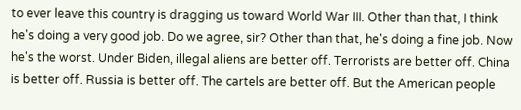to ever leave this country is dragging us toward World War III. Other than that, I think he's doing a very good job. Do we agree, sir? Other than that, he's doing a fine job. Now he's the worst. Under Biden, illegal aliens are better off. Terrorists are better off. China is better off. Russia is better off. The cartels are better off. But the American people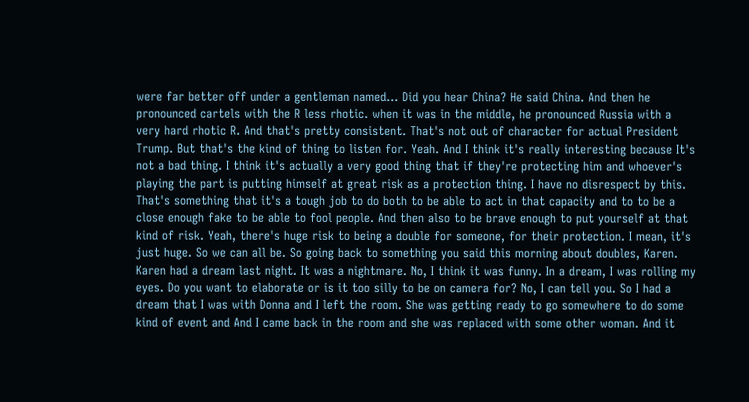were far better off under a gentleman named... Did you hear China? He said China. And then he pronounced cartels with the R less rhotic. when it was in the middle, he pronounced Russia with a very hard rhotic R. And that's pretty consistent. That's not out of character for actual President Trump. But that's the kind of thing to listen for. Yeah. And I think it's really interesting because It's not a bad thing. I think it's actually a very good thing that if they're protecting him and whoever's playing the part is putting himself at great risk as a protection thing. I have no disrespect by this. That's something that it's a tough job to do both to be able to act in that capacity and to to be a close enough fake to be able to fool people. And then also to be brave enough to put yourself at that kind of risk. Yeah, there's huge risk to being a double for someone, for their protection. I mean, it's just huge. So we can all be. So going back to something you said this morning about doubles, Karen. Karen had a dream last night. It was a nightmare. No, I think it was funny. In a dream, I was rolling my eyes. Do you want to elaborate or is it too silly to be on camera for? No, I can tell you. So I had a dream that I was with Donna and I left the room. She was getting ready to go somewhere to do some kind of event and And I came back in the room and she was replaced with some other woman. And it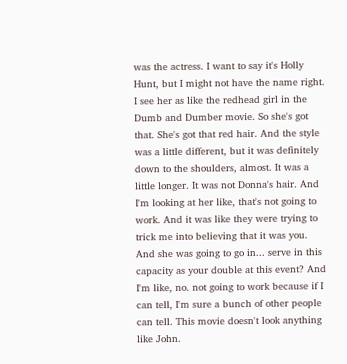was the actress. I want to say it's Holly Hunt, but I might not have the name right. I see her as like the redhead girl in the Dumb and Dumber movie. So she's got that. She's got that red hair. And the style was a little different, but it was definitely down to the shoulders, almost. It was a little longer. It was not Donna's hair. And I'm looking at her like, that's not going to work. And it was like they were trying to trick me into believing that it was you. And she was going to go in... serve in this capacity as your double at this event? And I'm like, no. not going to work because if I can tell, I'm sure a bunch of other people can tell. This movie doesn't look anything like John.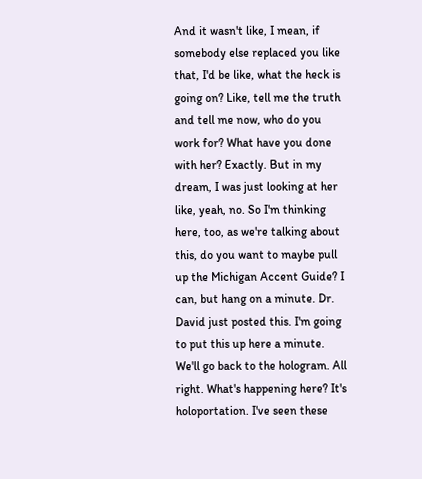And it wasn't like, I mean, if somebody else replaced you like that, I'd be like, what the heck is going on? Like, tell me the truth and tell me now, who do you work for? What have you done with her? Exactly. But in my dream, I was just looking at her like, yeah, no. So I'm thinking here, too, as we're talking about this, do you want to maybe pull up the Michigan Accent Guide? I can, but hang on a minute. Dr. David just posted this. I'm going to put this up here a minute. We'll go back to the hologram. All right. What's happening here? It's holoportation. I've seen these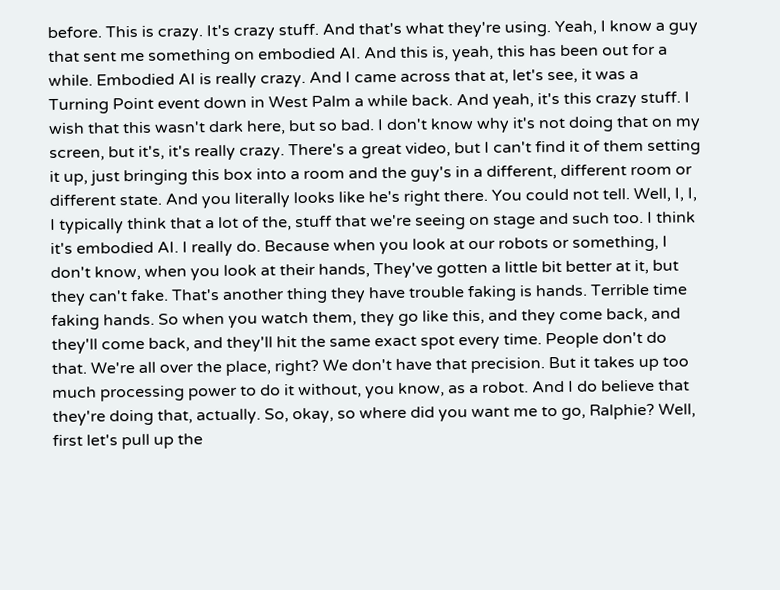before. This is crazy. It's crazy stuff. And that's what they're using. Yeah, I know a guy that sent me something on embodied AI. And this is, yeah, this has been out for a while. Embodied AI is really crazy. And I came across that at, let's see, it was a Turning Point event down in West Palm a while back. And yeah, it's this crazy stuff. I wish that this wasn't dark here, but so bad. I don't know why it's not doing that on my screen, but it's, it's really crazy. There's a great video, but I can't find it of them setting it up, just bringing this box into a room and the guy's in a different, different room or different state. And you literally looks like he's right there. You could not tell. Well, I, I, I typically think that a lot of the, stuff that we're seeing on stage and such too. I think it's embodied AI. I really do. Because when you look at our robots or something, I don't know, when you look at their hands, They've gotten a little bit better at it, but they can't fake. That's another thing they have trouble faking is hands. Terrible time faking hands. So when you watch them, they go like this, and they come back, and they'll come back, and they'll hit the same exact spot every time. People don't do that. We're all over the place, right? We don't have that precision. But it takes up too much processing power to do it without, you know, as a robot. And I do believe that they're doing that, actually. So, okay, so where did you want me to go, Ralphie? Well, first let's pull up the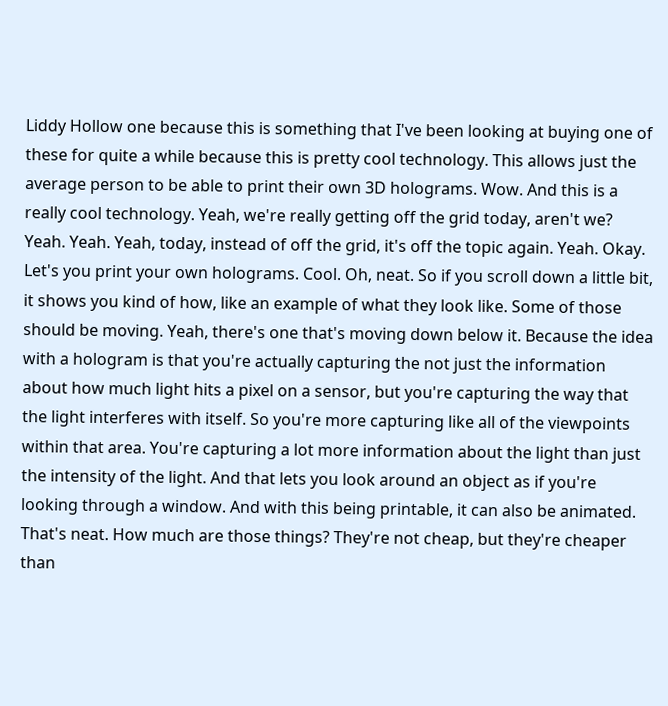Liddy Hollow one because this is something that I've been looking at buying one of these for quite a while because this is pretty cool technology. This allows just the average person to be able to print their own 3D holograms. Wow. And this is a really cool technology. Yeah, we're really getting off the grid today, aren't we? Yeah. Yeah. Yeah, today, instead of off the grid, it's off the topic again. Yeah. Okay. Let's you print your own holograms. Cool. Oh, neat. So if you scroll down a little bit, it shows you kind of how, like an example of what they look like. Some of those should be moving. Yeah, there's one that's moving down below it. Because the idea with a hologram is that you're actually capturing the not just the information about how much light hits a pixel on a sensor, but you're capturing the way that the light interferes with itself. So you're more capturing like all of the viewpoints within that area. You're capturing a lot more information about the light than just the intensity of the light. And that lets you look around an object as if you're looking through a window. And with this being printable, it can also be animated. That's neat. How much are those things? They're not cheap, but they're cheaper than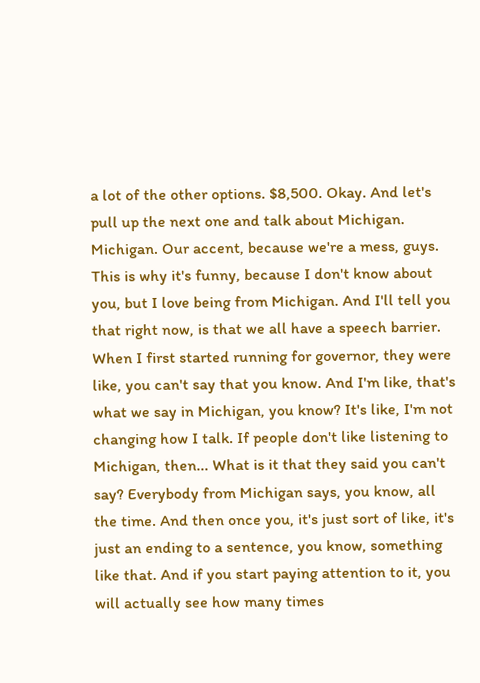a lot of the other options. $8,500. Okay. And let's pull up the next one and talk about Michigan. Michigan. Our accent, because we're a mess, guys. This is why it's funny, because I don't know about you, but I love being from Michigan. And I'll tell you that right now, is that we all have a speech barrier. When I first started running for governor, they were like, you can't say that you know. And I'm like, that's what we say in Michigan, you know? It's like, I'm not changing how I talk. If people don't like listening to Michigan, then... What is it that they said you can't say? Everybody from Michigan says, you know, all the time. And then once you, it's just sort of like, it's just an ending to a sentence, you know, something like that. And if you start paying attention to it, you will actually see how many times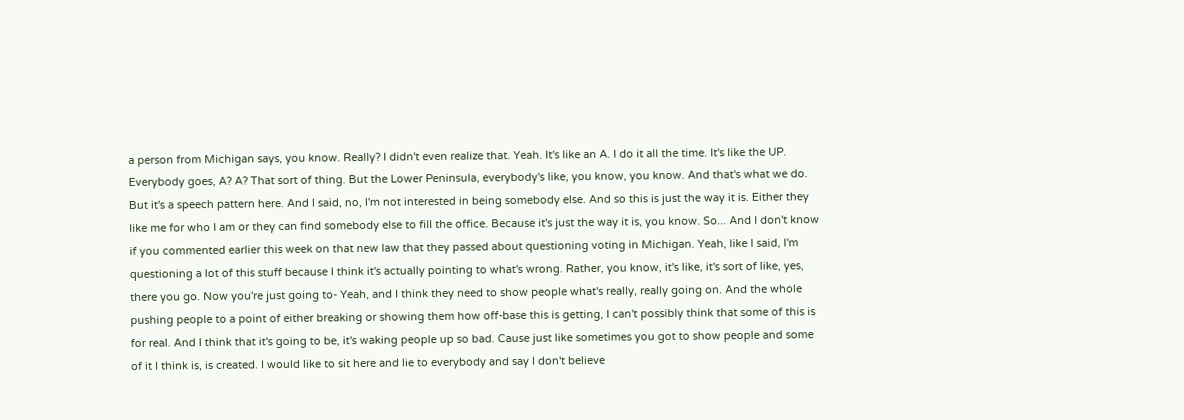a person from Michigan says, you know. Really? I didn't even realize that. Yeah. It's like an A. I do it all the time. It's like the UP. Everybody goes, A? A? That sort of thing. But the Lower Peninsula, everybody's like, you know, you know. And that's what we do. But it's a speech pattern here. And I said, no, I'm not interested in being somebody else. And so this is just the way it is. Either they like me for who I am or they can find somebody else to fill the office. Because it's just the way it is, you know. So... And I don't know if you commented earlier this week on that new law that they passed about questioning voting in Michigan. Yeah, like I said, I'm questioning a lot of this stuff because I think it's actually pointing to what's wrong. Rather, you know, it's like, it's sort of like, yes, there you go. Now you're just going to- Yeah, and I think they need to show people what's really, really going on. And the whole pushing people to a point of either breaking or showing them how off-base this is getting, I can't possibly think that some of this is for real. And I think that it's going to be, it's waking people up so bad. Cause just like sometimes you got to show people and some of it I think is, is created. I would like to sit here and lie to everybody and say I don't believe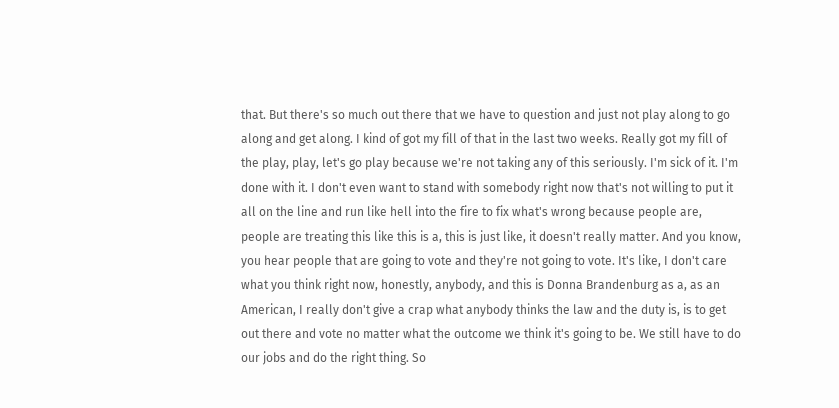that. But there's so much out there that we have to question and just not play along to go along and get along. I kind of got my fill of that in the last two weeks. Really got my fill of the play, play, let's go play because we're not taking any of this seriously. I'm sick of it. I'm done with it. I don't even want to stand with somebody right now that's not willing to put it all on the line and run like hell into the fire to fix what's wrong because people are, people are treating this like this is a, this is just like, it doesn't really matter. And you know, you hear people that are going to vote and they're not going to vote. It's like, I don't care what you think right now, honestly, anybody, and this is Donna Brandenburg as a, as an American, I really don't give a crap what anybody thinks the law and the duty is, is to get out there and vote no matter what the outcome we think it's going to be. We still have to do our jobs and do the right thing. So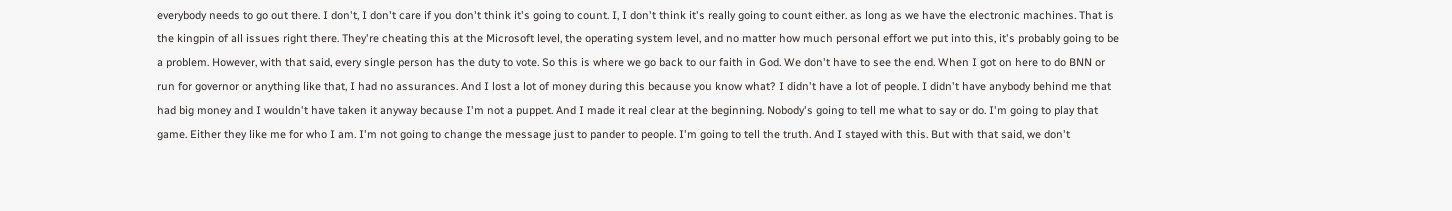everybody needs to go out there. I don't, I don't care if you don't think it's going to count. I, I don't think it's really going to count either. as long as we have the electronic machines. That is the kingpin of all issues right there. They're cheating this at the Microsoft level, the operating system level, and no matter how much personal effort we put into this, it's probably going to be a problem. However, with that said, every single person has the duty to vote. So this is where we go back to our faith in God. We don't have to see the end. When I got on here to do BNN or run for governor or anything like that, I had no assurances. And I lost a lot of money during this because you know what? I didn't have a lot of people. I didn't have anybody behind me that had big money and I wouldn't have taken it anyway because I'm not a puppet. And I made it real clear at the beginning. Nobody's going to tell me what to say or do. I'm going to play that game. Either they like me for who I am. I'm not going to change the message just to pander to people. I'm going to tell the truth. And I stayed with this. But with that said, we don't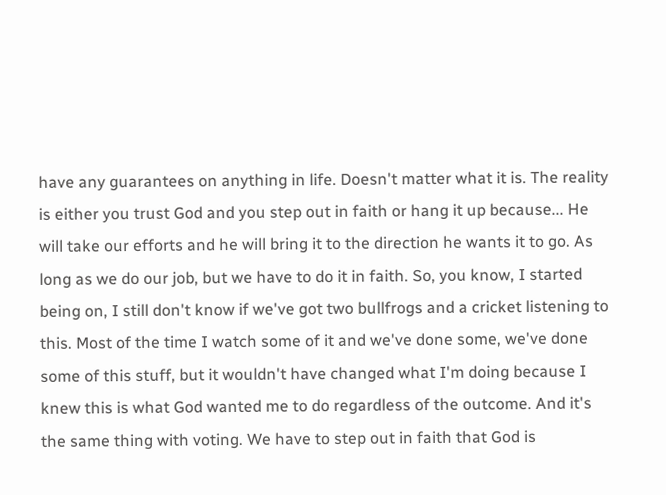have any guarantees on anything in life. Doesn't matter what it is. The reality is either you trust God and you step out in faith or hang it up because... He will take our efforts and he will bring it to the direction he wants it to go. As long as we do our job, but we have to do it in faith. So, you know, I started being on, I still don't know if we've got two bullfrogs and a cricket listening to this. Most of the time I watch some of it and we've done some, we've done some of this stuff, but it wouldn't have changed what I'm doing because I knew this is what God wanted me to do regardless of the outcome. And it's the same thing with voting. We have to step out in faith that God is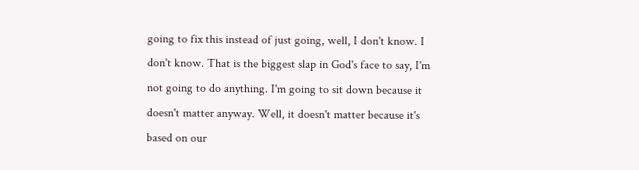going to fix this instead of just going, well, I don't know. I don't know. That is the biggest slap in God's face to say, I'm not going to do anything. I'm going to sit down because it doesn't matter anyway. Well, it doesn't matter because it's based on our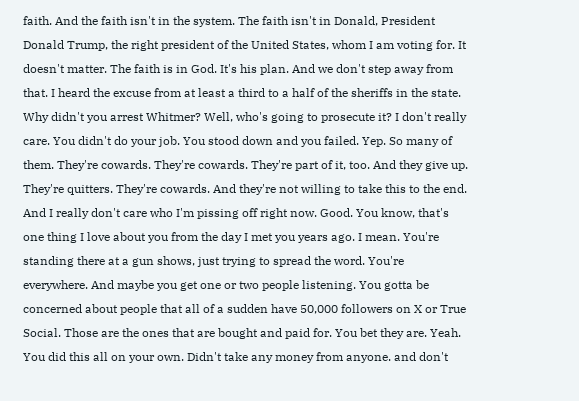faith. And the faith isn't in the system. The faith isn't in Donald, President Donald Trump, the right president of the United States, whom I am voting for. It doesn't matter. The faith is in God. It's his plan. And we don't step away from that. I heard the excuse from at least a third to a half of the sheriffs in the state. Why didn't you arrest Whitmer? Well, who's going to prosecute it? I don't really care. You didn't do your job. You stood down and you failed. Yep. So many of them. They're cowards. They're cowards. They're part of it, too. And they give up. They're quitters. They're cowards. And they're not willing to take this to the end. And I really don't care who I'm pissing off right now. Good. You know, that's one thing I love about you from the day I met you years ago. I mean. You're standing there at a gun shows, just trying to spread the word. You're everywhere. And maybe you get one or two people listening. You gotta be concerned about people that all of a sudden have 50,000 followers on X or True Social. Those are the ones that are bought and paid for. You bet they are. Yeah. You did this all on your own. Didn't take any money from anyone. and don't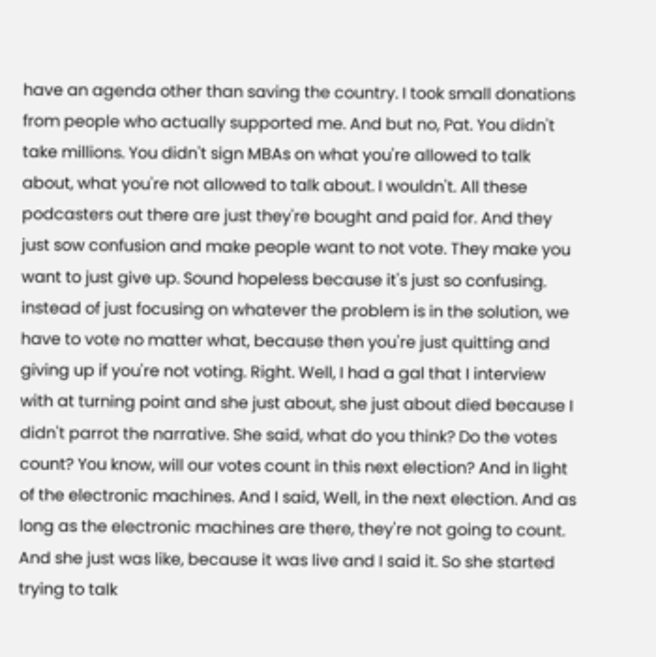have an agenda other than saving the country. I took small donations from people who actually supported me. And but no, Pat. You didn't take millions. You didn't sign MBAs on what you're allowed to talk about, what you're not allowed to talk about. I wouldn't. All these podcasters out there are just they're bought and paid for. And they just sow confusion and make people want to not vote. They make you want to just give up. Sound hopeless because it's just so confusing. instead of just focusing on whatever the problem is in the solution, we have to vote no matter what, because then you're just quitting and giving up if you're not voting. Right. Well, I had a gal that I interview with at turning point and she just about, she just about died because I didn't parrot the narrative. She said, what do you think? Do the votes count? You know, will our votes count in this next election? And in light of the electronic machines. And I said, Well, in the next election. And as long as the electronic machines are there, they're not going to count. And she just was like, because it was live and I said it. So she started trying to talk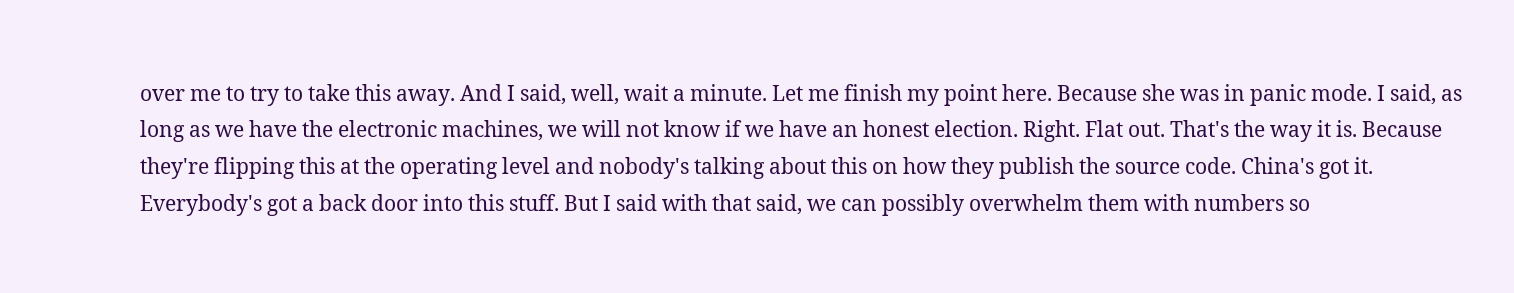over me to try to take this away. And I said, well, wait a minute. Let me finish my point here. Because she was in panic mode. I said, as long as we have the electronic machines, we will not know if we have an honest election. Right. Flat out. That's the way it is. Because they're flipping this at the operating level and nobody's talking about this on how they publish the source code. China's got it. Everybody's got a back door into this stuff. But I said with that said, we can possibly overwhelm them with numbers so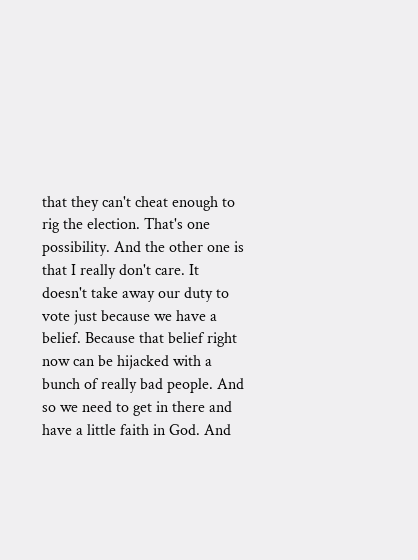that they can't cheat enough to rig the election. That's one possibility. And the other one is that I really don't care. It doesn't take away our duty to vote just because we have a belief. Because that belief right now can be hijacked with a bunch of really bad people. And so we need to get in there and have a little faith in God. And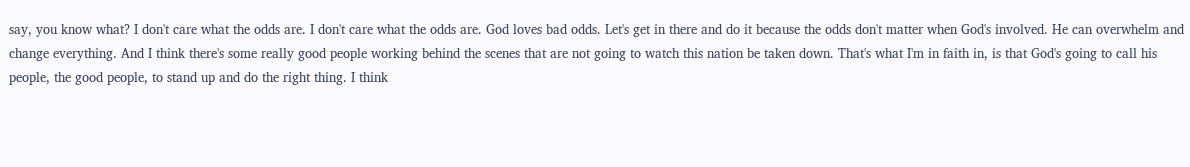say, you know what? I don't care what the odds are. I don't care what the odds are. God loves bad odds. Let's get in there and do it because the odds don't matter when God's involved. He can overwhelm and change everything. And I think there's some really good people working behind the scenes that are not going to watch this nation be taken down. That's what I'm in faith in, is that God's going to call his people, the good people, to stand up and do the right thing. I think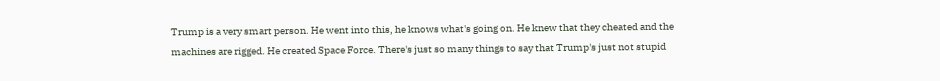Trump is a very smart person. He went into this, he knows what's going on. He knew that they cheated and the machines are rigged. He created Space Force. There's just so many things to say that Trump's just not stupid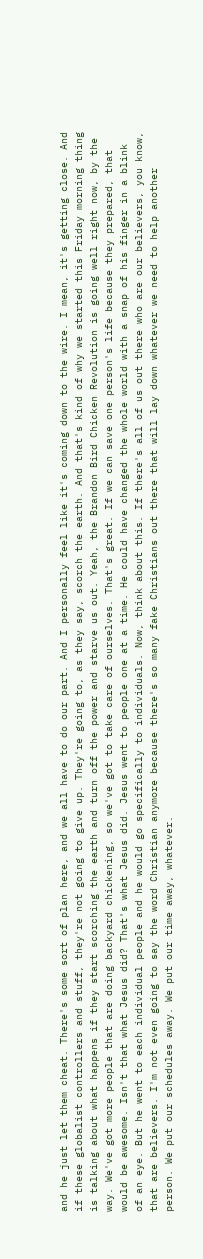and he just let them cheat. There's some sort of plan here, and we all have to do our part. And I personally feel like it's coming down to the wire. I mean, it's getting close. And if these globalist controllers and stuff, they're not going to give up. They're going to, as they say, scorch the earth. And that's kind of why we started this Friday morning thing is talking about what happens if they start scorching the earth and turn off the power and starve us out. Yeah, the Brandon Bird Chicken Revolution is going well right now, by the way. We've got more people that are doing backyard chickening, so we've got to take care of ourselves. That's great. If we can save one person's life because they prepared, that would be awesome. Isn't that what Jesus did? That's what Jesus did. Jesus went to people one at a time. He could have changed the whole world with a snap of his finger in a blink of an eye. But he went to each individual people and he would go specifically to individuals. Now, think about this. If there's all of us out there who are our believers, you know, that are believers. I'm not even going to say the word Christian anymore because there's so many fake Christians out there that will lay down whatever we need to help another person. We put our schedules away. We put our time away, whatever.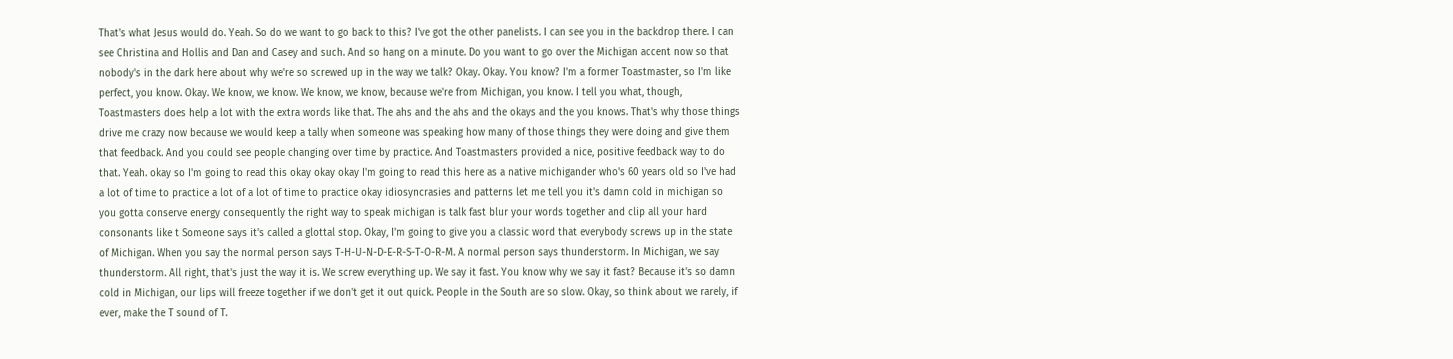That's what Jesus would do. Yeah. So do we want to go back to this? I've got the other panelists. I can see you in the backdrop there. I can see Christina and Hollis and Dan and Casey and such. And so hang on a minute. Do you want to go over the Michigan accent now so that nobody's in the dark here about why we're so screwed up in the way we talk? Okay. Okay. You know? I'm a former Toastmaster, so I'm like perfect, you know. Okay. We know, we know. We know, we know, because we're from Michigan, you know. I tell you what, though, Toastmasters does help a lot with the extra words like that. The ahs and the ahs and the okays and the you knows. That's why those things drive me crazy now because we would keep a tally when someone was speaking how many of those things they were doing and give them that feedback. And you could see people changing over time by practice. And Toastmasters provided a nice, positive feedback way to do that. Yeah. okay so I'm going to read this okay okay okay I'm going to read this here as a native michigander who's 60 years old so I've had a lot of time to practice a lot of a lot of time to practice okay idiosyncrasies and patterns let me tell you it's damn cold in michigan so you gotta conserve energy consequently the right way to speak michigan is talk fast blur your words together and clip all your hard consonants like t Someone says it's called a glottal stop. Okay, I'm going to give you a classic word that everybody screws up in the state of Michigan. When you say the normal person says T-H-U-N-D-E-R-S-T-O-R-M. A normal person says thunderstorm. In Michigan, we say thunderstorm. All right, that's just the way it is. We screw everything up. We say it fast. You know why we say it fast? Because it's so damn cold in Michigan, our lips will freeze together if we don't get it out quick. People in the South are so slow. Okay, so think about we rarely, if ever, make the T sound of T.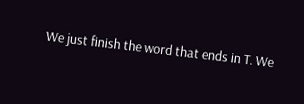We just finish the word that ends in T. We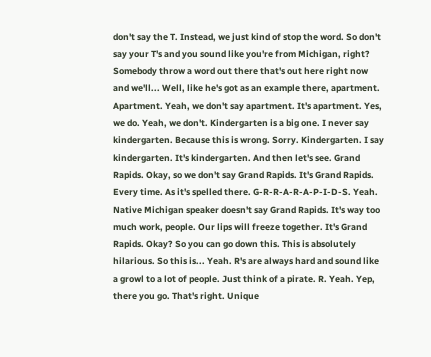don't say the T. Instead, we just kind of stop the word. So don't say your T's and you sound like you're from Michigan, right? Somebody throw a word out there that's out here right now and we'll... Well, like he's got as an example there, apartment. Apartment. Yeah, we don't say apartment. It's apartment. Yes, we do. Yeah, we don't. Kindergarten is a big one. I never say kindergarten. Because this is wrong. Sorry. Kindergarten. I say kindergarten. It's kindergarten. And then let's see. Grand Rapids. Okay, so we don't say Grand Rapids. It's Grand Rapids. Every time. As it's spelled there. G-R-R-A-R-A-P-I-D-S. Yeah. Native Michigan speaker doesn't say Grand Rapids. It's way too much work, people. Our lips will freeze together. It's Grand Rapids. Okay? So you can go down this. This is absolutely hilarious. So this is... Yeah. R's are always hard and sound like a growl to a lot of people. Just think of a pirate. R. Yeah. Yep, there you go. That's right. Unique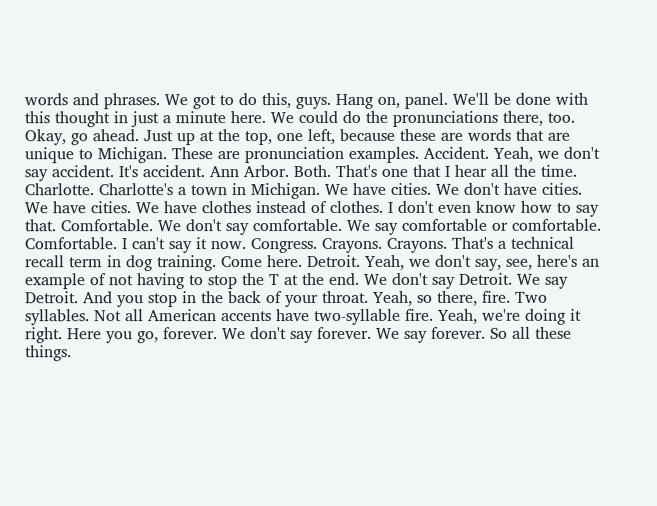words and phrases. We got to do this, guys. Hang on, panel. We'll be done with this thought in just a minute here. We could do the pronunciations there, too. Okay, go ahead. Just up at the top, one left, because these are words that are unique to Michigan. These are pronunciation examples. Accident. Yeah, we don't say accident. It's accident. Ann Arbor. Both. That's one that I hear all the time. Charlotte. Charlotte's a town in Michigan. We have cities. We don't have cities. We have cities. We have clothes instead of clothes. I don't even know how to say that. Comfortable. We don't say comfortable. We say comfortable or comfortable. Comfortable. I can't say it now. Congress. Crayons. Crayons. That's a technical recall term in dog training. Come here. Detroit. Yeah, we don't say, see, here's an example of not having to stop the T at the end. We don't say Detroit. We say Detroit. And you stop in the back of your throat. Yeah, so there, fire. Two syllables. Not all American accents have two-syllable fire. Yeah, we're doing it right. Here you go, forever. We don't say forever. We say forever. So all these things.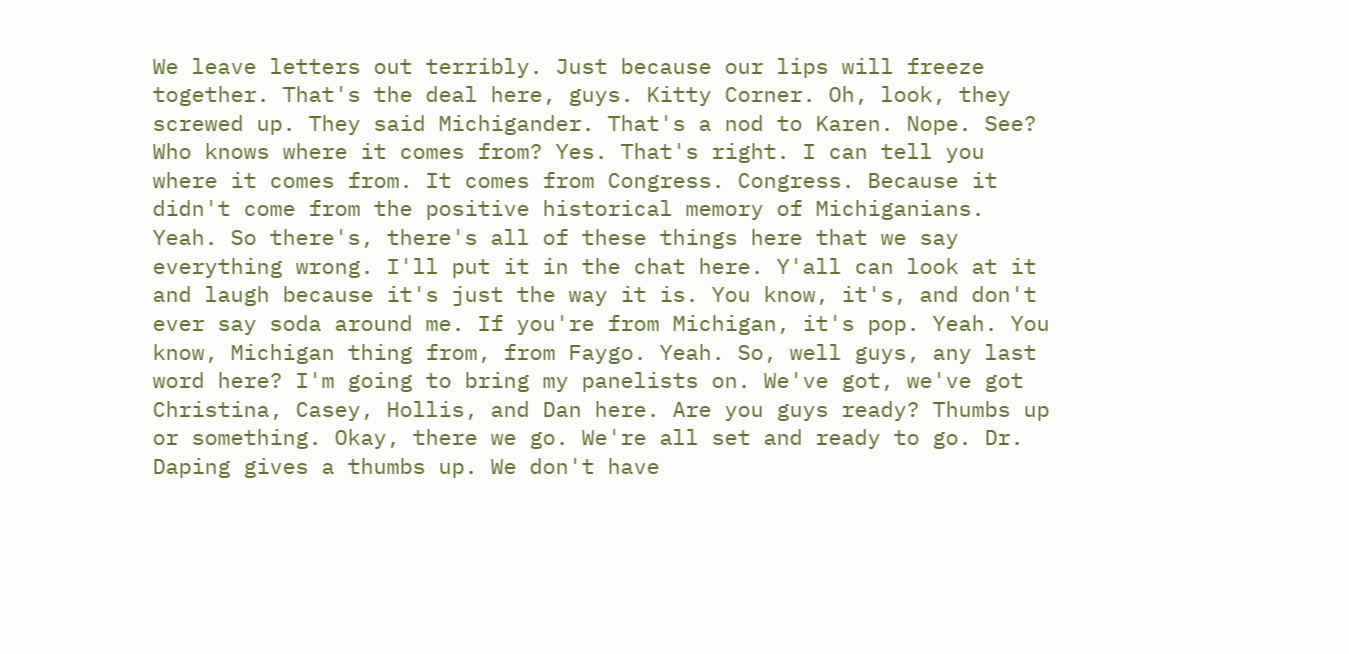We leave letters out terribly. Just because our lips will freeze together. That's the deal here, guys. Kitty Corner. Oh, look, they screwed up. They said Michigander. That's a nod to Karen. Nope. See? Who knows where it comes from? Yes. That's right. I can tell you where it comes from. It comes from Congress. Congress. Because it didn't come from the positive historical memory of Michiganians. Yeah. So there's, there's all of these things here that we say everything wrong. I'll put it in the chat here. Y'all can look at it and laugh because it's just the way it is. You know, it's, and don't ever say soda around me. If you're from Michigan, it's pop. Yeah. You know, Michigan thing from, from Faygo. Yeah. So, well guys, any last word here? I'm going to bring my panelists on. We've got, we've got Christina, Casey, Hollis, and Dan here. Are you guys ready? Thumbs up or something. Okay, there we go. We're all set and ready to go. Dr. Daping gives a thumbs up. We don't have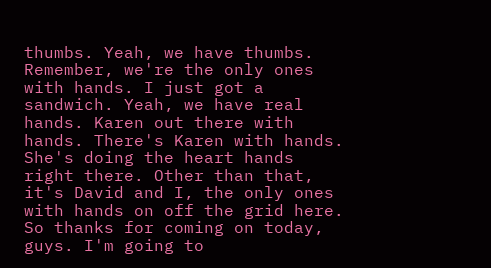thumbs. Yeah, we have thumbs. Remember, we're the only ones with hands. I just got a sandwich. Yeah, we have real hands. Karen out there with hands. There's Karen with hands. She's doing the heart hands right there. Other than that, it's David and I, the only ones with hands on off the grid here. So thanks for coming on today, guys. I'm going to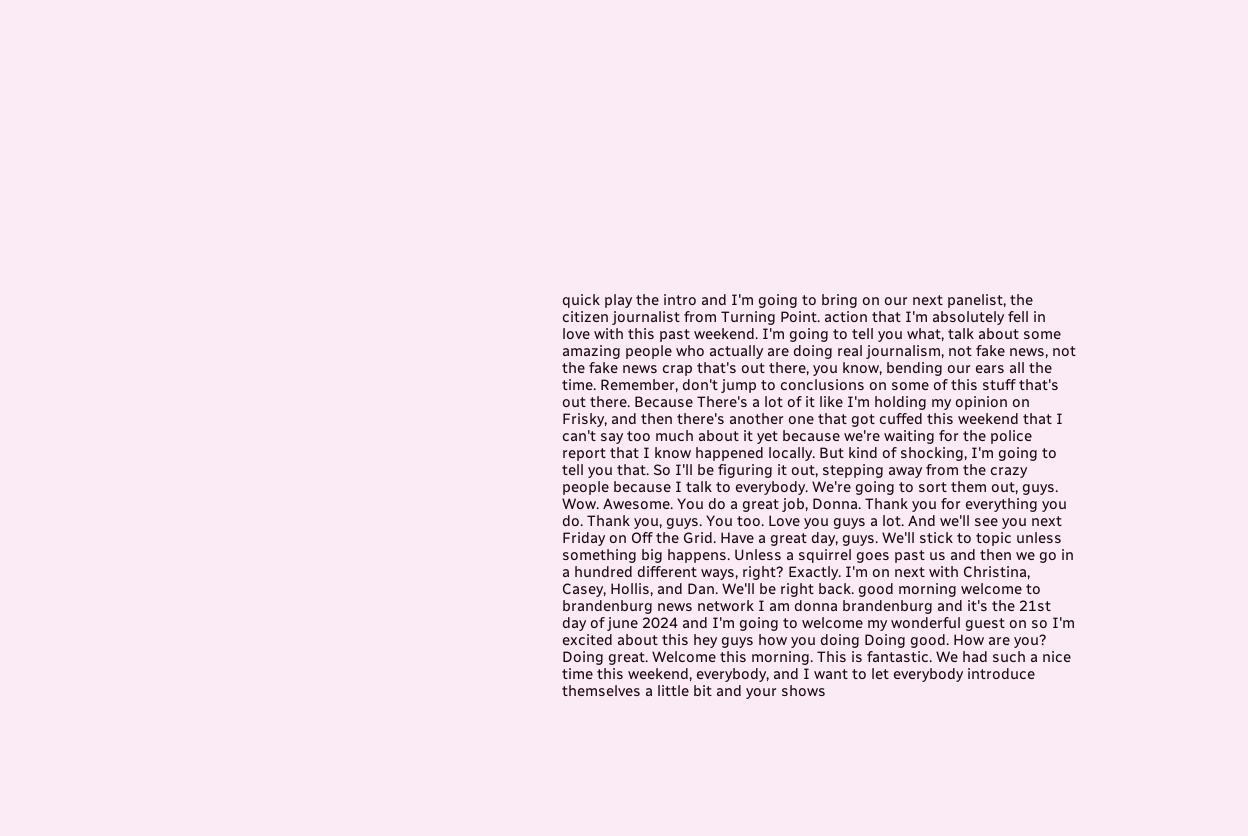quick play the intro and I'm going to bring on our next panelist, the citizen journalist from Turning Point. action that I'm absolutely fell in love with this past weekend. I'm going to tell you what, talk about some amazing people who actually are doing real journalism, not fake news, not the fake news crap that's out there, you know, bending our ears all the time. Remember, don't jump to conclusions on some of this stuff that's out there. Because There's a lot of it like I'm holding my opinion on Frisky, and then there's another one that got cuffed this weekend that I can't say too much about it yet because we're waiting for the police report that I know happened locally. But kind of shocking, I'm going to tell you that. So I'll be figuring it out, stepping away from the crazy people because I talk to everybody. We're going to sort them out, guys. Wow. Awesome. You do a great job, Donna. Thank you for everything you do. Thank you, guys. You too. Love you guys a lot. And we'll see you next Friday on Off the Grid. Have a great day, guys. We'll stick to topic unless something big happens. Unless a squirrel goes past us and then we go in a hundred different ways, right? Exactly. I'm on next with Christina, Casey, Hollis, and Dan. We'll be right back. good morning welcome to brandenburg news network I am donna brandenburg and it's the 21st day of june 2024 and I'm going to welcome my wonderful guest on so I'm excited about this hey guys how you doing Doing good. How are you? Doing great. Welcome this morning. This is fantastic. We had such a nice time this weekend, everybody, and I want to let everybody introduce themselves a little bit and your shows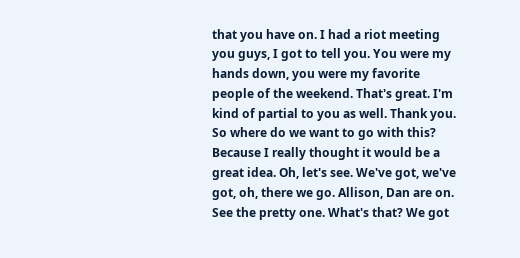that you have on. I had a riot meeting you guys, I got to tell you. You were my hands down, you were my favorite people of the weekend. That's great. I'm kind of partial to you as well. Thank you. So where do we want to go with this? Because I really thought it would be a great idea. Oh, let's see. We've got, we've got, oh, there we go. Allison, Dan are on. See the pretty one. What's that? We got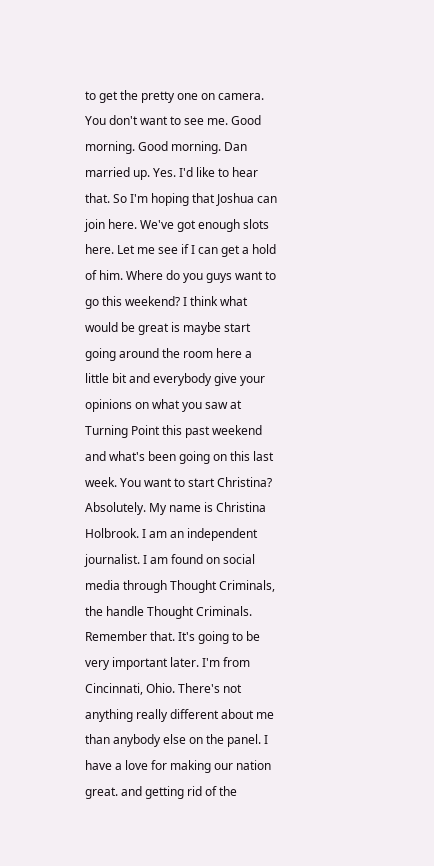to get the pretty one on camera. You don't want to see me. Good morning. Good morning. Dan married up. Yes. I'd like to hear that. So I'm hoping that Joshua can join here. We've got enough slots here. Let me see if I can get a hold of him. Where do you guys want to go this weekend? I think what would be great is maybe start going around the room here a little bit and everybody give your opinions on what you saw at Turning Point this past weekend and what's been going on this last week. You want to start Christina? Absolutely. My name is Christina Holbrook. I am an independent journalist. I am found on social media through Thought Criminals, the handle Thought Criminals. Remember that. It's going to be very important later. I'm from Cincinnati, Ohio. There's not anything really different about me than anybody else on the panel. I have a love for making our nation great. and getting rid of the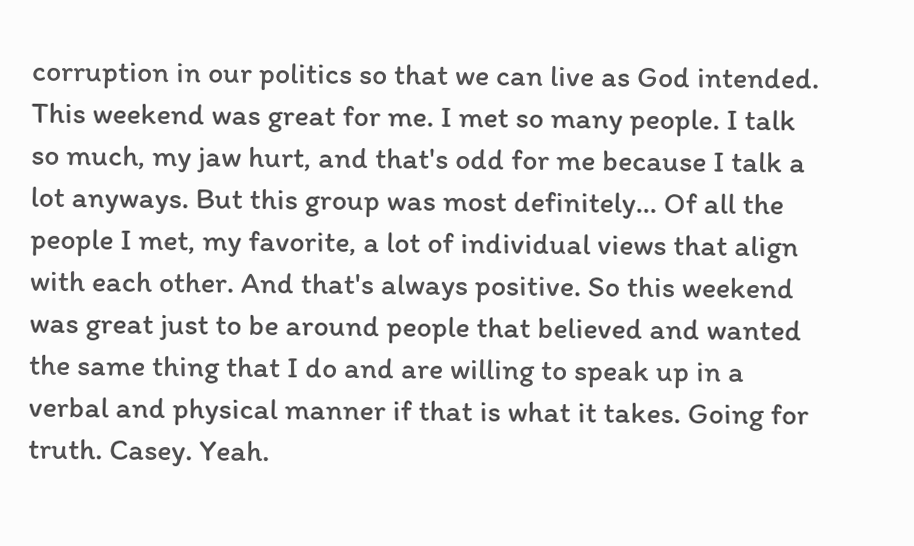corruption in our politics so that we can live as God intended. This weekend was great for me. I met so many people. I talk so much, my jaw hurt, and that's odd for me because I talk a lot anyways. But this group was most definitely... Of all the people I met, my favorite, a lot of individual views that align with each other. And that's always positive. So this weekend was great just to be around people that believed and wanted the same thing that I do and are willing to speak up in a verbal and physical manner if that is what it takes. Going for truth. Casey. Yeah.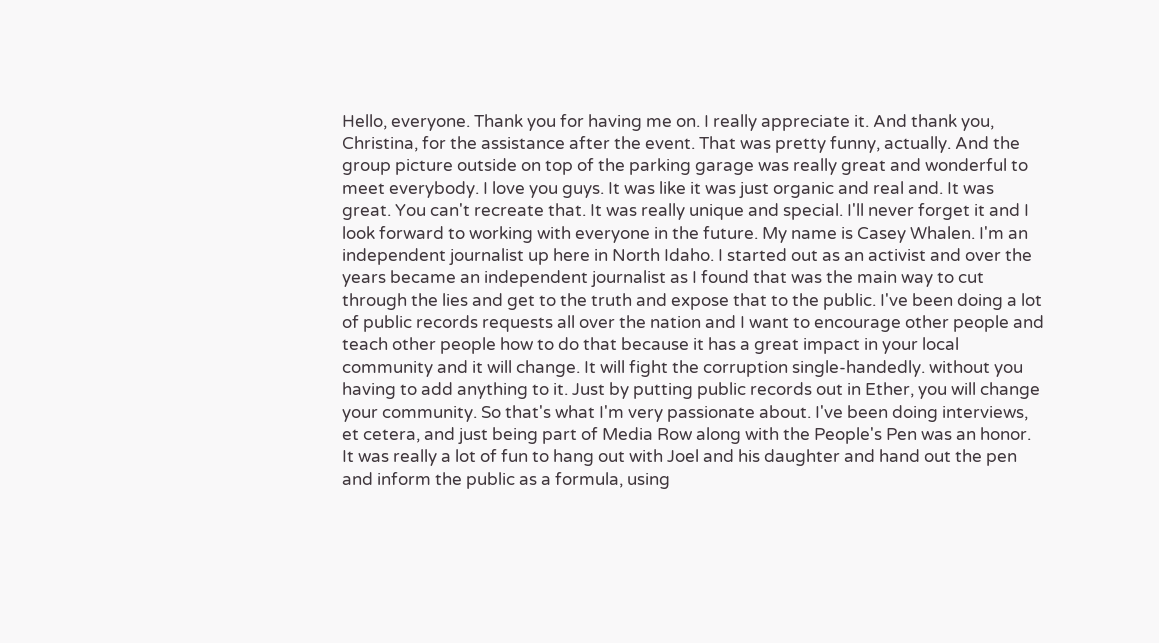Hello, everyone. Thank you for having me on. I really appreciate it. And thank you, Christina, for the assistance after the event. That was pretty funny, actually. And the group picture outside on top of the parking garage was really great and wonderful to meet everybody. I love you guys. It was like it was just organic and real and. It was great. You can't recreate that. It was really unique and special. I'll never forget it and I look forward to working with everyone in the future. My name is Casey Whalen. I'm an independent journalist up here in North Idaho. I started out as an activist and over the years became an independent journalist as I found that was the main way to cut through the lies and get to the truth and expose that to the public. I've been doing a lot of public records requests all over the nation and I want to encourage other people and teach other people how to do that because it has a great impact in your local community and it will change. It will fight the corruption single-handedly. without you having to add anything to it. Just by putting public records out in Ether, you will change your community. So that's what I'm very passionate about. I've been doing interviews, et cetera, and just being part of Media Row along with the People's Pen was an honor. It was really a lot of fun to hang out with Joel and his daughter and hand out the pen and inform the public as a formula, using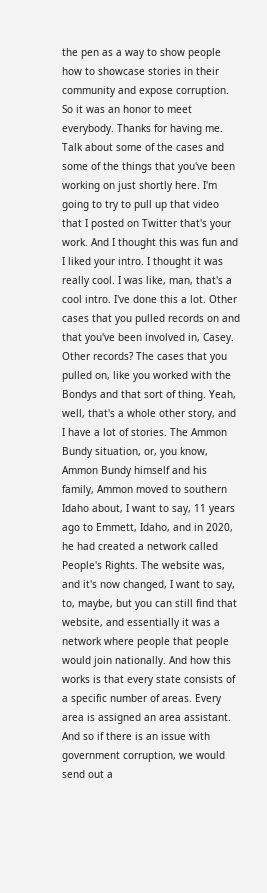the pen as a way to show people how to showcase stories in their community and expose corruption. So it was an honor to meet everybody. Thanks for having me. Talk about some of the cases and some of the things that you've been working on just shortly here. I'm going to try to pull up that video that I posted on Twitter that's your work. And I thought this was fun and I liked your intro. I thought it was really cool. I was like, man, that's a cool intro. I've done this a lot. Other cases that you pulled records on and that you've been involved in, Casey. Other records? The cases that you pulled on, like you worked with the Bondys and that sort of thing. Yeah, well, that's a whole other story, and I have a lot of stories. The Ammon Bundy situation, or, you know, Ammon Bundy himself and his family, Ammon moved to southern Idaho about, I want to say, 11 years ago to Emmett, Idaho, and in 2020, he had created a network called People's Rights. The website was, and it's now changed, I want to say, to, maybe, but you can still find that website, and essentially it was a network where people that people would join nationally. And how this works is that every state consists of a specific number of areas. Every area is assigned an area assistant. And so if there is an issue with government corruption, we would send out a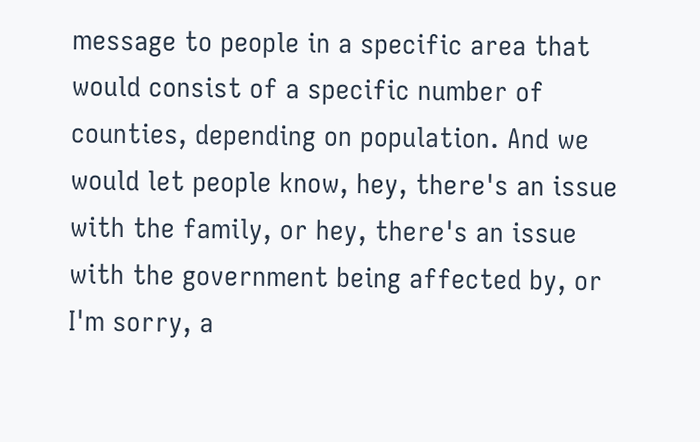message to people in a specific area that would consist of a specific number of counties, depending on population. And we would let people know, hey, there's an issue with the family, or hey, there's an issue with the government being affected by, or I'm sorry, a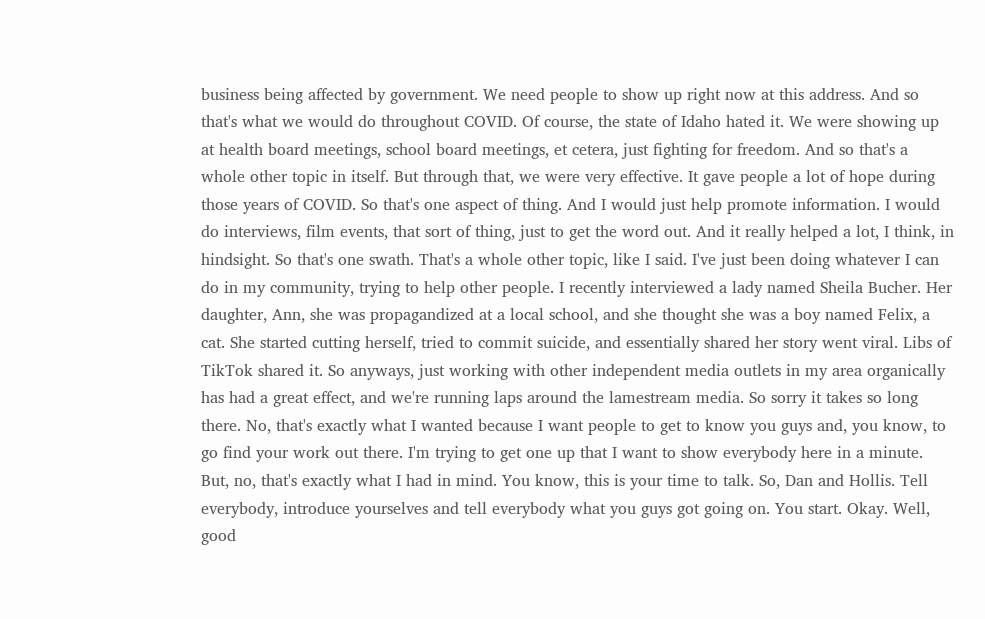business being affected by government. We need people to show up right now at this address. And so that's what we would do throughout COVID. Of course, the state of Idaho hated it. We were showing up at health board meetings, school board meetings, et cetera, just fighting for freedom. And so that's a whole other topic in itself. But through that, we were very effective. It gave people a lot of hope during those years of COVID. So that's one aspect of thing. And I would just help promote information. I would do interviews, film events, that sort of thing, just to get the word out. And it really helped a lot, I think, in hindsight. So that's one swath. That's a whole other topic, like I said. I've just been doing whatever I can do in my community, trying to help other people. I recently interviewed a lady named Sheila Bucher. Her daughter, Ann, she was propagandized at a local school, and she thought she was a boy named Felix, a cat. She started cutting herself, tried to commit suicide, and essentially shared her story went viral. Libs of TikTok shared it. So anyways, just working with other independent media outlets in my area organically has had a great effect, and we're running laps around the lamestream media. So sorry it takes so long there. No, that's exactly what I wanted because I want people to get to know you guys and, you know, to go find your work out there. I'm trying to get one up that I want to show everybody here in a minute. But, no, that's exactly what I had in mind. You know, this is your time to talk. So, Dan and Hollis. Tell everybody, introduce yourselves and tell everybody what you guys got going on. You start. Okay. Well, good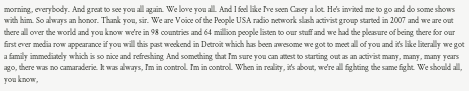morning, everybody. And great to see you all again. We love you all. And I feel like I've seen Casey a lot. He's invited me to go and do some shows with him. So always an honor. Thank you, sir. We are Voice of the People USA radio network slash activist group started in 2007 and we are out there all over the world and you know we're in 98 countries and 64 million people listen to our stuff and we had the pleasure of being there for our first ever media row appearance if you will this past weekend in Detroit which has been awesome we got to meet all of you and it's like literally we got a family immediately which is so nice and refreshing And something that I'm sure you can attest to starting out as an activist many, many, many years ago, there was no camaraderie. It was always, I'm in control. I'm in control. When in reality, it's about, we're all fighting the same fight. We should all, you know,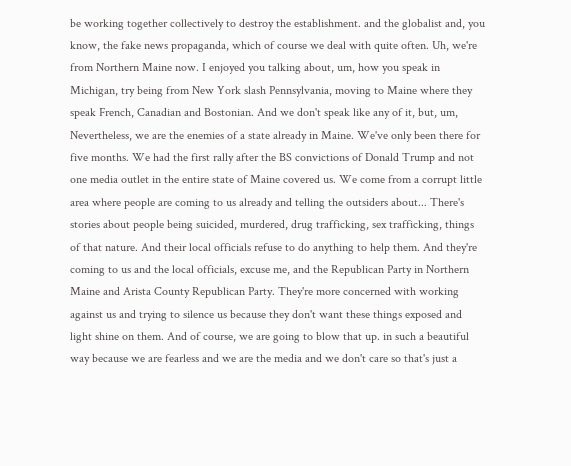be working together collectively to destroy the establishment. and the globalist and, you know, the fake news propaganda, which of course we deal with quite often. Uh, we're from Northern Maine now. I enjoyed you talking about, um, how you speak in Michigan, try being from New York slash Pennsylvania, moving to Maine where they speak French, Canadian and Bostonian. And we don't speak like any of it, but, um, Nevertheless, we are the enemies of a state already in Maine. We've only been there for five months. We had the first rally after the BS convictions of Donald Trump and not one media outlet in the entire state of Maine covered us. We come from a corrupt little area where people are coming to us already and telling the outsiders about... There's stories about people being suicided, murdered, drug trafficking, sex trafficking, things of that nature. And their local officials refuse to do anything to help them. And they're coming to us and the local officials, excuse me, and the Republican Party in Northern Maine and Arista County Republican Party. They're more concerned with working against us and trying to silence us because they don't want these things exposed and light shine on them. And of course, we are going to blow that up. in such a beautiful way because we are fearless and we are the media and we don't care so that's just a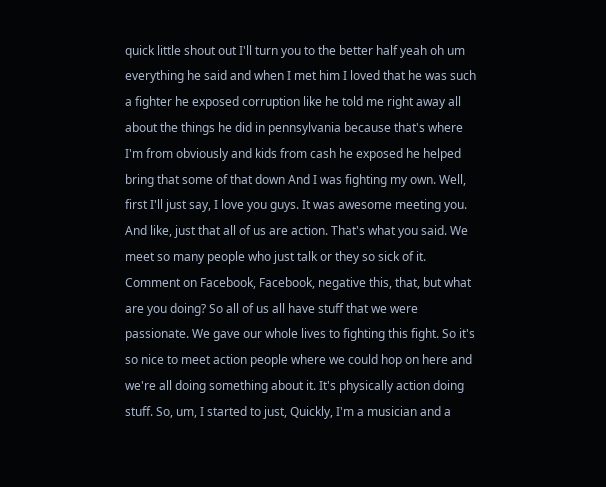quick little shout out I'll turn you to the better half yeah oh um everything he said and when I met him I loved that he was such a fighter he exposed corruption like he told me right away all about the things he did in pennsylvania because that's where I'm from obviously and kids from cash he exposed he helped bring that some of that down And I was fighting my own. Well, first I'll just say, I love you guys. It was awesome meeting you. And like, just that all of us are action. That's what you said. We meet so many people who just talk or they so sick of it. Comment on Facebook, Facebook, negative this, that, but what are you doing? So all of us all have stuff that we were passionate. We gave our whole lives to fighting this fight. So it's so nice to meet action people where we could hop on here and we're all doing something about it. It's physically action doing stuff. So, um, I started to just, Quickly, I'm a musician and a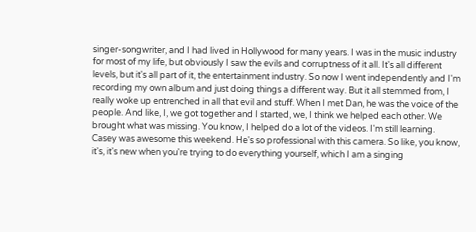singer-songwriter, and I had lived in Hollywood for many years. I was in the music industry for most of my life, but obviously I saw the evils and corruptness of it all. It's all different levels, but it's all part of it, the entertainment industry. So now I went independently and I'm recording my own album and just doing things a different way. But it all stemmed from, I really woke up entrenched in all that evil and stuff. When I met Dan, he was the voice of the people. And like, I, we got together and I started, we, I think we helped each other. We brought what was missing. You know, I helped do a lot of the videos. I'm still learning. Casey was awesome this weekend. He's so professional with this camera. So like, you know, it's, it's new when you're trying to do everything yourself, which I am a singing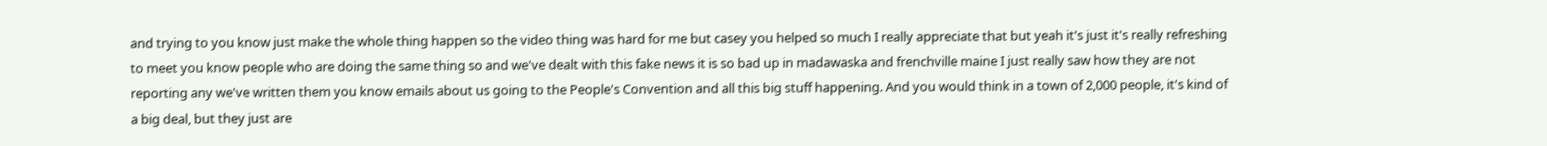and trying to you know just make the whole thing happen so the video thing was hard for me but casey you helped so much I really appreciate that but yeah it's just it's really refreshing to meet you know people who are doing the same thing so and we've dealt with this fake news it is so bad up in madawaska and frenchville maine I just really saw how they are not reporting any we've written them you know emails about us going to the People's Convention and all this big stuff happening. And you would think in a town of 2,000 people, it's kind of a big deal, but they just are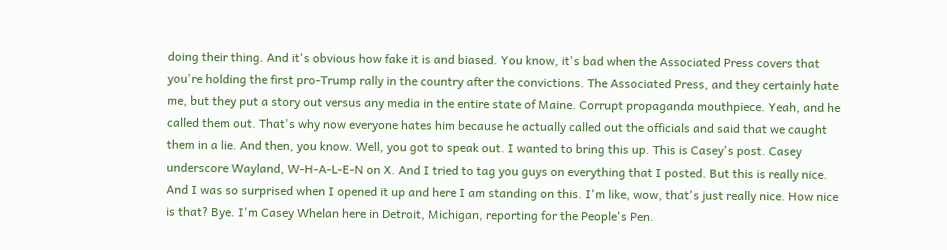doing their thing. And it's obvious how fake it is and biased. You know, it's bad when the Associated Press covers that you're holding the first pro-Trump rally in the country after the convictions. The Associated Press, and they certainly hate me, but they put a story out versus any media in the entire state of Maine. Corrupt propaganda mouthpiece. Yeah, and he called them out. That's why now everyone hates him because he actually called out the officials and said that we caught them in a lie. And then, you know. Well, you got to speak out. I wanted to bring this up. This is Casey's post. Casey underscore Wayland, W-H-A-L-E-N on X. And I tried to tag you guys on everything that I posted. But this is really nice. And I was so surprised when I opened it up and here I am standing on this. I'm like, wow, that's just really nice. How nice is that? Bye. I'm Casey Whelan here in Detroit, Michigan, reporting for the People's Pen.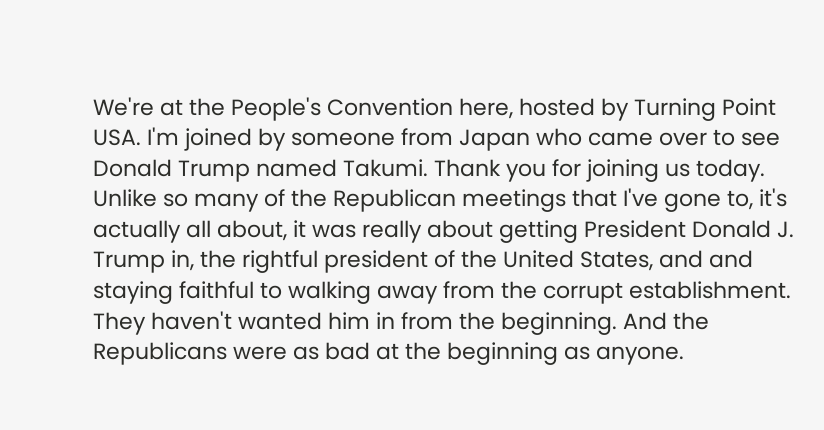We're at the People's Convention here, hosted by Turning Point USA. I'm joined by someone from Japan who came over to see Donald Trump named Takumi. Thank you for joining us today. Unlike so many of the Republican meetings that I've gone to, it's actually all about, it was really about getting President Donald J. Trump in, the rightful president of the United States, and and staying faithful to walking away from the corrupt establishment. They haven't wanted him in from the beginning. And the Republicans were as bad at the beginning as anyone.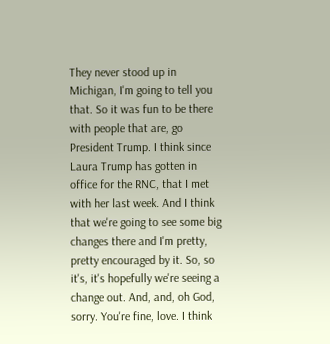They never stood up in Michigan, I'm going to tell you that. So it was fun to be there with people that are, go President Trump. I think since Laura Trump has gotten in office for the RNC, that I met with her last week. And I think that we're going to see some big changes there and I'm pretty, pretty encouraged by it. So, so it's, it's hopefully we're seeing a change out. And, and, oh God, sorry. You're fine, love. I think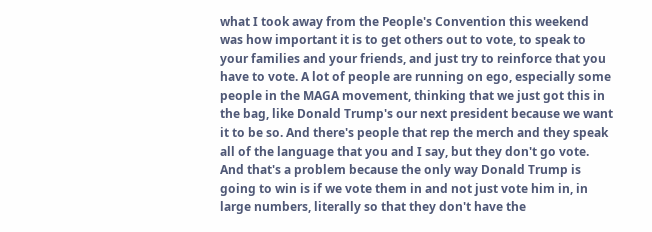what I took away from the People's Convention this weekend was how important it is to get others out to vote, to speak to your families and your friends, and just try to reinforce that you have to vote. A lot of people are running on ego, especially some people in the MAGA movement, thinking that we just got this in the bag, like Donald Trump's our next president because we want it to be so. And there's people that rep the merch and they speak all of the language that you and I say, but they don't go vote. And that's a problem because the only way Donald Trump is going to win is if we vote them in and not just vote him in, in large numbers, literally so that they don't have the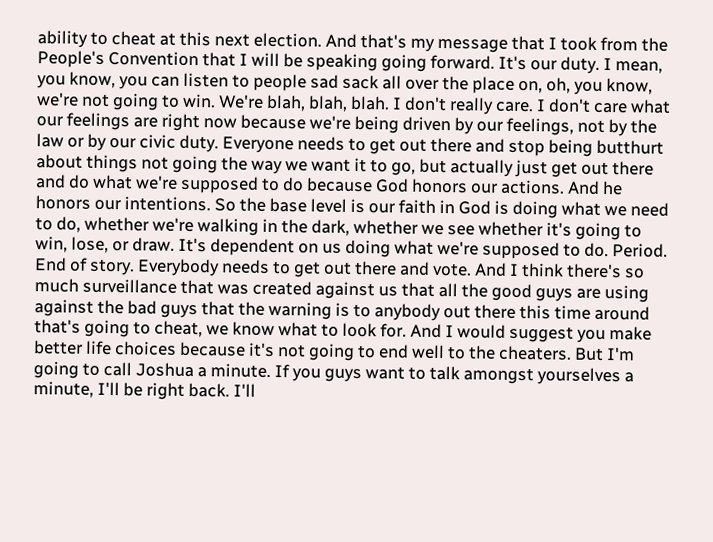ability to cheat at this next election. And that's my message that I took from the People's Convention that I will be speaking going forward. It's our duty. I mean, you know, you can listen to people sad sack all over the place on, oh, you know, we're not going to win. We're blah, blah, blah. I don't really care. I don't care what our feelings are right now because we're being driven by our feelings, not by the law or by our civic duty. Everyone needs to get out there and stop being butthurt about things not going the way we want it to go, but actually just get out there and do what we're supposed to do because God honors our actions. And he honors our intentions. So the base level is our faith in God is doing what we need to do, whether we're walking in the dark, whether we see whether it's going to win, lose, or draw. It's dependent on us doing what we're supposed to do. Period. End of story. Everybody needs to get out there and vote. And I think there's so much surveillance that was created against us that all the good guys are using against the bad guys that the warning is to anybody out there this time around that's going to cheat, we know what to look for. And I would suggest you make better life choices because it's not going to end well to the cheaters. But I'm going to call Joshua a minute. If you guys want to talk amongst yourselves a minute, I'll be right back. I'll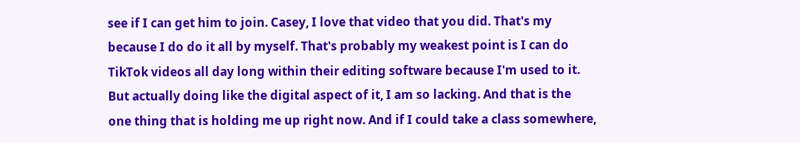see if I can get him to join. Casey, I love that video that you did. That's my because I do do it all by myself. That's probably my weakest point is I can do TikTok videos all day long within their editing software because I'm used to it. But actually doing like the digital aspect of it, I am so lacking. And that is the one thing that is holding me up right now. And if I could take a class somewhere,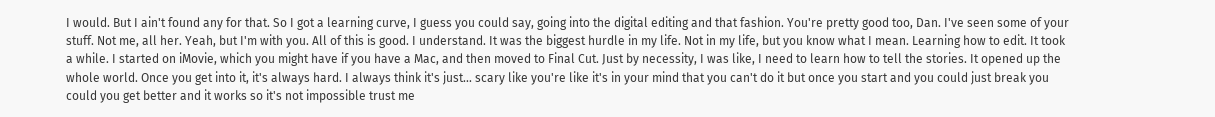I would. But I ain't found any for that. So I got a learning curve, I guess you could say, going into the digital editing and that fashion. You're pretty good too, Dan. I've seen some of your stuff. Not me, all her. Yeah, but I'm with you. All of this is good. I understand. It was the biggest hurdle in my life. Not in my life, but you know what I mean. Learning how to edit. It took a while. I started on iMovie, which you might have if you have a Mac, and then moved to Final Cut. Just by necessity, I was like, I need to learn how to tell the stories. It opened up the whole world. Once you get into it, it's always hard. I always think it's just... scary like you're like it's in your mind that you can't do it but once you start and you could just break you could you get better and it works so it's not impossible trust me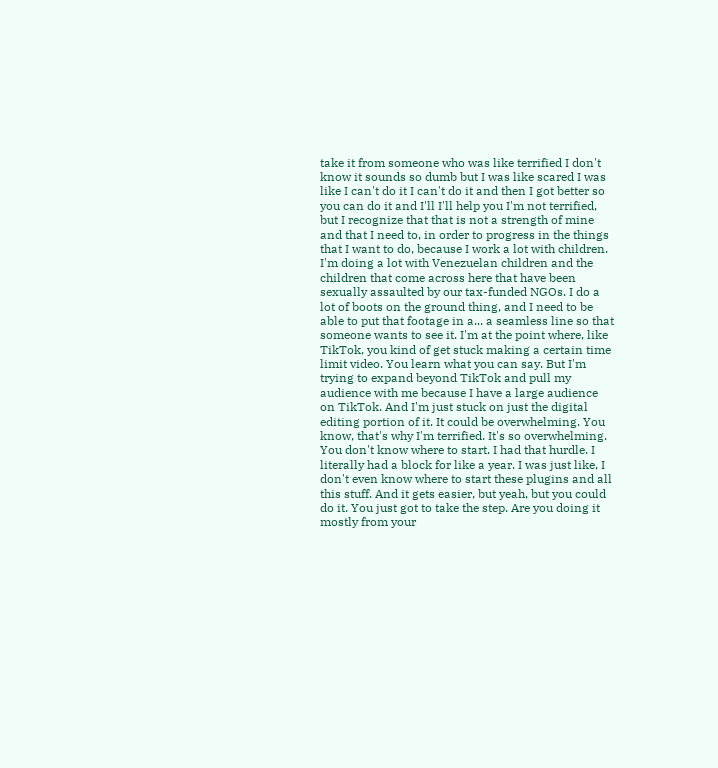take it from someone who was like terrified I don't know it sounds so dumb but I was like scared I was like I can't do it I can't do it and then I got better so you can do it and I'll I'll help you I'm not terrified, but I recognize that that is not a strength of mine and that I need to, in order to progress in the things that I want to do, because I work a lot with children. I'm doing a lot with Venezuelan children and the children that come across here that have been sexually assaulted by our tax-funded NGOs. I do a lot of boots on the ground thing, and I need to be able to put that footage in a... a seamless line so that someone wants to see it. I'm at the point where, like TikTok, you kind of get stuck making a certain time limit video. You learn what you can say. But I'm trying to expand beyond TikTok and pull my audience with me because I have a large audience on TikTok. And I'm just stuck on just the digital editing portion of it. It could be overwhelming. You know, that's why I'm terrified. It's so overwhelming. You don't know where to start. I had that hurdle. I literally had a block for like a year. I was just like, I don't even know where to start these plugins and all this stuff. And it gets easier, but yeah, but you could do it. You just got to take the step. Are you doing it mostly from your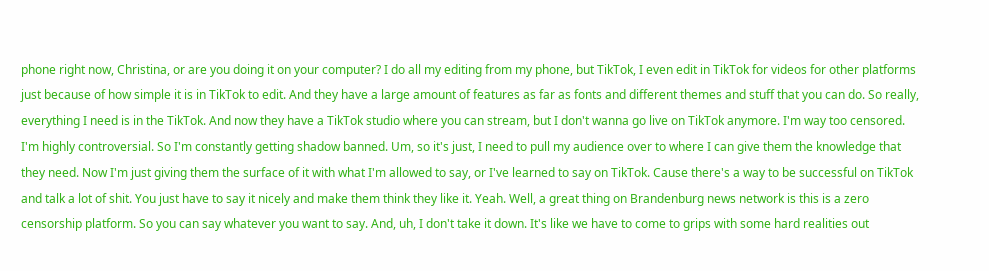phone right now, Christina, or are you doing it on your computer? I do all my editing from my phone, but TikTok, I even edit in TikTok for videos for other platforms just because of how simple it is in TikTok to edit. And they have a large amount of features as far as fonts and different themes and stuff that you can do. So really, everything I need is in the TikTok. And now they have a TikTok studio where you can stream, but I don't wanna go live on TikTok anymore. I'm way too censored. I'm highly controversial. So I'm constantly getting shadow banned. Um, so it's just, I need to pull my audience over to where I can give them the knowledge that they need. Now I'm just giving them the surface of it with what I'm allowed to say, or I've learned to say on TikTok. Cause there's a way to be successful on TikTok and talk a lot of shit. You just have to say it nicely and make them think they like it. Yeah. Well, a great thing on Brandenburg news network is this is a zero censorship platform. So you can say whatever you want to say. And, uh, I don't take it down. It's like we have to come to grips with some hard realities out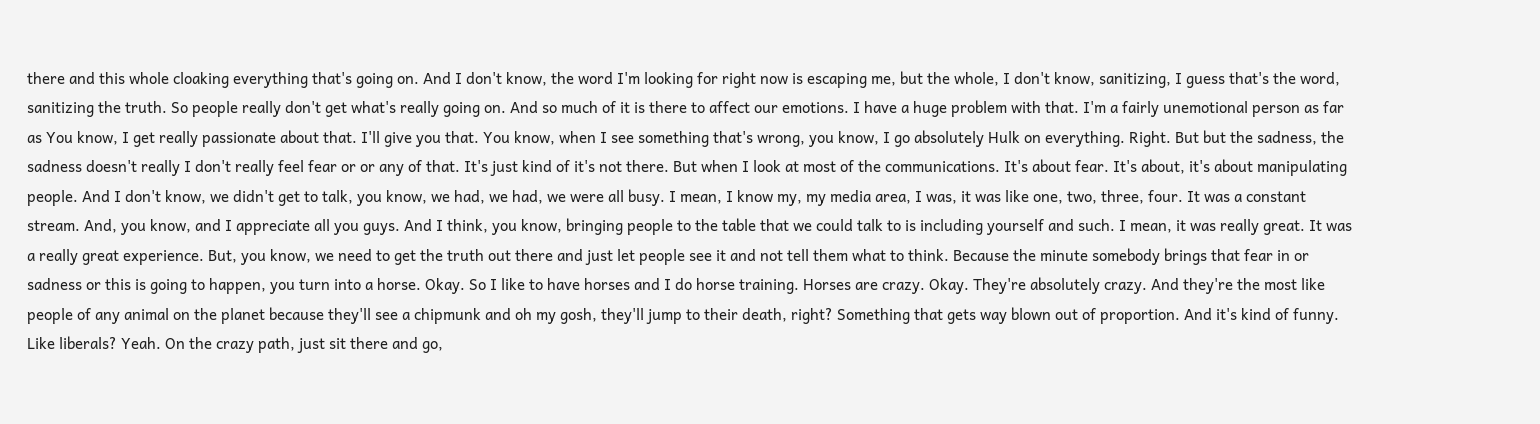there and this whole cloaking everything that's going on. And I don't know, the word I'm looking for right now is escaping me, but the whole, I don't know, sanitizing, I guess that's the word, sanitizing the truth. So people really don't get what's really going on. And so much of it is there to affect our emotions. I have a huge problem with that. I'm a fairly unemotional person as far as You know, I get really passionate about that. I'll give you that. You know, when I see something that's wrong, you know, I go absolutely Hulk on everything. Right. But but the sadness, the sadness doesn't really I don't really feel fear or or any of that. It's just kind of it's not there. But when I look at most of the communications. It's about fear. It's about, it's about manipulating people. And I don't know, we didn't get to talk, you know, we had, we had, we were all busy. I mean, I know my, my media area, I was, it was like one, two, three, four. It was a constant stream. And, you know, and I appreciate all you guys. And I think, you know, bringing people to the table that we could talk to is including yourself and such. I mean, it was really great. It was a really great experience. But, you know, we need to get the truth out there and just let people see it and not tell them what to think. Because the minute somebody brings that fear in or sadness or this is going to happen, you turn into a horse. Okay. So I like to have horses and I do horse training. Horses are crazy. Okay. They're absolutely crazy. And they're the most like people of any animal on the planet because they'll see a chipmunk and oh my gosh, they'll jump to their death, right? Something that gets way blown out of proportion. And it's kind of funny. Like liberals? Yeah. On the crazy path, just sit there and go,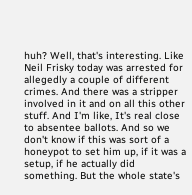huh? Well, that's interesting. Like Neil Frisky today was arrested for allegedly a couple of different crimes. And there was a stripper involved in it and on all this other stuff. And I'm like, It's real close to absentee ballots. And so we don't know if this was sort of a honeypot to set him up, if it was a setup, if he actually did something. But the whole state's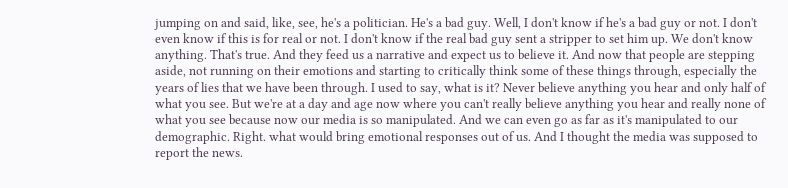jumping on and said, like, see, he's a politician. He's a bad guy. Well, I don't know if he's a bad guy or not. I don't even know if this is for real or not. I don't know if the real bad guy sent a stripper to set him up. We don't know anything. That's true. And they feed us a narrative and expect us to believe it. And now that people are stepping aside, not running on their emotions and starting to critically think some of these things through, especially the years of lies that we have been through. I used to say, what is it? Never believe anything you hear and only half of what you see. But we're at a day and age now where you can't really believe anything you hear and really none of what you see because now our media is so manipulated. And we can even go as far as it's manipulated to our demographic. Right. what would bring emotional responses out of us. And I thought the media was supposed to report the news.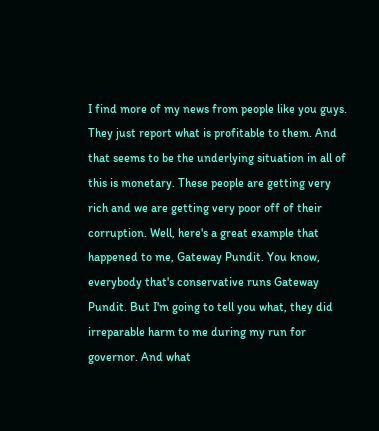I find more of my news from people like you guys. They just report what is profitable to them. And that seems to be the underlying situation in all of this is monetary. These people are getting very rich and we are getting very poor off of their corruption. Well, here's a great example that happened to me, Gateway Pundit. You know, everybody that's conservative runs Gateway Pundit. But I'm going to tell you what, they did irreparable harm to me during my run for governor. And what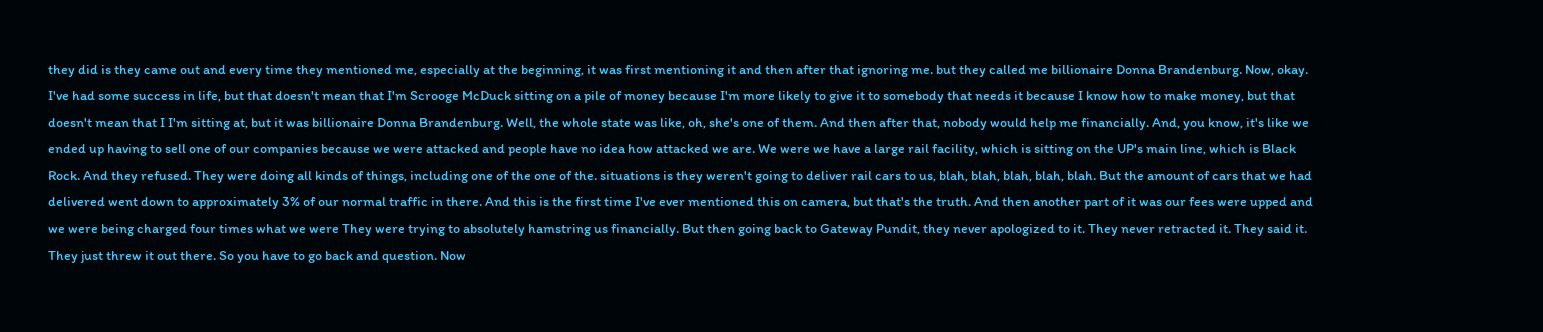they did is they came out and every time they mentioned me, especially at the beginning, it was first mentioning it and then after that ignoring me. but they called me billionaire Donna Brandenburg. Now, okay. I've had some success in life, but that doesn't mean that I'm Scrooge McDuck sitting on a pile of money because I'm more likely to give it to somebody that needs it because I know how to make money, but that doesn't mean that I I'm sitting at, but it was billionaire Donna Brandenburg. Well, the whole state was like, oh, she's one of them. And then after that, nobody would help me financially. And, you know, it's like we ended up having to sell one of our companies because we were attacked and people have no idea how attacked we are. We were we have a large rail facility, which is sitting on the UP's main line, which is Black Rock. And they refused. They were doing all kinds of things, including one of the one of the. situations is they weren't going to deliver rail cars to us, blah, blah, blah, blah, blah. But the amount of cars that we had delivered went down to approximately 3% of our normal traffic in there. And this is the first time I've ever mentioned this on camera, but that's the truth. And then another part of it was our fees were upped and we were being charged four times what we were They were trying to absolutely hamstring us financially. But then going back to Gateway Pundit, they never apologized to it. They never retracted it. They said it. They just threw it out there. So you have to go back and question. Now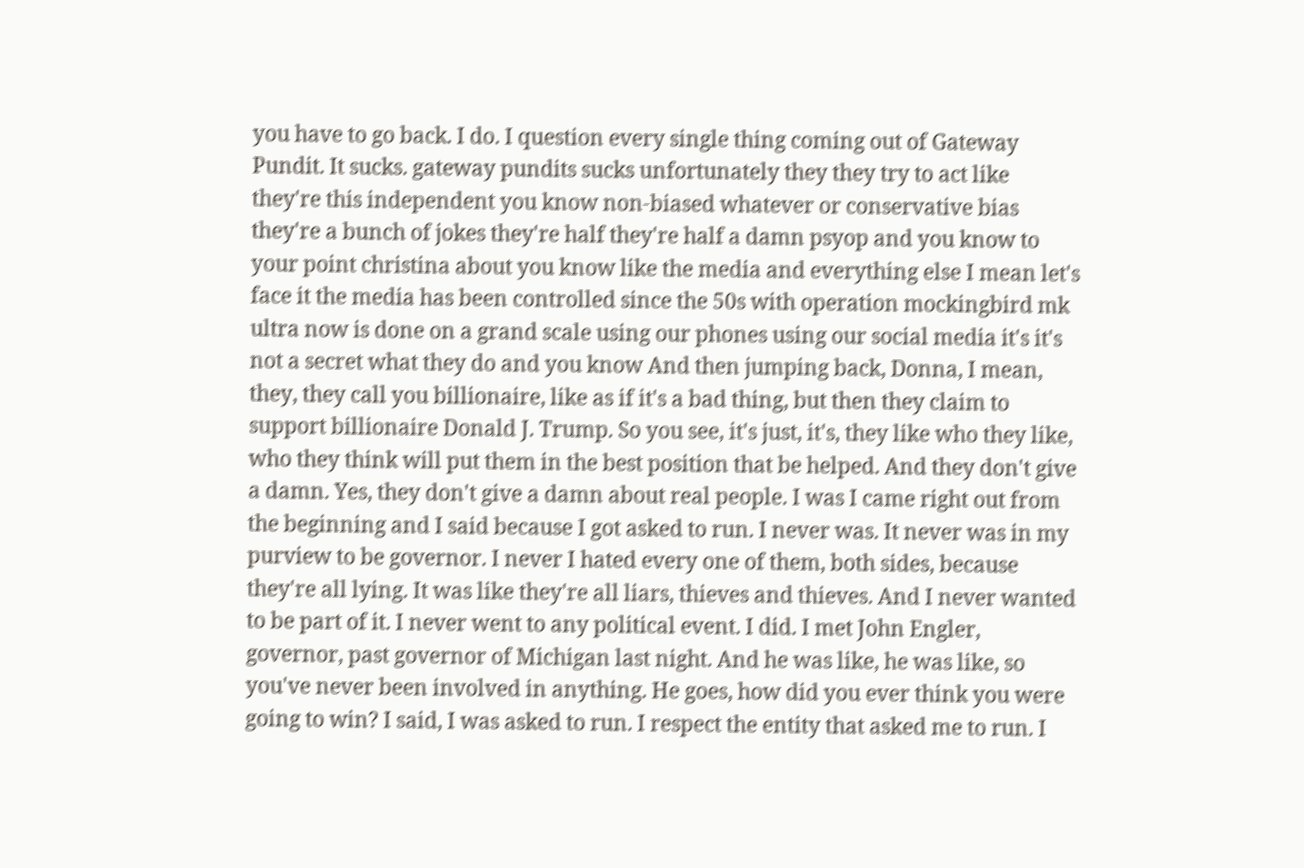you have to go back. I do. I question every single thing coming out of Gateway Pundit. It sucks. gateway pundits sucks unfortunately they they try to act like they're this independent you know non-biased whatever or conservative bias they're a bunch of jokes they're half they're half a damn psyop and you know to your point christina about you know like the media and everything else I mean let's face it the media has been controlled since the 50s with operation mockingbird mk ultra now is done on a grand scale using our phones using our social media it's it's not a secret what they do and you know And then jumping back, Donna, I mean, they, they call you billionaire, like as if it's a bad thing, but then they claim to support billionaire Donald J. Trump. So you see, it's just, it's, they like who they like, who they think will put them in the best position that be helped. And they don't give a damn. Yes, they don't give a damn about real people. I was I came right out from the beginning and I said because I got asked to run. I never was. It never was in my purview to be governor. I never I hated every one of them, both sides, because they're all lying. It was like they're all liars, thieves and thieves. And I never wanted to be part of it. I never went to any political event. I did. I met John Engler, governor, past governor of Michigan last night. And he was like, he was like, so you've never been involved in anything. He goes, how did you ever think you were going to win? I said, I was asked to run. I respect the entity that asked me to run. I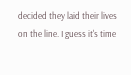decided they laid their lives on the line. I guess it's time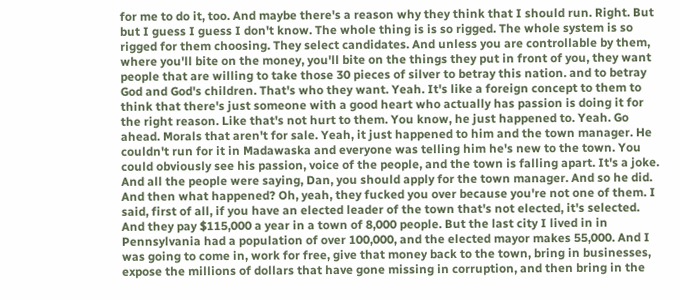for me to do it, too. And maybe there's a reason why they think that I should run. Right. But but I guess I guess I don't know. The whole thing is is so rigged. The whole system is so rigged for them choosing. They select candidates. And unless you are controllable by them, where you'll bite on the money, you'll bite on the things they put in front of you, they want people that are willing to take those 30 pieces of silver to betray this nation. and to betray God and God's children. That's who they want. Yeah. It's like a foreign concept to them to think that there's just someone with a good heart who actually has passion is doing it for the right reason. Like that's not hurt to them. You know, he just happened to. Yeah. Go ahead. Morals that aren't for sale. Yeah, it just happened to him and the town manager. He couldn't run for it in Madawaska and everyone was telling him he's new to the town. You could obviously see his passion, voice of the people, and the town is falling apart. It's a joke. And all the people were saying, Dan, you should apply for the town manager. And so he did. And then what happened? Oh, yeah, they fucked you over because you're not one of them. I said, first of all, if you have an elected leader of the town that's not elected, it's selected. And they pay $115,000 a year in a town of 8,000 people. But the last city I lived in in Pennsylvania had a population of over 100,000, and the elected mayor makes 55,000. And I was going to come in, work for free, give that money back to the town, bring in businesses, expose the millions of dollars that have gone missing in corruption, and then bring in the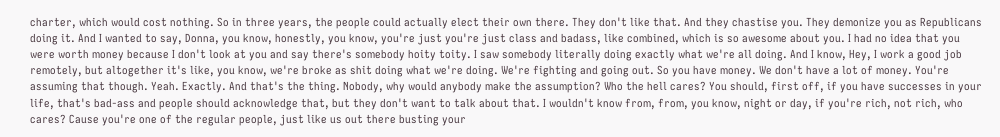charter, which would cost nothing. So in three years, the people could actually elect their own there. They don't like that. And they chastise you. They demonize you as Republicans doing it. And I wanted to say, Donna, you know, honestly, you know, you're just you're just class and badass, like combined, which is so awesome about you. I had no idea that you were worth money because I don't look at you and say there's somebody hoity toity. I saw somebody literally doing exactly what we're all doing. And I know, Hey, I work a good job remotely, but altogether it's like, you know, we're broke as shit doing what we're doing. We're fighting and going out. So you have money. We don't have a lot of money. You're assuming that though. Yeah. Exactly. And that's the thing. Nobody, why would anybody make the assumption? Who the hell cares? You should, first off, if you have successes in your life, that's bad-ass and people should acknowledge that, but they don't want to talk about that. I wouldn't know from, from, you know, night or day, if you're rich, not rich, who cares? Cause you're one of the regular people, just like us out there busting your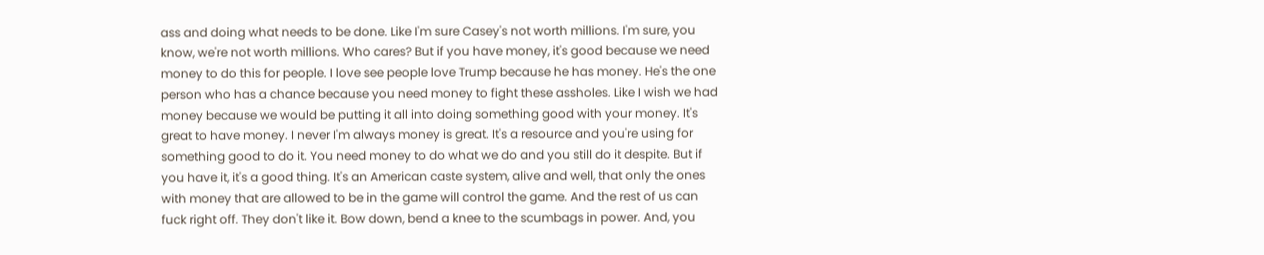ass and doing what needs to be done. Like I'm sure Casey's not worth millions. I'm sure, you know, we're not worth millions. Who cares? But if you have money, it's good because we need money to do this for people. I love see people love Trump because he has money. He's the one person who has a chance because you need money to fight these assholes. Like I wish we had money because we would be putting it all into doing something good with your money. It's great to have money. I never I'm always money is great. It's a resource and you're using for something good to do it. You need money to do what we do and you still do it despite. But if you have it, it's a good thing. It's an American caste system, alive and well, that only the ones with money that are allowed to be in the game will control the game. And the rest of us can fuck right off. They don't like it. Bow down, bend a knee to the scumbags in power. And, you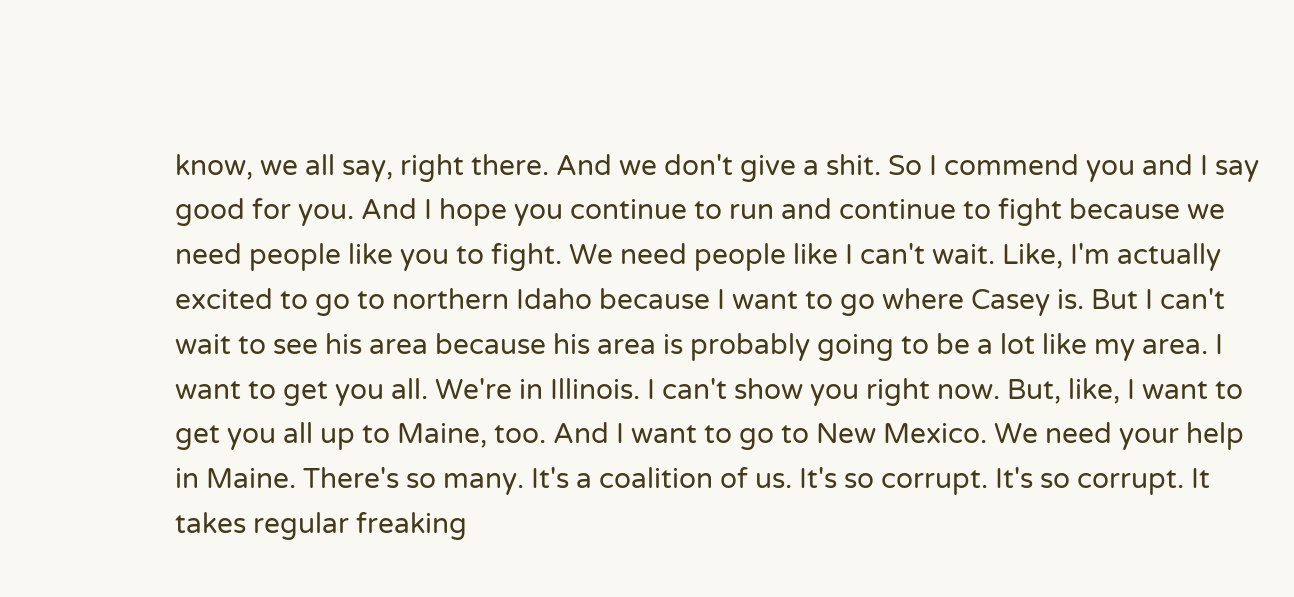know, we all say, right there. And we don't give a shit. So I commend you and I say good for you. And I hope you continue to run and continue to fight because we need people like you to fight. We need people like I can't wait. Like, I'm actually excited to go to northern Idaho because I want to go where Casey is. But I can't wait to see his area because his area is probably going to be a lot like my area. I want to get you all. We're in Illinois. I can't show you right now. But, like, I want to get you all up to Maine, too. And I want to go to New Mexico. We need your help in Maine. There's so many. It's a coalition of us. It's so corrupt. It's so corrupt. It takes regular freaking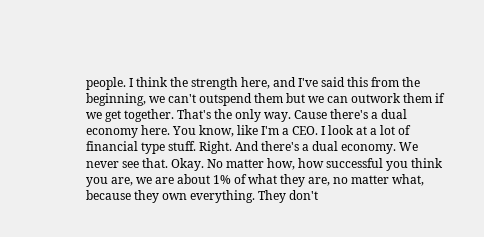people. I think the strength here, and I've said this from the beginning, we can't outspend them but we can outwork them if we get together. That's the only way. Cause there's a dual economy here. You know, like I'm a CEO. I look at a lot of financial type stuff. Right. And there's a dual economy. We never see that. Okay. No matter how, how successful you think you are, we are about 1% of what they are, no matter what, because they own everything. They don't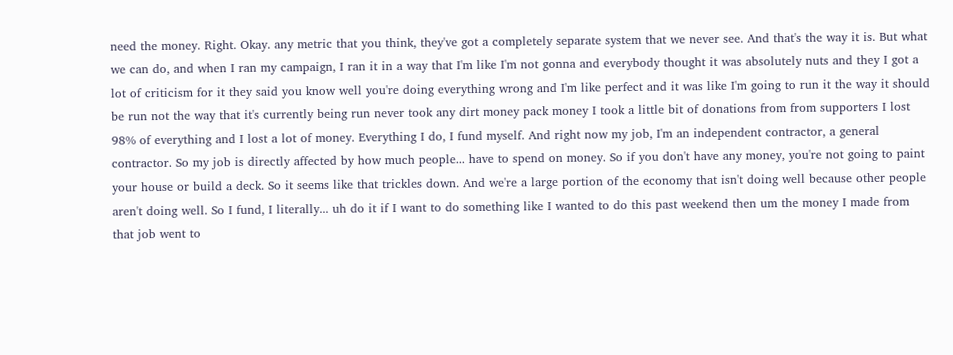need the money. Right. Okay. any metric that you think, they've got a completely separate system that we never see. And that's the way it is. But what we can do, and when I ran my campaign, I ran it in a way that I'm like I'm not gonna and everybody thought it was absolutely nuts and they I got a lot of criticism for it they said you know well you're doing everything wrong and I'm like perfect and it was like I'm going to run it the way it should be run not the way that it's currently being run never took any dirt money pack money I took a little bit of donations from from supporters I lost 98% of everything and I lost a lot of money. Everything I do, I fund myself. And right now my job, I'm an independent contractor, a general contractor. So my job is directly affected by how much people... have to spend on money. So if you don't have any money, you're not going to paint your house or build a deck. So it seems like that trickles down. And we're a large portion of the economy that isn't doing well because other people aren't doing well. So I fund, I literally... uh do it if I want to do something like I wanted to do this past weekend then um the money I made from that job went to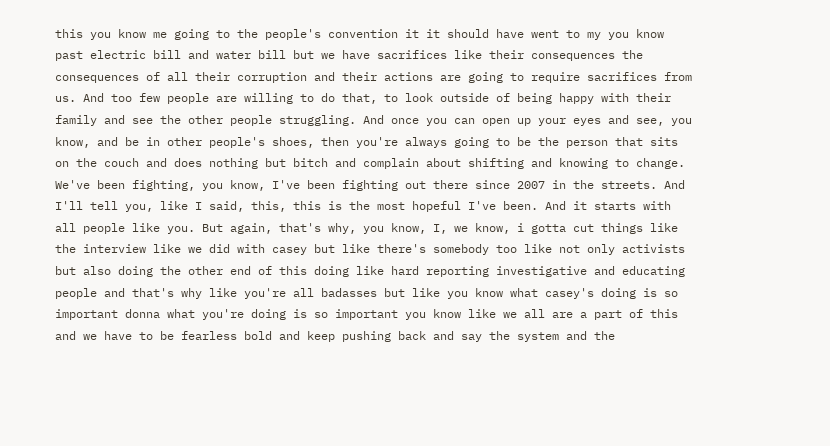this you know me going to the people's convention it it should have went to my you know past electric bill and water bill but we have sacrifices like their consequences the consequences of all their corruption and their actions are going to require sacrifices from us. And too few people are willing to do that, to look outside of being happy with their family and see the other people struggling. And once you can open up your eyes and see, you know, and be in other people's shoes, then you're always going to be the person that sits on the couch and does nothing but bitch and complain about shifting and knowing to change. We've been fighting, you know, I've been fighting out there since 2007 in the streets. And I'll tell you, like I said, this, this is the most hopeful I've been. And it starts with all people like you. But again, that's why, you know, I, we know, i gotta cut things like the interview like we did with casey but like there's somebody too like not only activists but also doing the other end of this doing like hard reporting investigative and educating people and that's why like you're all badasses but like you know what casey's doing is so important donna what you're doing is so important you know like we all are a part of this and we have to be fearless bold and keep pushing back and say the system and the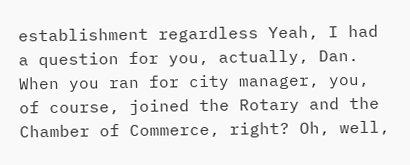establishment regardless Yeah, I had a question for you, actually, Dan. When you ran for city manager, you, of course, joined the Rotary and the Chamber of Commerce, right? Oh, well,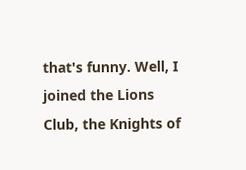that's funny. Well, I joined the Lions Club, the Knights of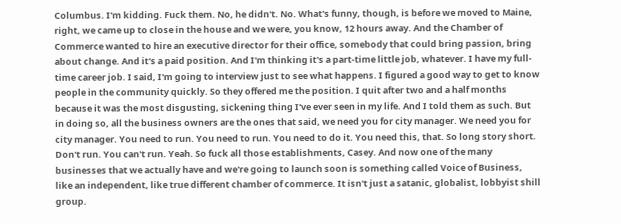Columbus. I'm kidding. Fuck them. No, he didn't. No. What's funny, though, is before we moved to Maine, right, we came up to close in the house and we were, you know, 12 hours away. And the Chamber of Commerce wanted to hire an executive director for their office, somebody that could bring passion, bring about change. And it's a paid position. And I'm thinking it's a part-time little job, whatever. I have my full-time career job. I said, I'm going to interview just to see what happens. I figured a good way to get to know people in the community quickly. So they offered me the position. I quit after two and a half months because it was the most disgusting, sickening thing I've ever seen in my life. And I told them as such. But in doing so, all the business owners are the ones that said, we need you for city manager. We need you for city manager. You need to run. You need to run. You need to do it. You need this, that. So long story short. Don't run. You can't run. Yeah. So fuck all those establishments, Casey. And now one of the many businesses that we actually have and we're going to launch soon is something called Voice of Business, like an independent, like true different chamber of commerce. It isn't just a satanic, globalist, lobbyist shill group.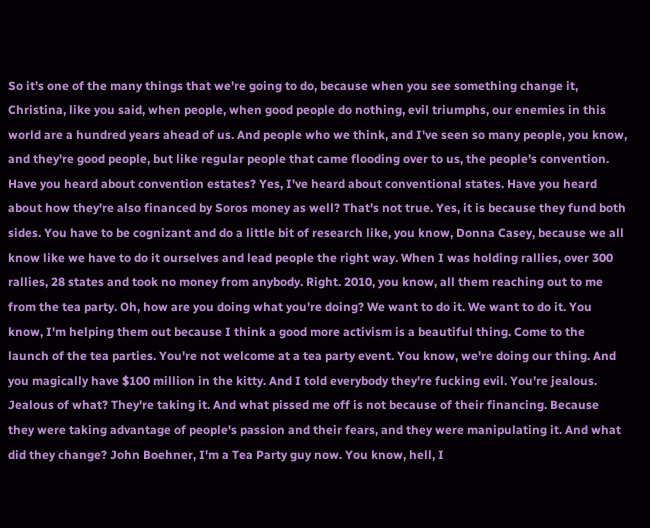So it's one of the many things that we're going to do, because when you see something change it, Christina, like you said, when people, when good people do nothing, evil triumphs, our enemies in this world are a hundred years ahead of us. And people who we think, and I've seen so many people, you know, and they're good people, but like regular people that came flooding over to us, the people's convention. Have you heard about convention estates? Yes, I've heard about conventional states. Have you heard about how they're also financed by Soros money as well? That's not true. Yes, it is because they fund both sides. You have to be cognizant and do a little bit of research like, you know, Donna Casey, because we all know like we have to do it ourselves and lead people the right way. When I was holding rallies, over 300 rallies, 28 states and took no money from anybody. Right. 2010, you know, all them reaching out to me from the tea party. Oh, how are you doing what you're doing? We want to do it. We want to do it. You know, I'm helping them out because I think a good more activism is a beautiful thing. Come to the launch of the tea parties. You're not welcome at a tea party event. You know, we're doing our thing. And you magically have $100 million in the kitty. And I told everybody they're fucking evil. You're jealous. Jealous of what? They're taking it. And what pissed me off is not because of their financing. Because they were taking advantage of people's passion and their fears, and they were manipulating it. And what did they change? John Boehner, I'm a Tea Party guy now. You know, hell, I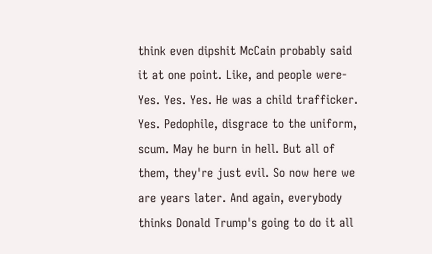think even dipshit McCain probably said it at one point. Like, and people were- Yes. Yes. Yes. He was a child trafficker. Yes. Pedophile, disgrace to the uniform, scum. May he burn in hell. But all of them, they're just evil. So now here we are years later. And again, everybody thinks Donald Trump's going to do it all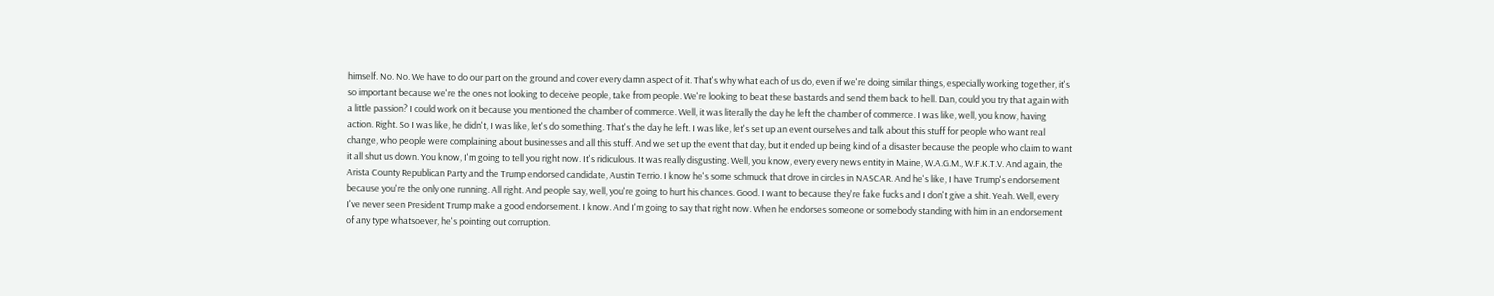himself. No. No. We have to do our part on the ground and cover every damn aspect of it. That's why what each of us do, even if we're doing similar things, especially working together, it's so important because we're the ones not looking to deceive people, take from people. We're looking to beat these bastards and send them back to hell. Dan, could you try that again with a little passion? I could work on it because you mentioned the chamber of commerce. Well, it was literally the day he left the chamber of commerce. I was like, well, you know, having action. Right. So I was like, he didn't, I was like, let's do something. That's the day he left. I was like, let's set up an event ourselves and talk about this stuff for people who want real change, who people were complaining about businesses and all this stuff. And we set up the event that day, but it ended up being kind of a disaster because the people who claim to want it all shut us down. You know, I'm going to tell you right now. It's ridiculous. It was really disgusting. Well, you know, every every news entity in Maine, W.A.G.M., W.F.K.T.V. And again, the Arista County Republican Party and the Trump endorsed candidate, Austin Terrio. I know he's some schmuck that drove in circles in NASCAR. And he's like, I have Trump's endorsement because you're the only one running. All right. And people say, well, you're going to hurt his chances. Good. I want to because they're fake fucks and I don't give a shit. Yeah. Well, every I've never seen President Trump make a good endorsement. I know. And I'm going to say that right now. When he endorses someone or somebody standing with him in an endorsement of any type whatsoever, he's pointing out corruption.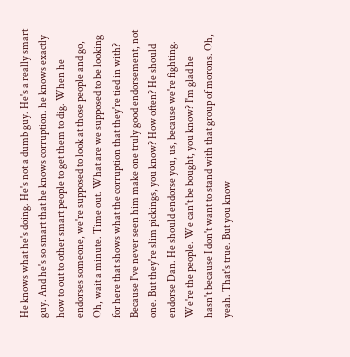He knows what he's doing. He's not a dumb guy. He's a really smart guy. And he's so smart that he knows corruption. he knows exactly how to out to other smart people to get them to dig. When he endorses someone, we're supposed to look at those people and go, Oh, wait a minute. Time out. What are we supposed to be looking for here that shows what the corruption that they're tied in with? Because I've never seen him make one truly good endorsement, not one. But they're slim pickings, you know? How often? He should endorse Dan. He should endorse you, us, because we're fighting. We're the people. We can't be bought, you know? I'm glad he hasn't because I don't want to stand with that group of morons. Oh, yeah. That's true. But you know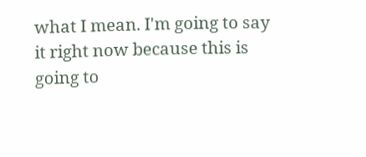what I mean. I'm going to say it right now because this is going to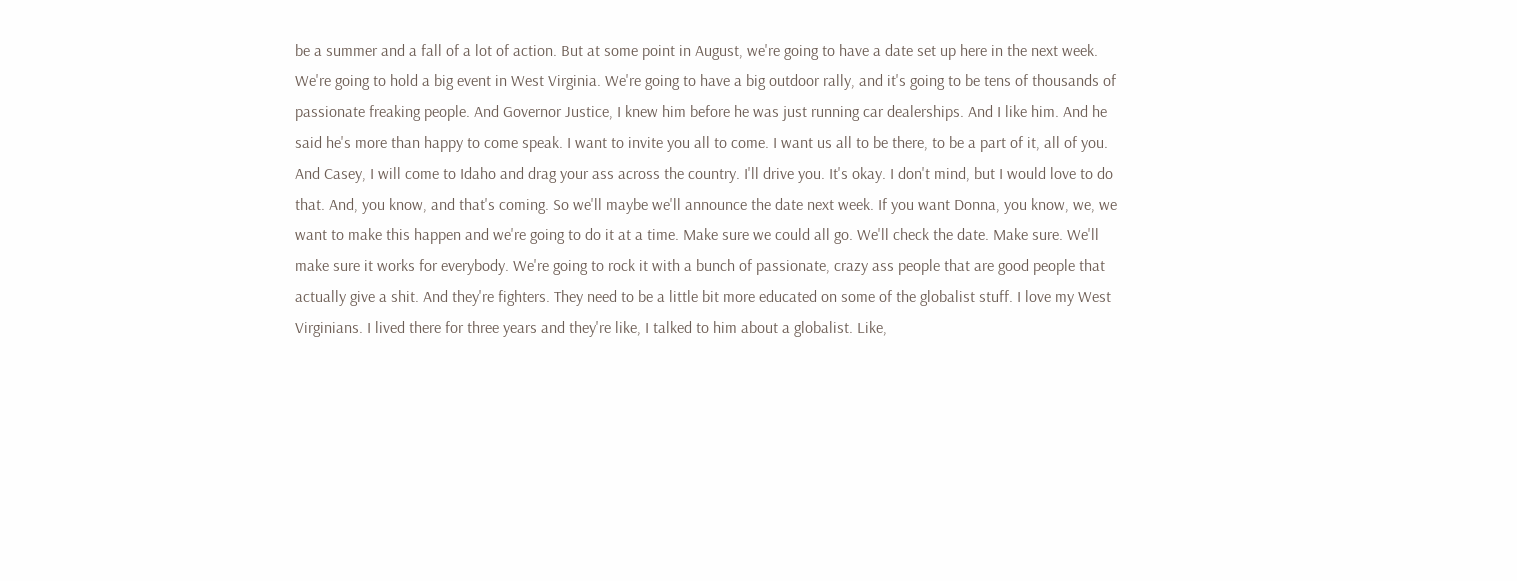be a summer and a fall of a lot of action. But at some point in August, we're going to have a date set up here in the next week. We're going to hold a big event in West Virginia. We're going to have a big outdoor rally, and it's going to be tens of thousands of passionate freaking people. And Governor Justice, I knew him before he was just running car dealerships. And I like him. And he said he's more than happy to come speak. I want to invite you all to come. I want us all to be there, to be a part of it, all of you. And Casey, I will come to Idaho and drag your ass across the country. I'll drive you. It's okay. I don't mind, but I would love to do that. And, you know, and that's coming. So we'll maybe we'll announce the date next week. If you want Donna, you know, we, we want to make this happen and we're going to do it at a time. Make sure we could all go. We'll check the date. Make sure. We'll make sure it works for everybody. We're going to rock it with a bunch of passionate, crazy ass people that are good people that actually give a shit. And they're fighters. They need to be a little bit more educated on some of the globalist stuff. I love my West Virginians. I lived there for three years and they're like, I talked to him about a globalist. Like,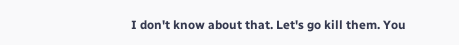I don't know about that. Let's go kill them. You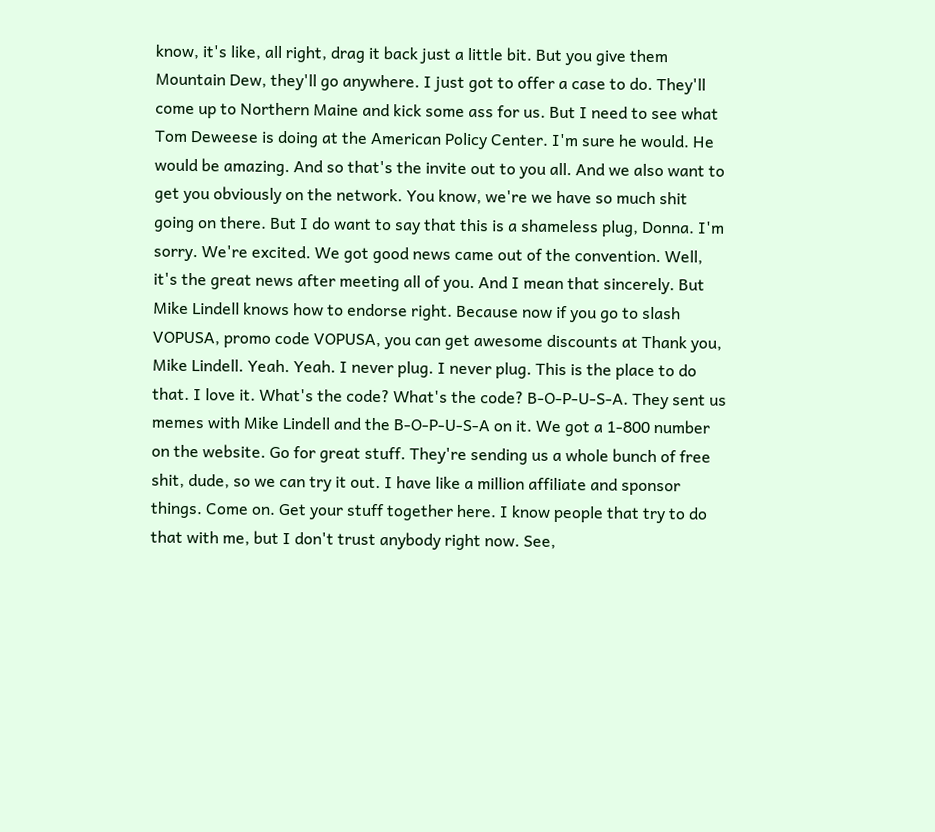know, it's like, all right, drag it back just a little bit. But you give them Mountain Dew, they'll go anywhere. I just got to offer a case to do. They'll come up to Northern Maine and kick some ass for us. But I need to see what Tom Deweese is doing at the American Policy Center. I'm sure he would. He would be amazing. And so that's the invite out to you all. And we also want to get you obviously on the network. You know, we're we have so much shit going on there. But I do want to say that this is a shameless plug, Donna. I'm sorry. We're excited. We got good news came out of the convention. Well, it's the great news after meeting all of you. And I mean that sincerely. But Mike Lindell knows how to endorse right. Because now if you go to slash VOPUSA, promo code VOPUSA, you can get awesome discounts at Thank you, Mike Lindell. Yeah. Yeah. I never plug. I never plug. This is the place to do that. I love it. What's the code? What's the code? B-O-P-U-S-A. They sent us memes with Mike Lindell and the B-O-P-U-S-A on it. We got a 1-800 number on the website. Go for great stuff. They're sending us a whole bunch of free shit, dude, so we can try it out. I have like a million affiliate and sponsor things. Come on. Get your stuff together here. I know people that try to do that with me, but I don't trust anybody right now. See,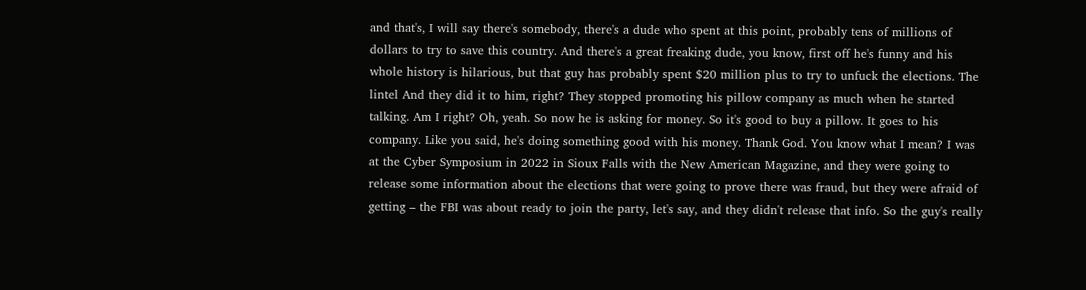and that's, I will say there's somebody, there's a dude who spent at this point, probably tens of millions of dollars to try to save this country. And there's a great freaking dude, you know, first off he's funny and his whole history is hilarious, but that guy has probably spent $20 million plus to try to unfuck the elections. The lintel And they did it to him, right? They stopped promoting his pillow company as much when he started talking. Am I right? Oh, yeah. So now he is asking for money. So it's good to buy a pillow. It goes to his company. Like you said, he's doing something good with his money. Thank God. You know what I mean? I was at the Cyber Symposium in 2022 in Sioux Falls with the New American Magazine, and they were going to release some information about the elections that were going to prove there was fraud, but they were afraid of getting – the FBI was about ready to join the party, let's say, and they didn't release that info. So the guy's really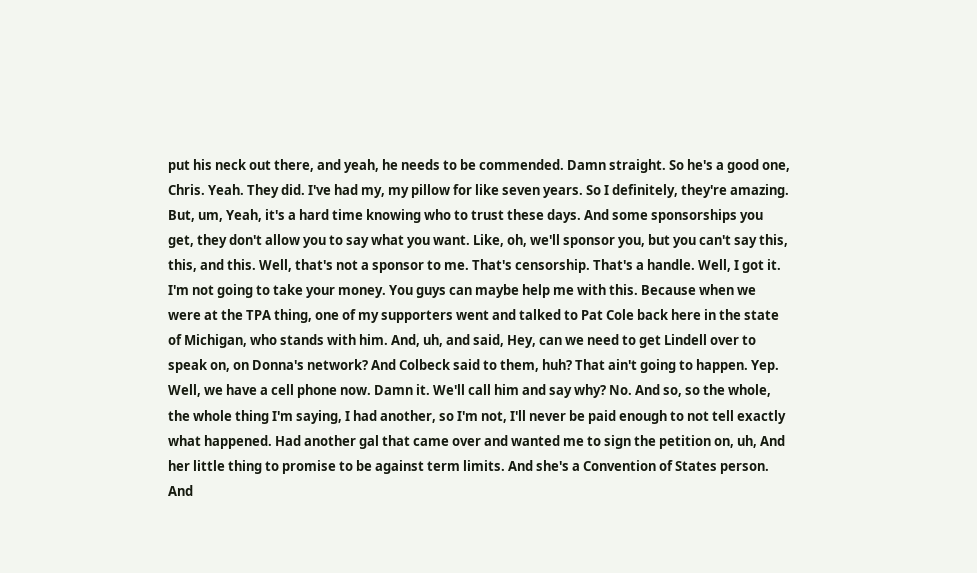put his neck out there, and yeah, he needs to be commended. Damn straight. So he's a good one, Chris. Yeah. They did. I've had my, my pillow for like seven years. So I definitely, they're amazing. But, um, Yeah, it's a hard time knowing who to trust these days. And some sponsorships you get, they don't allow you to say what you want. Like, oh, we'll sponsor you, but you can't say this, this, and this. Well, that's not a sponsor to me. That's censorship. That's a handle. Well, I got it. I'm not going to take your money. You guys can maybe help me with this. Because when we were at the TPA thing, one of my supporters went and talked to Pat Cole back here in the state of Michigan, who stands with him. And, uh, and said, Hey, can we need to get Lindell over to speak on, on Donna's network? And Colbeck said to them, huh? That ain't going to happen. Yep. Well, we have a cell phone now. Damn it. We'll call him and say why? No. And so, so the whole, the whole thing I'm saying, I had another, so I'm not, I'll never be paid enough to not tell exactly what happened. Had another gal that came over and wanted me to sign the petition on, uh, And her little thing to promise to be against term limits. And she's a Convention of States person. And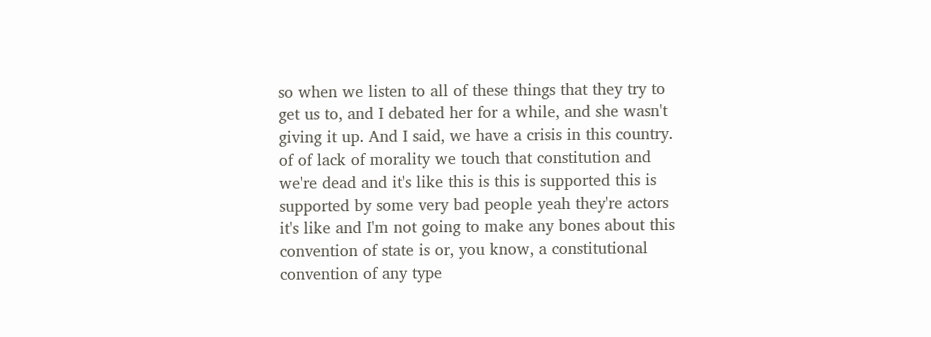so when we listen to all of these things that they try to get us to, and I debated her for a while, and she wasn't giving it up. And I said, we have a crisis in this country. of of lack of morality we touch that constitution and we're dead and it's like this is this is supported this is supported by some very bad people yeah they're actors it's like and I'm not going to make any bones about this convention of state is or, you know, a constitutional convention of any type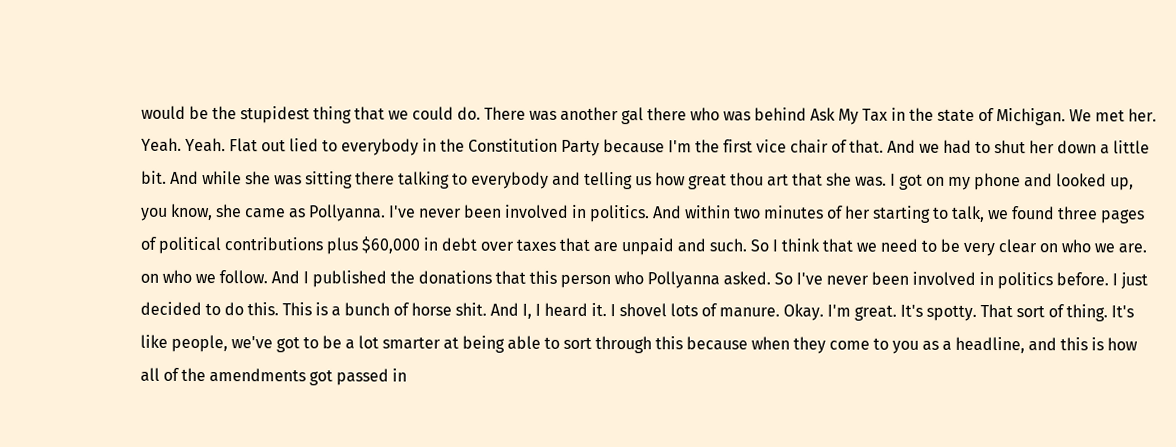would be the stupidest thing that we could do. There was another gal there who was behind Ask My Tax in the state of Michigan. We met her. Yeah. Yeah. Flat out lied to everybody in the Constitution Party because I'm the first vice chair of that. And we had to shut her down a little bit. And while she was sitting there talking to everybody and telling us how great thou art that she was. I got on my phone and looked up, you know, she came as Pollyanna. I've never been involved in politics. And within two minutes of her starting to talk, we found three pages of political contributions plus $60,000 in debt over taxes that are unpaid and such. So I think that we need to be very clear on who we are. on who we follow. And I published the donations that this person who Pollyanna asked. So I've never been involved in politics before. I just decided to do this. This is a bunch of horse shit. And I, I heard it. I shovel lots of manure. Okay. I'm great. It's spotty. That sort of thing. It's like people, we've got to be a lot smarter at being able to sort through this because when they come to you as a headline, and this is how all of the amendments got passed in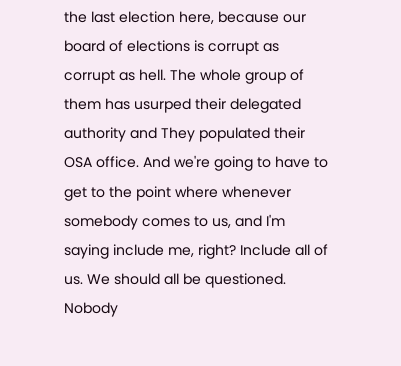the last election here, because our board of elections is corrupt as corrupt as hell. The whole group of them has usurped their delegated authority and They populated their OSA office. And we're going to have to get to the point where whenever somebody comes to us, and I'm saying include me, right? Include all of us. We should all be questioned. Nobody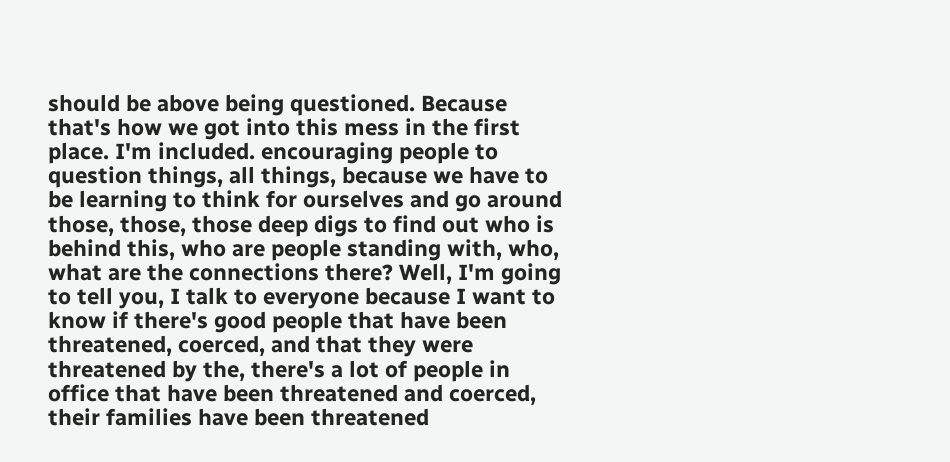should be above being questioned. Because that's how we got into this mess in the first place. I'm included. encouraging people to question things, all things, because we have to be learning to think for ourselves and go around those, those, those deep digs to find out who is behind this, who are people standing with, who, what are the connections there? Well, I'm going to tell you, I talk to everyone because I want to know if there's good people that have been threatened, coerced, and that they were threatened by the, there's a lot of people in office that have been threatened and coerced, their families have been threatened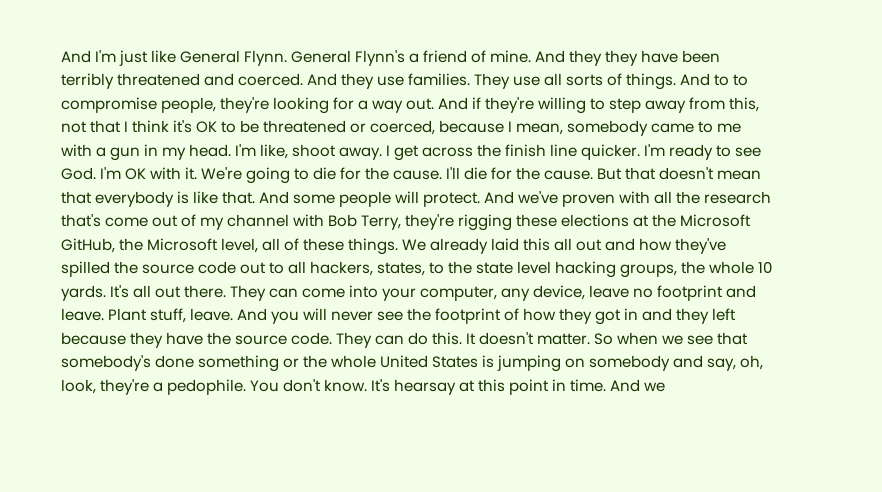And I'm just like General Flynn. General Flynn's a friend of mine. And they they have been terribly threatened and coerced. And they use families. They use all sorts of things. And to to compromise people, they're looking for a way out. And if they're willing to step away from this, not that I think it's OK to be threatened or coerced, because I mean, somebody came to me with a gun in my head. I'm like, shoot away. I get across the finish line quicker. I'm ready to see God. I'm OK with it. We're going to die for the cause. I'll die for the cause. But that doesn't mean that everybody is like that. And some people will protect. And we've proven with all the research that's come out of my channel with Bob Terry, they're rigging these elections at the Microsoft GitHub, the Microsoft level, all of these things. We already laid this all out and how they've spilled the source code out to all hackers, states, to the state level hacking groups, the whole 10 yards. It's all out there. They can come into your computer, any device, leave no footprint and leave. Plant stuff, leave. And you will never see the footprint of how they got in and they left because they have the source code. They can do this. It doesn't matter. So when we see that somebody's done something or the whole United States is jumping on somebody and say, oh, look, they're a pedophile. You don't know. It's hearsay at this point in time. And we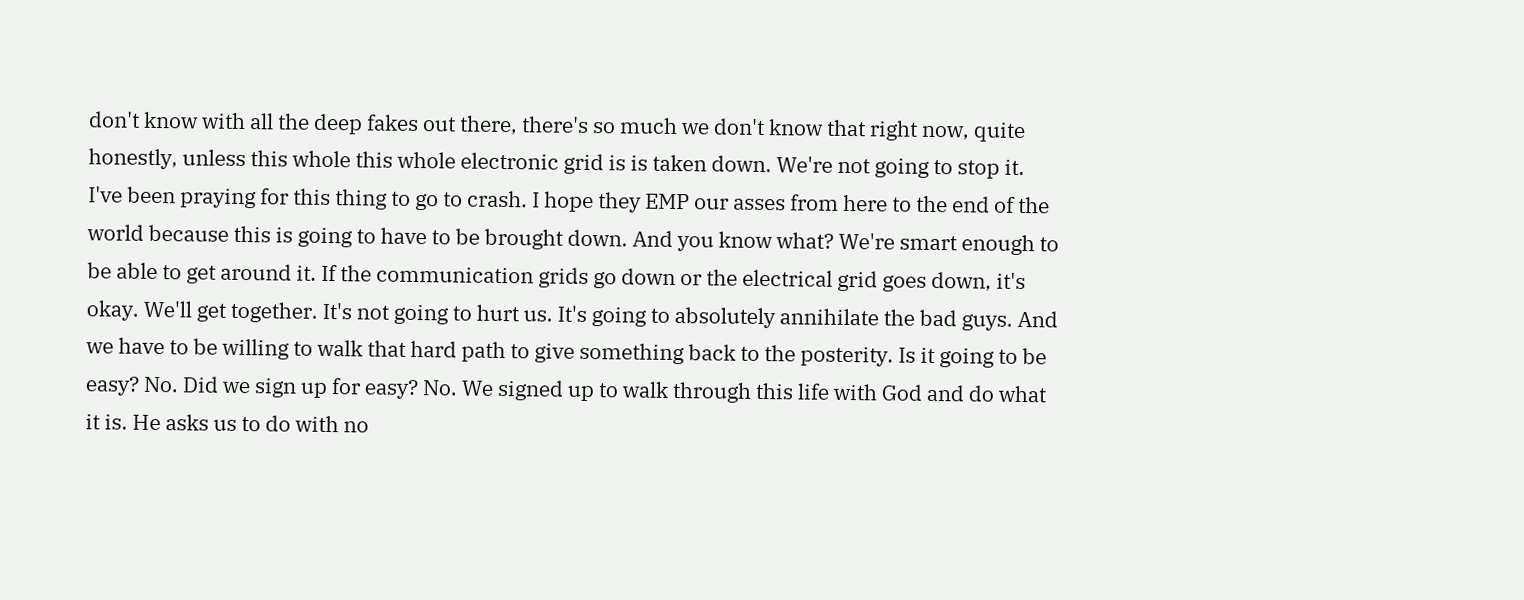don't know with all the deep fakes out there, there's so much we don't know that right now, quite honestly, unless this whole this whole electronic grid is is taken down. We're not going to stop it. I've been praying for this thing to go to crash. I hope they EMP our asses from here to the end of the world because this is going to have to be brought down. And you know what? We're smart enough to be able to get around it. If the communication grids go down or the electrical grid goes down, it's okay. We'll get together. It's not going to hurt us. It's going to absolutely annihilate the bad guys. And we have to be willing to walk that hard path to give something back to the posterity. Is it going to be easy? No. Did we sign up for easy? No. We signed up to walk through this life with God and do what it is. He asks us to do with no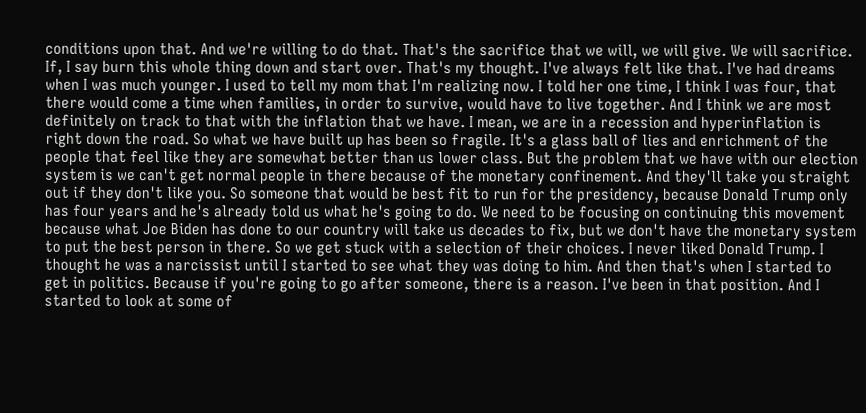conditions upon that. And we're willing to do that. That's the sacrifice that we will, we will give. We will sacrifice. If, I say burn this whole thing down and start over. That's my thought. I've always felt like that. I've had dreams when I was much younger. I used to tell my mom that I'm realizing now. I told her one time, I think I was four, that there would come a time when families, in order to survive, would have to live together. And I think we are most definitely on track to that with the inflation that we have. I mean, we are in a recession and hyperinflation is right down the road. So what we have built up has been so fragile. It's a glass ball of lies and enrichment of the people that feel like they are somewhat better than us lower class. But the problem that we have with our election system is we can't get normal people in there because of the monetary confinement. And they'll take you straight out if they don't like you. So someone that would be best fit to run for the presidency, because Donald Trump only has four years and he's already told us what he's going to do. We need to be focusing on continuing this movement because what Joe Biden has done to our country will take us decades to fix, but we don't have the monetary system to put the best person in there. So we get stuck with a selection of their choices. I never liked Donald Trump. I thought he was a narcissist until I started to see what they was doing to him. And then that's when I started to get in politics. Because if you're going to go after someone, there is a reason. I've been in that position. And I started to look at some of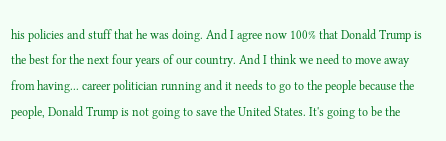his policies and stuff that he was doing. And I agree now 100% that Donald Trump is the best for the next four years of our country. And I think we need to move away from having... career politician running and it needs to go to the people because the people, Donald Trump is not going to save the United States. It's going to be the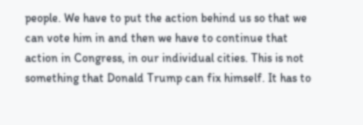people. We have to put the action behind us so that we can vote him in and then we have to continue that action in Congress, in our individual cities. This is not something that Donald Trump can fix himself. It has to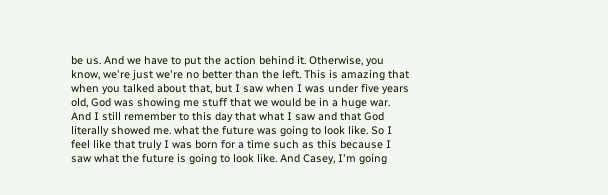be us. And we have to put the action behind it. Otherwise, you know, we're just we're no better than the left. This is amazing that when you talked about that, but I saw when I was under five years old, God was showing me stuff that we would be in a huge war. And I still remember to this day that what I saw and that God literally showed me. what the future was going to look like. So I feel like that truly I was born for a time such as this because I saw what the future is going to look like. And Casey, I'm going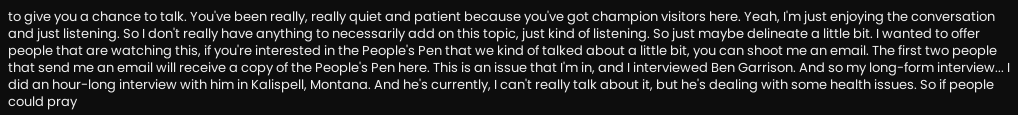to give you a chance to talk. You've been really, really quiet and patient because you've got champion visitors here. Yeah, I'm just enjoying the conversation and just listening. So I don't really have anything to necessarily add on this topic, just kind of listening. So just maybe delineate a little bit. I wanted to offer people that are watching this, if you're interested in the People's Pen that we kind of talked about a little bit, you can shoot me an email. The first two people that send me an email will receive a copy of the People's Pen here. This is an issue that I'm in, and I interviewed Ben Garrison. And so my long-form interview... I did an hour-long interview with him in Kalispell, Montana. And he's currently, I can't really talk about it, but he's dealing with some health issues. So if people could pray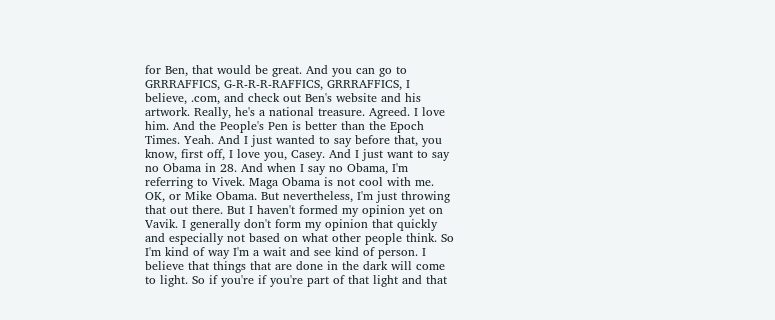for Ben, that would be great. And you can go to GRRRAFFICS, G-R-R-R-RAFFICS, GRRRAFFICS, I believe, .com, and check out Ben's website and his artwork. Really, he's a national treasure. Agreed. I love him. And the People's Pen is better than the Epoch Times. Yeah. And I just wanted to say before that, you know, first off, I love you, Casey. And I just want to say no Obama in 28. And when I say no Obama, I'm referring to Vivek. Maga Obama is not cool with me. OK, or Mike Obama. But nevertheless, I'm just throwing that out there. But I haven't formed my opinion yet on Vavik. I generally don't form my opinion that quickly and especially not based on what other people think. So I'm kind of way I'm a wait and see kind of person. I believe that things that are done in the dark will come to light. So if you're if you're part of that light and that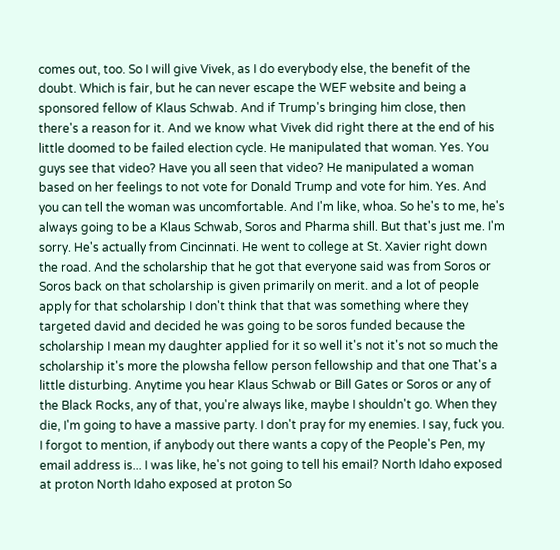comes out, too. So I will give Vivek, as I do everybody else, the benefit of the doubt. Which is fair, but he can never escape the WEF website and being a sponsored fellow of Klaus Schwab. And if Trump's bringing him close, then there's a reason for it. And we know what Vivek did right there at the end of his little doomed to be failed election cycle. He manipulated that woman. Yes. You guys see that video? Have you all seen that video? He manipulated a woman based on her feelings to not vote for Donald Trump and vote for him. Yes. And you can tell the woman was uncomfortable. And I'm like, whoa. So he's to me, he's always going to be a Klaus Schwab, Soros and Pharma shill. But that's just me. I'm sorry. He's actually from Cincinnati. He went to college at St. Xavier right down the road. And the scholarship that he got that everyone said was from Soros or Soros back on that scholarship is given primarily on merit. and a lot of people apply for that scholarship I don't think that that was something where they targeted david and decided he was going to be soros funded because the scholarship I mean my daughter applied for it so well it's not it's not so much the scholarship it's more the plowsha fellow person fellowship and that one That's a little disturbing. Anytime you hear Klaus Schwab or Bill Gates or Soros or any of the Black Rocks, any of that, you're always like, maybe I shouldn't go. When they die, I'm going to have a massive party. I don't pray for my enemies. I say, fuck you. I forgot to mention, if anybody out there wants a copy of the People's Pen, my email address is... I was like, he's not going to tell his email? North Idaho exposed at proton North Idaho exposed at proton So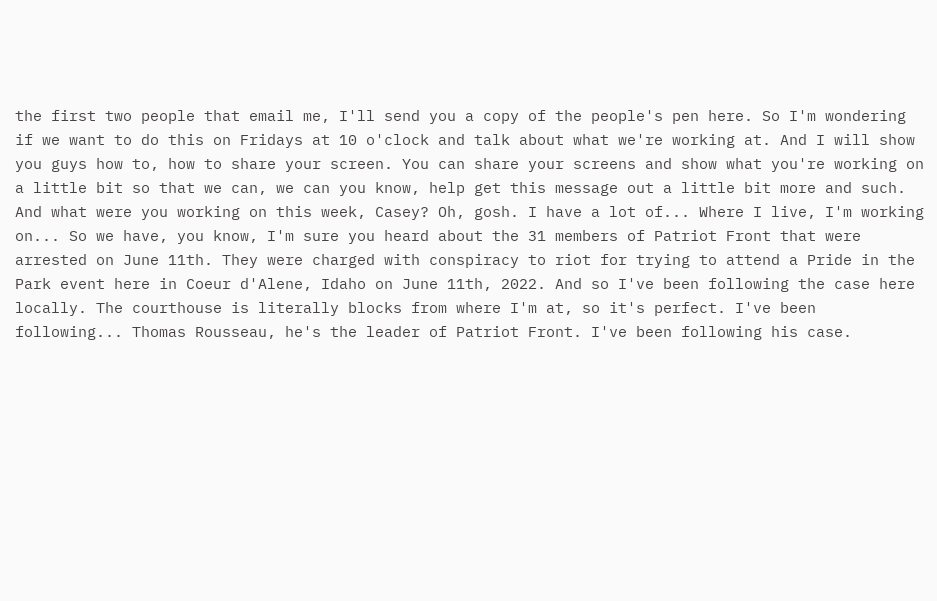the first two people that email me, I'll send you a copy of the people's pen here. So I'm wondering if we want to do this on Fridays at 10 o'clock and talk about what we're working at. And I will show you guys how to, how to share your screen. You can share your screens and show what you're working on a little bit so that we can, we can you know, help get this message out a little bit more and such. And what were you working on this week, Casey? Oh, gosh. I have a lot of... Where I live, I'm working on... So we have, you know, I'm sure you heard about the 31 members of Patriot Front that were arrested on June 11th. They were charged with conspiracy to riot for trying to attend a Pride in the Park event here in Coeur d'Alene, Idaho on June 11th, 2022. And so I've been following the case here locally. The courthouse is literally blocks from where I'm at, so it's perfect. I've been following... Thomas Rousseau, he's the leader of Patriot Front. I've been following his case.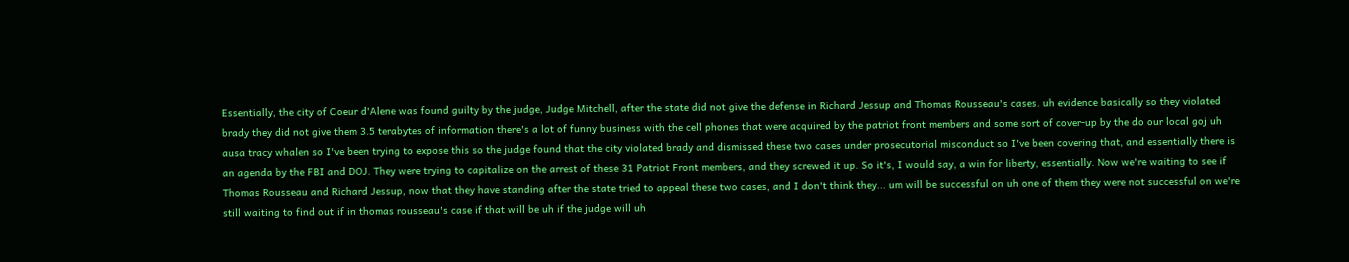Essentially, the city of Coeur d'Alene was found guilty by the judge, Judge Mitchell, after the state did not give the defense in Richard Jessup and Thomas Rousseau's cases. uh evidence basically so they violated brady they did not give them 3.5 terabytes of information there's a lot of funny business with the cell phones that were acquired by the patriot front members and some sort of cover-up by the do our local goj uh ausa tracy whalen so I've been trying to expose this so the judge found that the city violated brady and dismissed these two cases under prosecutorial misconduct so I've been covering that, and essentially there is an agenda by the FBI and DOJ. They were trying to capitalize on the arrest of these 31 Patriot Front members, and they screwed it up. So it's, I would say, a win for liberty, essentially. Now we're waiting to see if Thomas Rousseau and Richard Jessup, now that they have standing after the state tried to appeal these two cases, and I don't think they... um will be successful on uh one of them they were not successful on we're still waiting to find out if in thomas rousseau's case if that will be uh if the judge will uh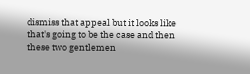dismiss that appeal but it looks like that's going to be the case and then these two gentlemen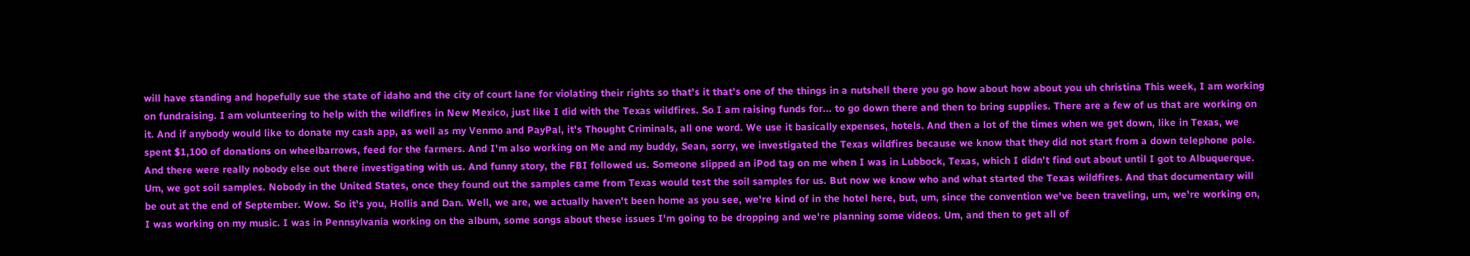will have standing and hopefully sue the state of idaho and the city of court lane for violating their rights so that's it that's one of the things in a nutshell there you go how about how about you uh christina This week, I am working on fundraising. I am volunteering to help with the wildfires in New Mexico, just like I did with the Texas wildfires. So I am raising funds for... to go down there and then to bring supplies. There are a few of us that are working on it. And if anybody would like to donate my cash app, as well as my Venmo and PayPal, it's Thought Criminals, all one word. We use it basically expenses, hotels. And then a lot of the times when we get down, like in Texas, we spent $1,100 of donations on wheelbarrows, feed for the farmers. And I'm also working on Me and my buddy, Sean, sorry, we investigated the Texas wildfires because we know that they did not start from a down telephone pole. And there were really nobody else out there investigating with us. And funny story, the FBI followed us. Someone slipped an iPod tag on me when I was in Lubbock, Texas, which I didn't find out about until I got to Albuquerque. Um, we got soil samples. Nobody in the United States, once they found out the samples came from Texas would test the soil samples for us. But now we know who and what started the Texas wildfires. And that documentary will be out at the end of September. Wow. So it's you, Hollis and Dan. Well, we are, we actually haven't been home as you see, we're kind of in the hotel here, but, um, since the convention we've been traveling, um, we're working on, I was working on my music. I was in Pennsylvania working on the album, some songs about these issues I'm going to be dropping and we're planning some videos. Um, and then to get all of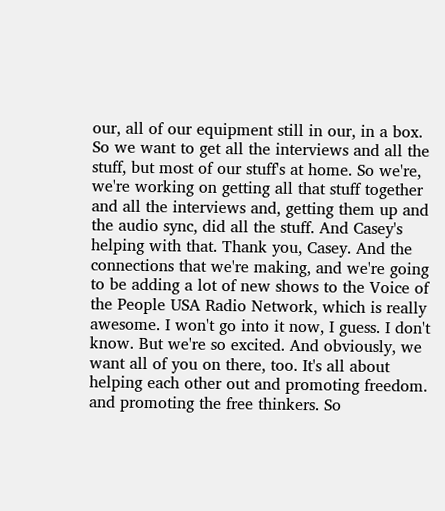our, all of our equipment still in our, in a box. So we want to get all the interviews and all the stuff, but most of our stuff's at home. So we're, we're working on getting all that stuff together and all the interviews and, getting them up and the audio sync, did all the stuff. And Casey's helping with that. Thank you, Casey. And the connections that we're making, and we're going to be adding a lot of new shows to the Voice of the People USA Radio Network, which is really awesome. I won't go into it now, I guess. I don't know. But we're so excited. And obviously, we want all of you on there, too. It's all about helping each other out and promoting freedom. and promoting the free thinkers. So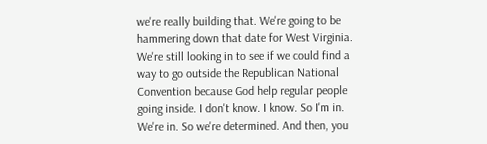we're really building that. We're going to be hammering down that date for West Virginia. We're still looking in to see if we could find a way to go outside the Republican National Convention because God help regular people going inside. I don't know. I know. So I'm in. We're in. So we're determined. And then, you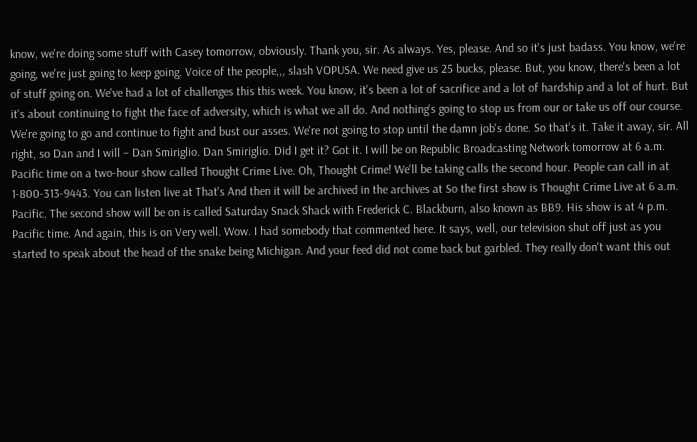know, we're doing some stuff with Casey tomorrow, obviously. Thank you, sir. As always. Yes, please. And so it's just badass. You know, we're going, we're just going to keep going. Voice of the people,,, slash VOPUSA. We need give us 25 bucks, please. But, you know, there's been a lot of stuff going on. We've had a lot of challenges this this week. You know, it's been a lot of sacrifice and a lot of hardship and a lot of hurt. But it's about continuing to fight the face of adversity, which is what we all do. And nothing's going to stop us from our or take us off our course. We're going to go and continue to fight and bust our asses. We're not going to stop until the damn job's done. So that's it. Take it away, sir. All right, so Dan and I will – Dan Smiriglio. Dan Smiriglio. Did I get it? Got it. I will be on Republic Broadcasting Network tomorrow at 6 a.m. Pacific time on a two-hour show called Thought Crime Live. Oh, Thought Crime! We'll be taking calls the second hour. People can call in at 1-800-313-9443. You can listen live at That's And then it will be archived in the archives at So the first show is Thought Crime Live at 6 a.m. Pacific. The second show will be on is called Saturday Snack Shack with Frederick C. Blackburn, also known as BB9. His show is at 4 p.m. Pacific time. And again, this is on Very well. Wow. I had somebody that commented here. It says, well, our television shut off just as you started to speak about the head of the snake being Michigan. And your feed did not come back but garbled. They really don't want this out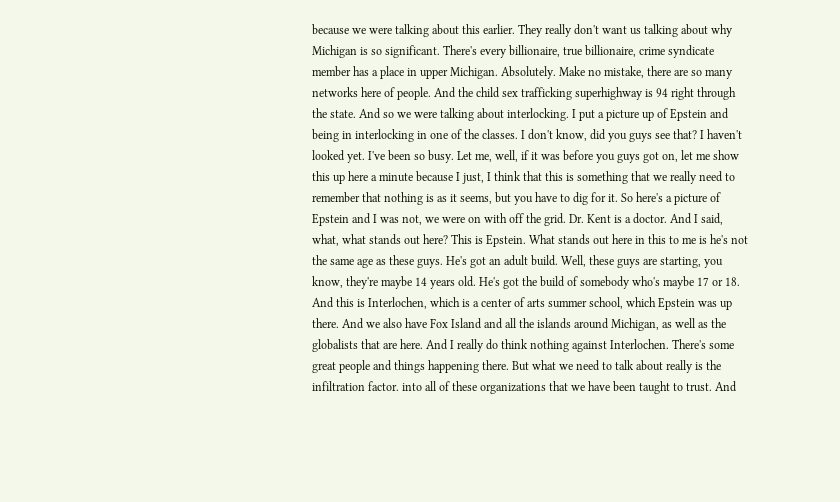because we were talking about this earlier. They really don't want us talking about why Michigan is so significant. There's every billionaire, true billionaire, crime syndicate member has a place in upper Michigan. Absolutely. Make no mistake, there are so many networks here of people. And the child sex trafficking superhighway is 94 right through the state. And so we were talking about interlocking. I put a picture up of Epstein and being in interlocking in one of the classes. I don't know, did you guys see that? I haven't looked yet. I've been so busy. Let me, well, if it was before you guys got on, let me show this up here a minute because I just, I think that this is something that we really need to remember that nothing is as it seems, but you have to dig for it. So here's a picture of Epstein and I was not, we were on with off the grid. Dr. Kent is a doctor. And I said, what, what stands out here? This is Epstein. What stands out here in this to me is he's not the same age as these guys. He's got an adult build. Well, these guys are starting, you know, they're maybe 14 years old. He's got the build of somebody who's maybe 17 or 18. And this is Interlochen, which is a center of arts summer school, which Epstein was up there. And we also have Fox Island and all the islands around Michigan, as well as the globalists that are here. And I really do think nothing against Interlochen. There's some great people and things happening there. But what we need to talk about really is the infiltration factor. into all of these organizations that we have been taught to trust. And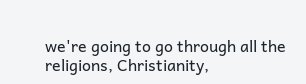we're going to go through all the religions, Christianity,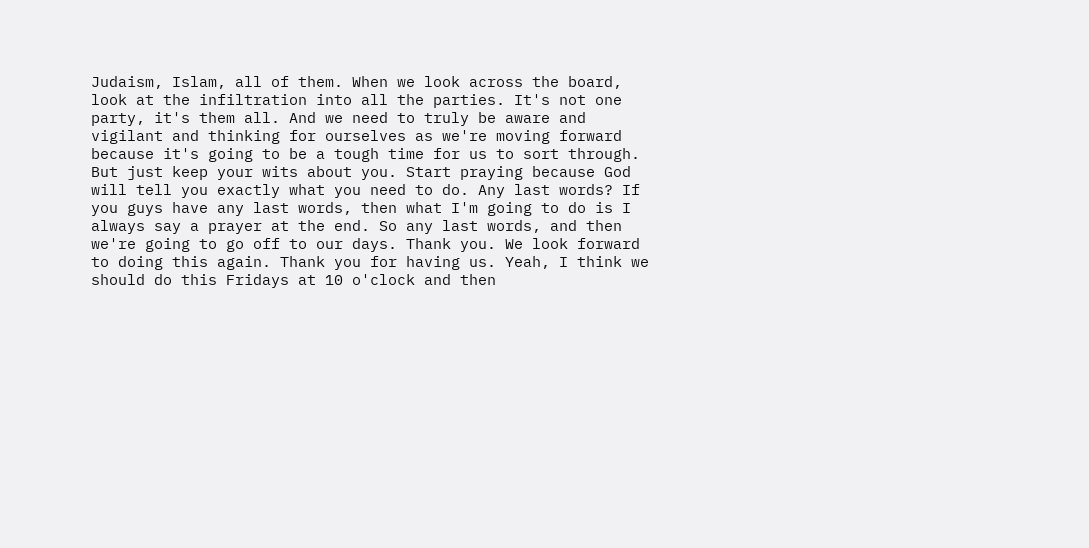Judaism, Islam, all of them. When we look across the board, look at the infiltration into all the parties. It's not one party, it's them all. And we need to truly be aware and vigilant and thinking for ourselves as we're moving forward because it's going to be a tough time for us to sort through. But just keep your wits about you. Start praying because God will tell you exactly what you need to do. Any last words? If you guys have any last words, then what I'm going to do is I always say a prayer at the end. So any last words, and then we're going to go off to our days. Thank you. We look forward to doing this again. Thank you for having us. Yeah, I think we should do this Fridays at 10 o'clock and then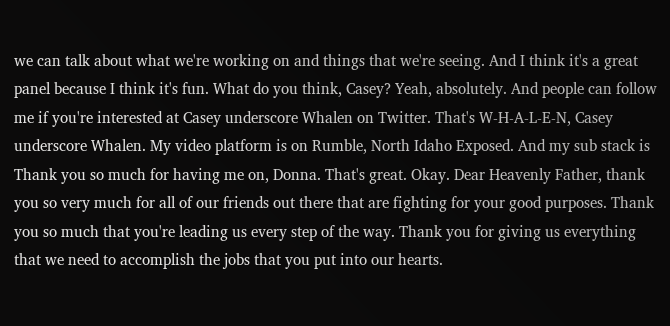we can talk about what we're working on and things that we're seeing. And I think it's a great panel because I think it's fun. What do you think, Casey? Yeah, absolutely. And people can follow me if you're interested at Casey underscore Whalen on Twitter. That's W-H-A-L-E-N, Casey underscore Whalen. My video platform is on Rumble, North Idaho Exposed. And my sub stack is Thank you so much for having me on, Donna. That's great. Okay. Dear Heavenly Father, thank you so very much for all of our friends out there that are fighting for your good purposes. Thank you so much that you're leading us every step of the way. Thank you for giving us everything that we need to accomplish the jobs that you put into our hearts.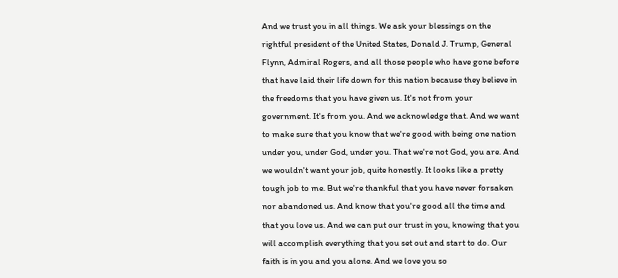And we trust you in all things. We ask your blessings on the rightful president of the United States, Donald J. Trump, General Flynn, Admiral Rogers, and all those people who have gone before that have laid their life down for this nation because they believe in the freedoms that you have given us. It's not from your government. It's from you. And we acknowledge that. And we want to make sure that you know that we're good with being one nation under you, under God, under you. That we're not God, you are. And we wouldn't want your job, quite honestly. It looks like a pretty tough job to me. But we're thankful that you have never forsaken nor abandoned us. And know that you're good all the time and that you love us. And we can put our trust in you, knowing that you will accomplish everything that you set out and start to do. Our faith is in you and you alone. And we love you so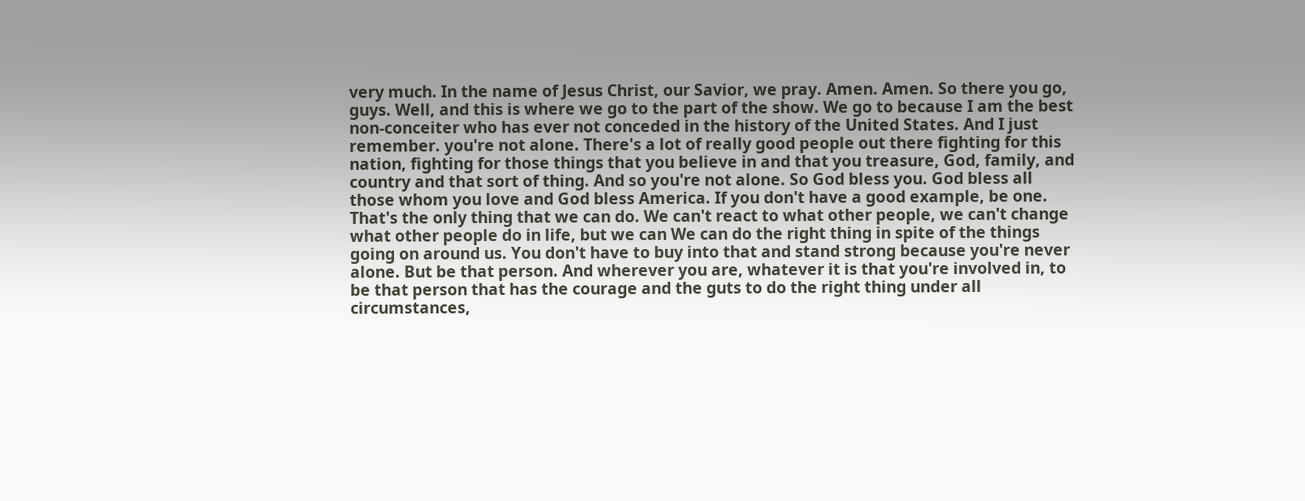very much. In the name of Jesus Christ, our Savior, we pray. Amen. Amen. So there you go, guys. Well, and this is where we go to the part of the show. We go to because I am the best non-conceiter who has ever not conceded in the history of the United States. And I just remember. you're not alone. There's a lot of really good people out there fighting for this nation, fighting for those things that you believe in and that you treasure, God, family, and country and that sort of thing. And so you're not alone. So God bless you. God bless all those whom you love and God bless America. If you don't have a good example, be one. That's the only thing that we can do. We can't react to what other people, we can't change what other people do in life, but we can We can do the right thing in spite of the things going on around us. You don't have to buy into that and stand strong because you're never alone. But be that person. And wherever you are, whatever it is that you're involved in, to be that person that has the courage and the guts to do the right thing under all circumstances,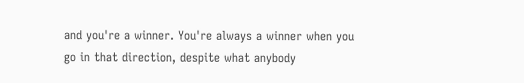and you're a winner. You're always a winner when you go in that direction, despite what anybody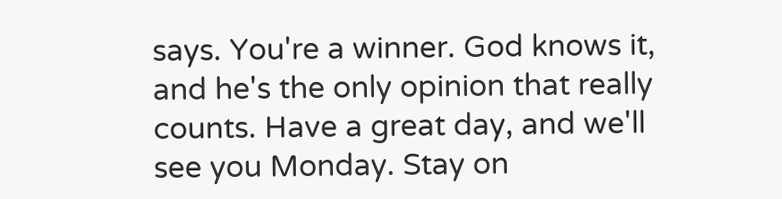says. You're a winner. God knows it, and he's the only opinion that really counts. Have a great day, and we'll see you Monday. Stay on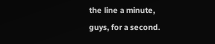the line a minute, guys, for a second.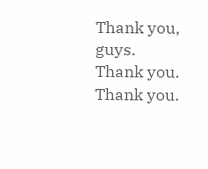Thank you, guys. Thank you. Thank you.